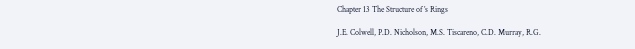Chapter 13 The Structure of ’s Rings

J.E. Colwell, P.D. Nicholson, M.S. Tiscareno, C.D. Murray, R.G.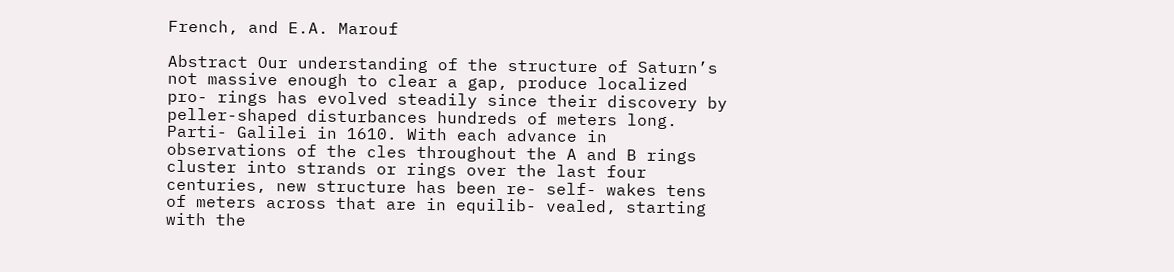French, and E.A. Marouf

Abstract Our understanding of the structure of Saturn’s not massive enough to clear a gap, produce localized pro- rings has evolved steadily since their discovery by peller-shaped disturbances hundreds of meters long. Parti- Galilei in 1610. With each advance in observations of the cles throughout the A and B rings cluster into strands or rings over the last four centuries, new structure has been re- self- wakes tens of meters across that are in equilib- vealed, starting with the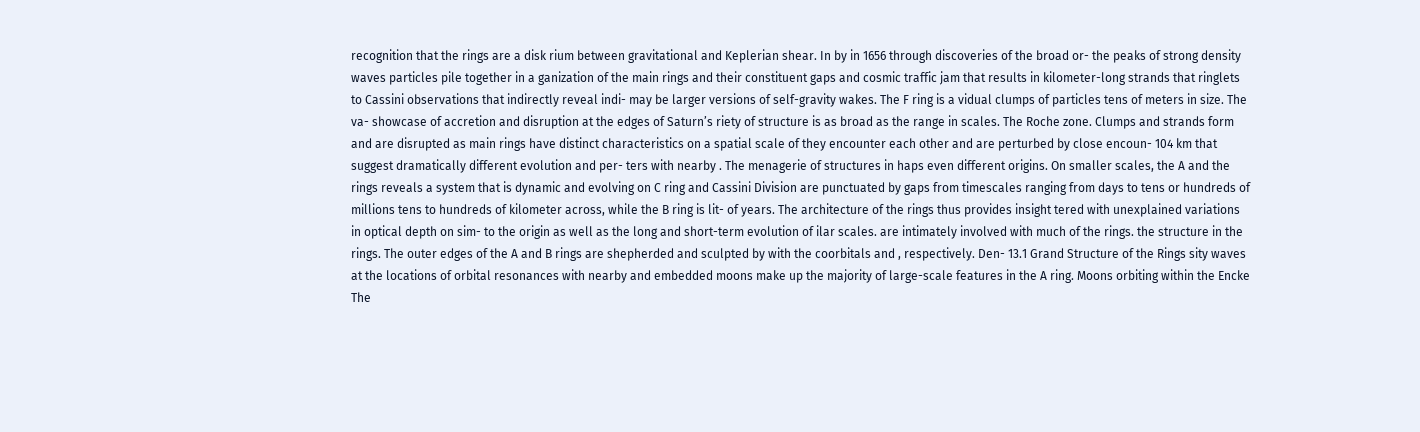recognition that the rings are a disk rium between gravitational and Keplerian shear. In by in 1656 through discoveries of the broad or- the peaks of strong density waves particles pile together in a ganization of the main rings and their constituent gaps and cosmic traffic jam that results in kilometer-long strands that ringlets to Cassini observations that indirectly reveal indi- may be larger versions of self-gravity wakes. The F ring is a vidual clumps of particles tens of meters in size. The va- showcase of accretion and disruption at the edges of Saturn’s riety of structure is as broad as the range in scales. The Roche zone. Clumps and strands form and are disrupted as main rings have distinct characteristics on a spatial scale of they encounter each other and are perturbed by close encoun- 104 km that suggest dramatically different evolution and per- ters with nearby . The menagerie of structures in haps even different origins. On smaller scales, the A and the rings reveals a system that is dynamic and evolving on C ring and Cassini Division are punctuated by gaps from timescales ranging from days to tens or hundreds of millions tens to hundreds of kilometer across, while the B ring is lit- of years. The architecture of the rings thus provides insight tered with unexplained variations in optical depth on sim- to the origin as well as the long and short-term evolution of ilar scales. are intimately involved with much of the rings. the structure in the rings. The outer edges of the A and B rings are shepherded and sculpted by with the coorbitals and , respectively. Den- 13.1 Grand Structure of the Rings sity waves at the locations of orbital resonances with nearby and embedded moons make up the majority of large-scale features in the A ring. Moons orbiting within the Encke The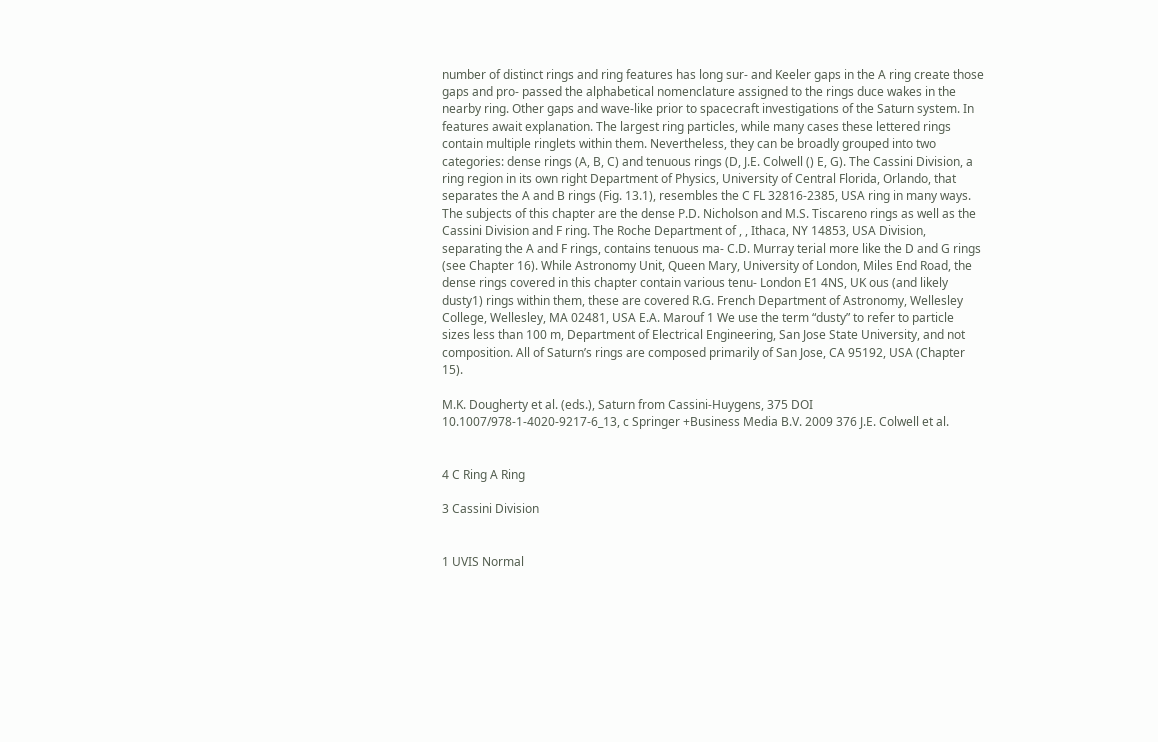number of distinct rings and ring features has long sur- and Keeler gaps in the A ring create those gaps and pro- passed the alphabetical nomenclature assigned to the rings duce wakes in the nearby ring. Other gaps and wave-like prior to spacecraft investigations of the Saturn system. In features await explanation. The largest ring particles, while many cases these lettered rings contain multiple ringlets within them. Nevertheless, they can be broadly grouped into two categories: dense rings (A, B, C) and tenuous rings (D, J.E. Colwell () E, G). The Cassini Division, a ring region in its own right Department of Physics, University of Central Florida, Orlando, that separates the A and B rings (Fig. 13.1), resembles the C FL 32816-2385, USA ring in many ways. The subjects of this chapter are the dense P.D. Nicholson and M.S. Tiscareno rings as well as the Cassini Division and F ring. The Roche Department of , , Ithaca, NY 14853, USA Division, separating the A and F rings, contains tenuous ma- C.D. Murray terial more like the D and G rings (see Chapter 16). While Astronomy Unit, Queen Mary, University of London, Miles End Road, the dense rings covered in this chapter contain various tenu- London E1 4NS, UK ous (and likely dusty1) rings within them, these are covered R.G. French Department of Astronomy, Wellesley College, Wellesley, MA 02481, USA E.A. Marouf 1 We use the term “dusty” to refer to particle sizes less than 100 m, Department of Electrical Engineering, San Jose State University, and not composition. All of Saturn’s rings are composed primarily of San Jose, CA 95192, USA (Chapter 15).

M.K. Dougherty et al. (eds.), Saturn from Cassini-Huygens, 375 DOI 10.1007/978-1-4020-9217-6_13, c Springer +Business Media B.V. 2009 376 J.E. Colwell et al.


4 C Ring A Ring

3 Cassini Division


1 UVIS Normal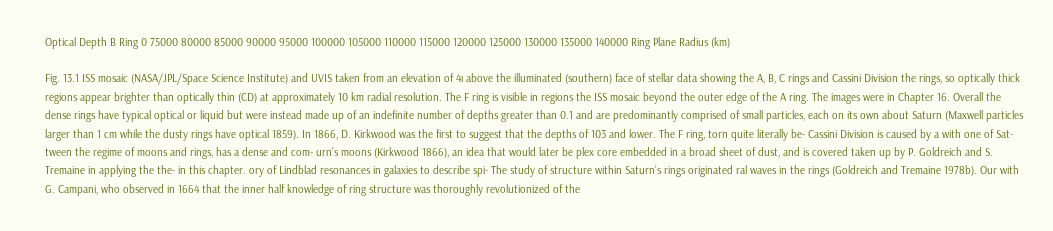Optical Depth B Ring 0 75000 80000 85000 90000 95000 100000 105000 110000 115000 120000 125000 130000 135000 140000 Ring Plane Radius (km)

Fig. 13.1 ISS mosaic (NASA/JPL/Space Science Institute) and UVIS taken from an elevation of 4ı above the illuminated (southern) face of stellar data showing the A, B, C rings and Cassini Division the rings, so optically thick regions appear brighter than optically thin (CD) at approximately 10 km radial resolution. The F ring is visible in regions the ISS mosaic beyond the outer edge of the A ring. The images were in Chapter 16. Overall the dense rings have typical optical or liquid but were instead made up of an indefinite number of depths greater than 0.1 and are predominantly comprised of small particles, each on its own about Saturn (Maxwell particles larger than 1 cm while the dusty rings have optical 1859). In 1866, D. Kirkwood was the first to suggest that the depths of 103 and lower. The F ring, torn quite literally be- Cassini Division is caused by a with one of Sat- tween the regime of moons and rings, has a dense and com- urn’s moons (Kirkwood 1866), an idea that would later be plex core embedded in a broad sheet of dust, and is covered taken up by P. Goldreich and S. Tremaine in applying the the- in this chapter. ory of Lindblad resonances in galaxies to describe spi- The study of structure within Saturn’s rings originated ral waves in the rings (Goldreich and Tremaine 1978b). Our with G. Campani, who observed in 1664 that the inner half knowledge of ring structure was thoroughly revolutionized of the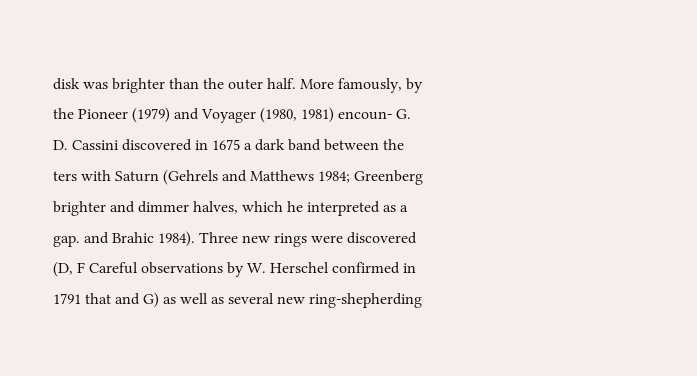disk was brighter than the outer half. More famously, by the Pioneer (1979) and Voyager (1980, 1981) encoun- G. D. Cassini discovered in 1675 a dark band between the ters with Saturn (Gehrels and Matthews 1984; Greenberg brighter and dimmer halves, which he interpreted as a gap. and Brahic 1984). Three new rings were discovered (D, F Careful observations by W. Herschel confirmed in 1791 that and G) as well as several new ring-shepherding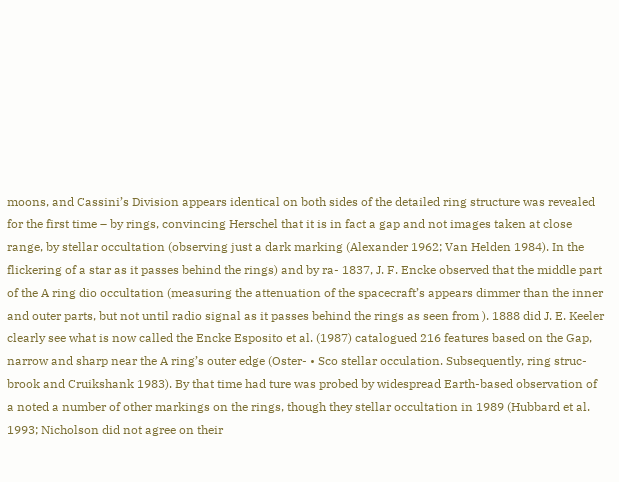moons, and Cassini’s Division appears identical on both sides of the detailed ring structure was revealed for the first time – by rings, convincing Herschel that it is in fact a gap and not images taken at close range, by stellar occultation (observing just a dark marking (Alexander 1962; Van Helden 1984). In the flickering of a star as it passes behind the rings) and by ra- 1837, J. F. Encke observed that the middle part of the A ring dio occultation (measuring the attenuation of the spacecraft’s appears dimmer than the inner and outer parts, but not until radio signal as it passes behind the rings as seen from ). 1888 did J. E. Keeler clearly see what is now called the Encke Esposito et al. (1987) catalogued 216 features based on the Gap, narrow and sharp near the A ring’s outer edge (Oster- • Sco stellar occulation. Subsequently, ring struc- brook and Cruikshank 1983). By that time had ture was probed by widespread Earth-based observation of a noted a number of other markings on the rings, though they stellar occultation in 1989 (Hubbard et al. 1993; Nicholson did not agree on their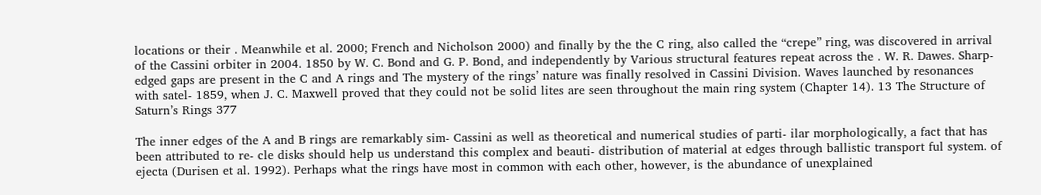locations or their . Meanwhile et al. 2000; French and Nicholson 2000) and finally by the the C ring, also called the “crepe” ring, was discovered in arrival of the Cassini orbiter in 2004. 1850 by W. C. Bond and G. P. Bond, and independently by Various structural features repeat across the . W. R. Dawes. Sharp-edged gaps are present in the C and A rings and The mystery of the rings’ nature was finally resolved in Cassini Division. Waves launched by resonances with satel- 1859, when J. C. Maxwell proved that they could not be solid lites are seen throughout the main ring system (Chapter 14). 13 The Structure of Saturn’s Rings 377

The inner edges of the A and B rings are remarkably sim- Cassini as well as theoretical and numerical studies of parti- ilar morphologically, a fact that has been attributed to re- cle disks should help us understand this complex and beauti- distribution of material at edges through ballistic transport ful system. of ejecta (Durisen et al. 1992). Perhaps what the rings have most in common with each other, however, is the abundance of unexplained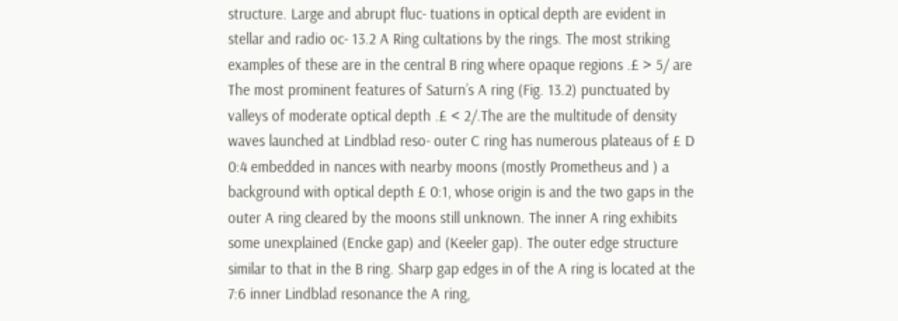structure. Large and abrupt fluc- tuations in optical depth are evident in stellar and radio oc- 13.2 A Ring cultations by the rings. The most striking examples of these are in the central B ring where opaque regions .£ > 5/ are The most prominent features of Saturn’s A ring (Fig. 13.2) punctuated by valleys of moderate optical depth .£ < 2/.The are the multitude of density waves launched at Lindblad reso- outer C ring has numerous plateaus of £ D 0:4 embedded in nances with nearby moons (mostly Prometheus and ) a background with optical depth £ 0:1, whose origin is and the two gaps in the outer A ring cleared by the moons still unknown. The inner A ring exhibits some unexplained (Encke gap) and (Keeler gap). The outer edge structure similar to that in the B ring. Sharp gap edges in of the A ring is located at the 7:6 inner Lindblad resonance the A ring,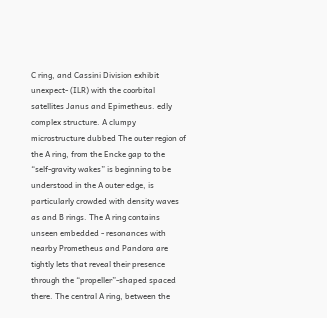C ring, and Cassini Division exhibit unexpect- (ILR) with the coorbital satellites Janus and Epimetheus. edly complex structure. A clumpy microstructure dubbed The outer region of the A ring, from the Encke gap to the “self-gravity wakes” is beginning to be understood in the A outer edge, is particularly crowded with density waves as and B rings. The A ring contains unseen embedded - resonances with nearby Prometheus and Pandora are tightly lets that reveal their presence through the “propeller”-shaped spaced there. The central A ring, between the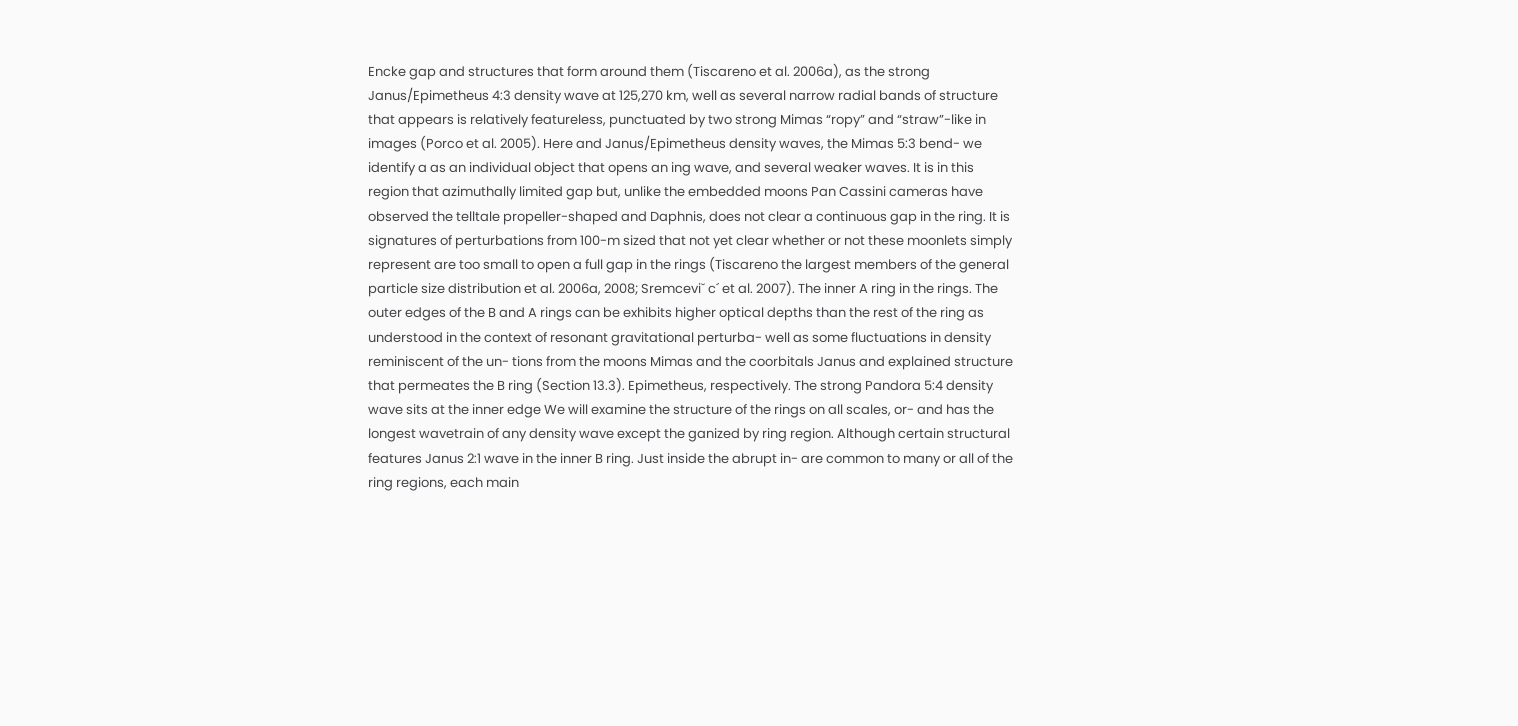Encke gap and structures that form around them (Tiscareno et al. 2006a), as the strong Janus/Epimetheus 4:3 density wave at 125,270 km, well as several narrow radial bands of structure that appears is relatively featureless, punctuated by two strong Mimas “ropy” and “straw”-like in images (Porco et al. 2005). Here and Janus/Epimetheus density waves, the Mimas 5:3 bend- we identify a as an individual object that opens an ing wave, and several weaker waves. It is in this region that azimuthally limited gap but, unlike the embedded moons Pan Cassini cameras have observed the telltale propeller-shaped and Daphnis, does not clear a continuous gap in the ring. It is signatures of perturbations from 100-m sized that not yet clear whether or not these moonlets simply represent are too small to open a full gap in the rings (Tiscareno the largest members of the general particle size distribution et al. 2006a, 2008; Sremceviˇ c´ et al. 2007). The inner A ring in the rings. The outer edges of the B and A rings can be exhibits higher optical depths than the rest of the ring as understood in the context of resonant gravitational perturba- well as some fluctuations in density reminiscent of the un- tions from the moons Mimas and the coorbitals Janus and explained structure that permeates the B ring (Section 13.3). Epimetheus, respectively. The strong Pandora 5:4 density wave sits at the inner edge We will examine the structure of the rings on all scales, or- and has the longest wavetrain of any density wave except the ganized by ring region. Although certain structural features Janus 2:1 wave in the inner B ring. Just inside the abrupt in- are common to many or all of the ring regions, each main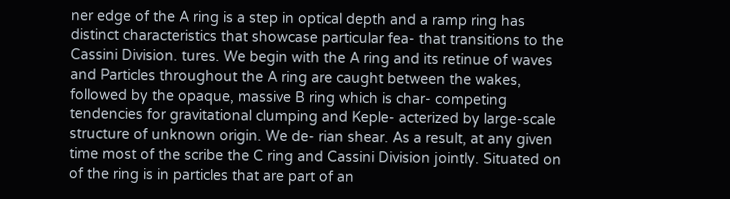ner edge of the A ring is a step in optical depth and a ramp ring has distinct characteristics that showcase particular fea- that transitions to the Cassini Division. tures. We begin with the A ring and its retinue of waves and Particles throughout the A ring are caught between the wakes, followed by the opaque, massive B ring which is char- competing tendencies for gravitational clumping and Keple- acterized by large-scale structure of unknown origin. We de- rian shear. As a result, at any given time most of the scribe the C ring and Cassini Division jointly. Situated on of the ring is in particles that are part of an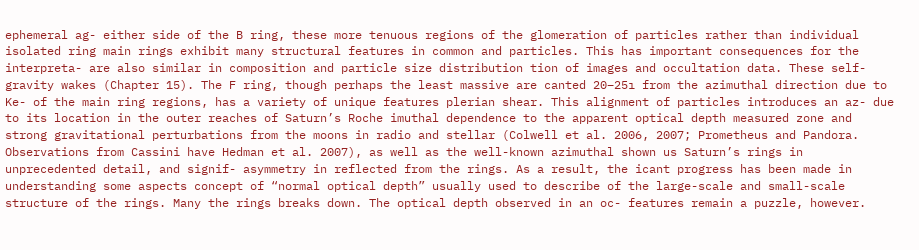ephemeral ag- either side of the B ring, these more tenuous regions of the glomeration of particles rather than individual isolated ring main rings exhibit many structural features in common and particles. This has important consequences for the interpreta- are also similar in composition and particle size distribution tion of images and occultation data. These self-gravity wakes (Chapter 15). The F ring, though perhaps the least massive are canted 20–25ı from the azimuthal direction due to Ke- of the main ring regions, has a variety of unique features plerian shear. This alignment of particles introduces an az- due to its location in the outer reaches of Saturn’s Roche imuthal dependence to the apparent optical depth measured zone and strong gravitational perturbations from the moons in radio and stellar (Colwell et al. 2006, 2007; Prometheus and Pandora. Observations from Cassini have Hedman et al. 2007), as well as the well-known azimuthal shown us Saturn’s rings in unprecedented detail, and signif- asymmetry in reflected from the rings. As a result, the icant progress has been made in understanding some aspects concept of “normal optical depth” usually used to describe of the large-scale and small-scale structure of the rings. Many the rings breaks down. The optical depth observed in an oc- features remain a puzzle, however.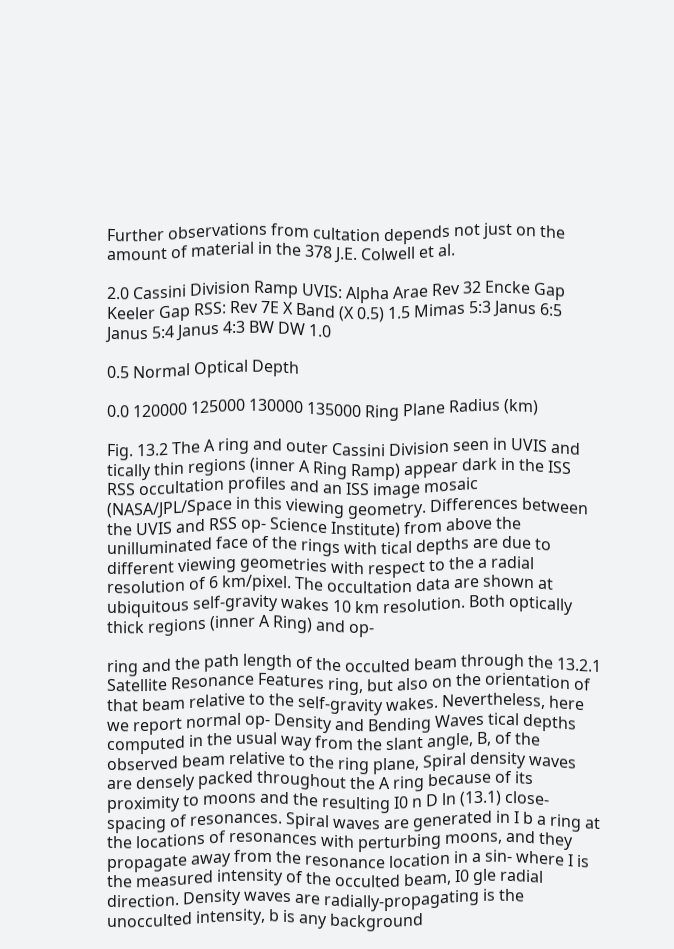Further observations from cultation depends not just on the amount of material in the 378 J.E. Colwell et al.

2.0 Cassini Division Ramp UVIS: Alpha Arae Rev 32 Encke Gap Keeler Gap RSS: Rev 7E X Band (X 0.5) 1.5 Mimas 5:3 Janus 6:5 Janus 5:4 Janus 4:3 BW DW 1.0

0.5 Normal Optical Depth

0.0 120000 125000 130000 135000 Ring Plane Radius (km)

Fig. 13.2 The A ring and outer Cassini Division seen in UVIS and tically thin regions (inner A Ring Ramp) appear dark in the ISS RSS occultation profiles and an ISS image mosaic (NASA/JPL/Space in this viewing geometry. Differences between the UVIS and RSS op- Science Institute) from above the unilluminated face of the rings with tical depths are due to different viewing geometries with respect to the a radial resolution of 6 km/pixel. The occultation data are shown at ubiquitous self-gravity wakes 10 km resolution. Both optically thick regions (inner A Ring) and op-

ring and the path length of the occulted beam through the 13.2.1 Satellite Resonance Features ring, but also on the orientation of that beam relative to the self-gravity wakes. Nevertheless, here we report normal op- Density and Bending Waves tical depths computed in the usual way from the slant angle, B, of the observed beam relative to the ring plane, Spiral density waves are densely packed throughout the A ring because of its proximity to moons and the resulting I0 n D ln (13.1) close-spacing of resonances. Spiral waves are generated in I b a ring at the locations of resonances with perturbing moons, and they propagate away from the resonance location in a sin- where I is the measured intensity of the occulted beam, I0 gle radial direction. Density waves are radially-propagating is the unocculted intensity, b is any background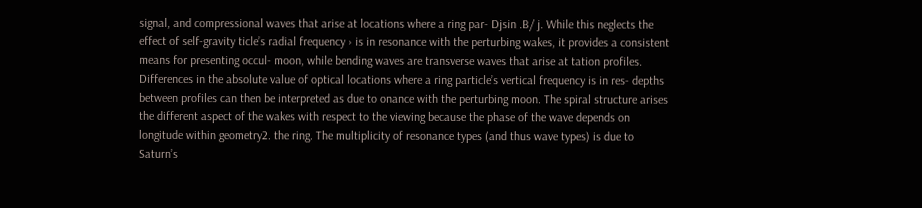signal, and compressional waves that arise at locations where a ring par- Djsin .B/ j. While this neglects the effect of self-gravity ticle’s radial frequency › is in resonance with the perturbing wakes, it provides a consistent means for presenting occul- moon, while bending waves are transverse waves that arise at tation profiles. Differences in the absolute value of optical locations where a ring particle’s vertical frequency is in res- depths between profiles can then be interpreted as due to onance with the perturbing moon. The spiral structure arises the different aspect of the wakes with respect to the viewing because the phase of the wave depends on longitude within geometry2. the ring. The multiplicity of resonance types (and thus wave types) is due to Saturn’s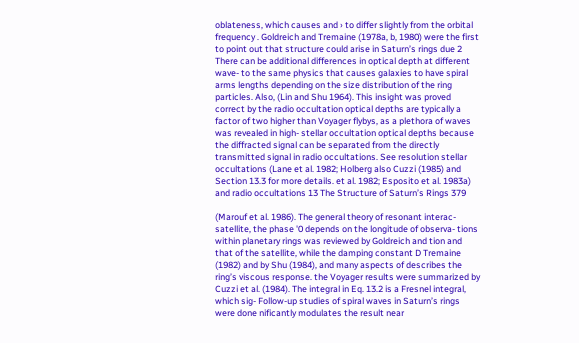oblateness, which causes and › to differ slightly from the orbital frequency . Goldreich and Tremaine (1978a, b, 1980) were the first to point out that structure could arise in Saturn’s rings due 2 There can be additional differences in optical depth at different wave- to the same physics that causes galaxies to have spiral arms lengths depending on the size distribution of the ring particles. Also, (Lin and Shu 1964). This insight was proved correct by the radio occultation optical depths are typically a factor of two higher than Voyager flybys, as a plethora of waves was revealed in high- stellar occultation optical depths because the diffracted signal can be separated from the directly transmitted signal in radio occultations. See resolution stellar occultations (Lane et al. 1982; Holberg also Cuzzi (1985) and Section 13.3 for more details. et al. 1982; Esposito et al. 1983a) and radio occultations 13 The Structure of Saturn’s Rings 379

(Marouf et al. 1986). The general theory of resonant interac- satellite, the phase '0 depends on the longitude of observa- tions within planetary rings was reviewed by Goldreich and tion and that of the satellite, while the damping constant D Tremaine (1982) and by Shu (1984), and many aspects of describes the ring’s viscous response. the Voyager results were summarized by Cuzzi et al. (1984). The integral in Eq. 13.2 is a Fresnel integral, which sig- Follow-up studies of spiral waves in Saturn’s rings were done nificantly modulates the result near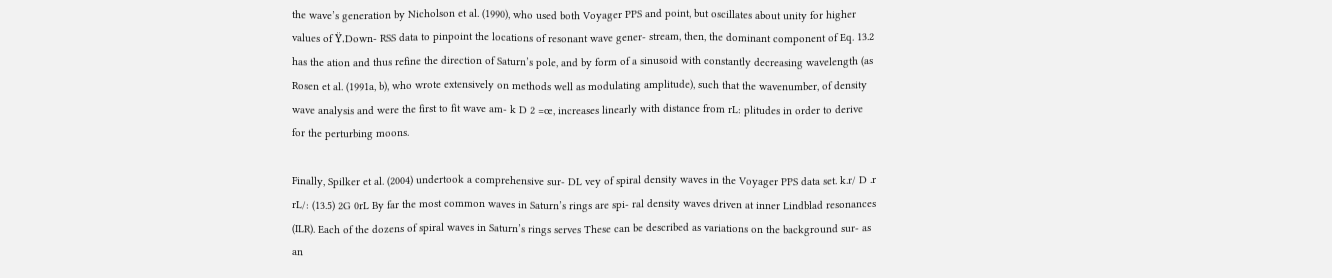the wave’s generation by Nicholson et al. (1990), who used both Voyager PPS and point, but oscillates about unity for higher values of Ÿ.Down- RSS data to pinpoint the locations of resonant wave gener- stream, then, the dominant component of Eq. 13.2 has the ation and thus refine the direction of Saturn’s pole, and by form of a sinusoid with constantly decreasing wavelength (as Rosen et al. (1991a, b), who wrote extensively on methods well as modulating amplitude), such that the wavenumber, of density wave analysis and were the first to fit wave am- k D 2 =œ, increases linearly with distance from rL: plitudes in order to derive for the perturbing moons.

Finally, Spilker et al. (2004) undertook a comprehensive sur- DL vey of spiral density waves in the Voyager PPS data set. k.r/ D .r rL/: (13.5) 2G 0rL By far the most common waves in Saturn’s rings are spi- ral density waves driven at inner Lindblad resonances (ILR). Each of the dozens of spiral waves in Saturn’s rings serves These can be described as variations on the background sur- as an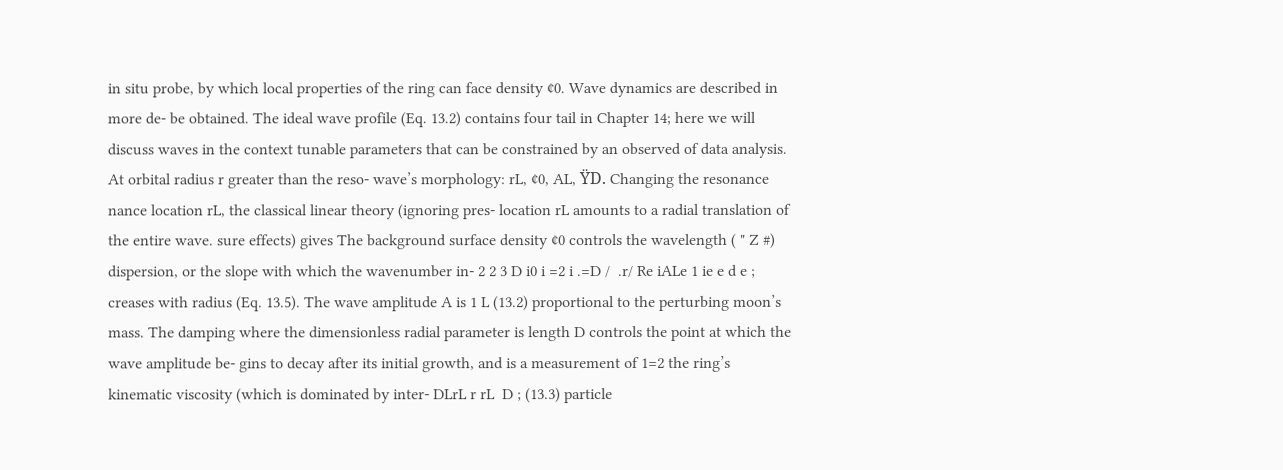in situ probe, by which local properties of the ring can face density ¢0. Wave dynamics are described in more de- be obtained. The ideal wave profile (Eq. 13.2) contains four tail in Chapter 14; here we will discuss waves in the context tunable parameters that can be constrained by an observed of data analysis. At orbital radius r greater than the reso- wave’s morphology: rL, ¢0, AL, ŸD. Changing the resonance nance location rL, the classical linear theory (ignoring pres- location rL amounts to a radial translation of the entire wave. sure effects) gives The background surface density ¢0 controls the wavelength ( " Z #)  dispersion, or the slope with which the wavenumber in- 2 2 3 D i0 i =2 i .=D /  .r/ Re iALe 1 ie e d e ; creases with radius (Eq. 13.5). The wave amplitude A is 1 L (13.2) proportional to the perturbing moon’s mass. The damping where the dimensionless radial parameter is length D controls the point at which the wave amplitude be- gins to decay after its initial growth, and is a measurement of 1=2 the ring’s kinematic viscosity (which is dominated by inter- DLrL r rL  D ; (13.3) particle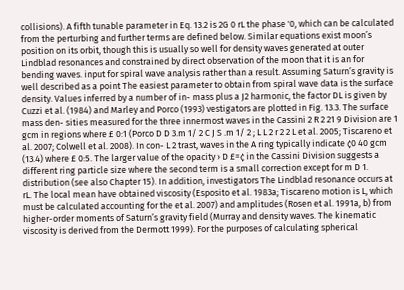collisions). A fifth tunable parameter in Eq. 13.2 is 2G 0 rL the phase '0, which can be calculated from the perturbing and further terms are defined below. Similar equations exist moon’s position on its orbit, though this is usually so well for density waves generated at outer Lindblad resonances and constrained by direct observation of the moon that it is an for bending waves. input for spiral wave analysis rather than a result. Assuming Saturn’s gravity is well described as a point The easiest parameter to obtain from spiral wave data is the surface density. Values inferred by a number of in- mass plus a J2 harmonic, the factor DL is given by Cuzzi et al. (1984) and Marley and Porco (1993) vestigators are plotted in Fig. 13.3. The surface mass den- sities measured for the three innermost waves in the Cassini 2 R 2 21 9 Division are 1 gcm in regions where £ 0:1 (Porco D D 3.m 1/ 2 C J S .m 1/ 2 ; L L 2 r 2 2 L et al. 2005; Tiscareno et al. 2007; Colwell et al. 2008). In con- L 2 trast, waves in the A ring typically indicate ¢0 40 gcm (13.4) where £ 0:5. The larger value of the opacity › D £=¢ in the Cassini Division suggests a different ring particle size where the second term is a small correction except for m D 1. distribution (see also Chapter 15). In addition, investigators The Lindblad resonance occurs at rL. The local mean have obtained viscosity (Esposito et al. 1983a; Tiscareno motion is L, which must be calculated accounting for the et al. 2007) and amplitudes (Rosen et al. 1991a, b) from higher-order moments of Saturn’s gravity field (Murray and density waves. The kinematic viscosity is derived from the Dermott 1999). For the purposes of calculating spherical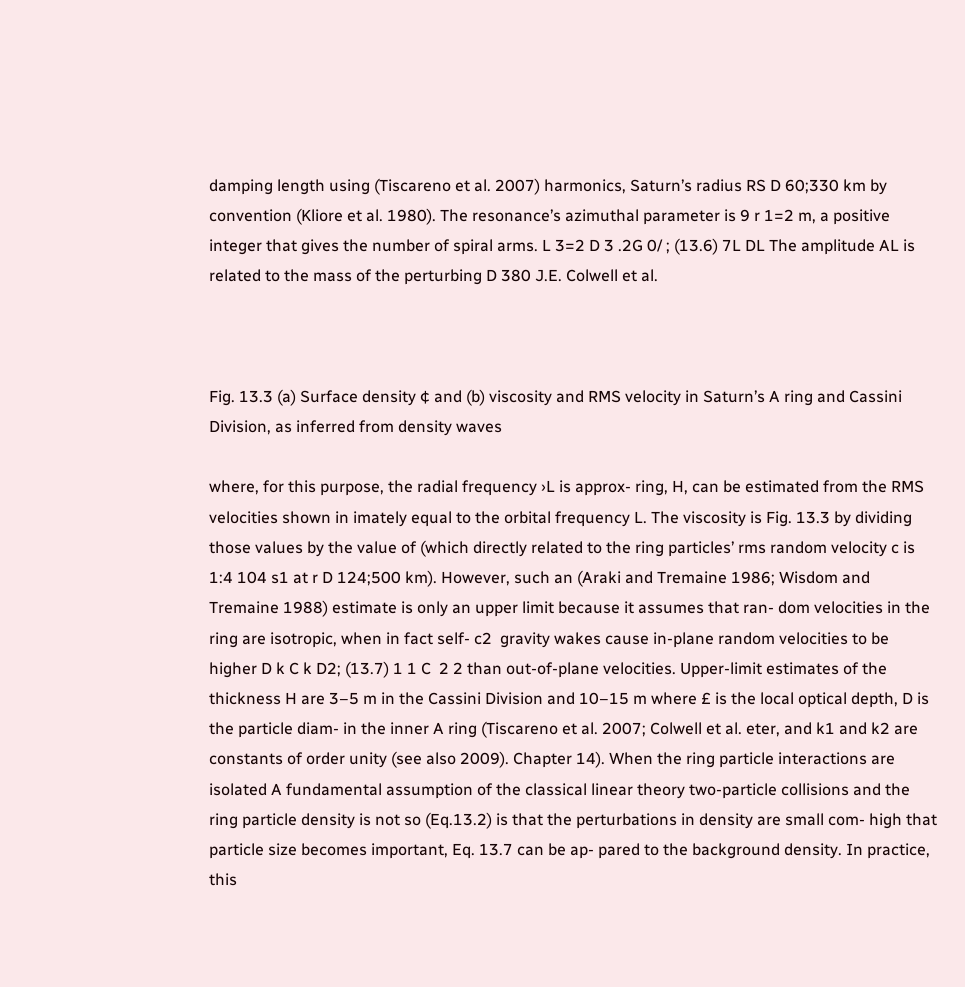damping length using (Tiscareno et al. 2007) harmonics, Saturn’s radius RS D 60;330 km by convention (Kliore et al. 1980). The resonance’s azimuthal parameter is 9 r 1=2 m, a positive integer that gives the number of spiral arms. L 3=2 D 3 .2G 0/ ; (13.6) 7L DL The amplitude AL is related to the mass of the perturbing D 380 J.E. Colwell et al.



Fig. 13.3 (a) Surface density ¢ and (b) viscosity and RMS velocity in Saturn’s A ring and Cassini Division, as inferred from density waves

where, for this purpose, the radial frequency ›L is approx- ring, H, can be estimated from the RMS velocities shown in imately equal to the orbital frequency L. The viscosity is Fig. 13.3 by dividing those values by the value of (which directly related to the ring particles’ rms random velocity c is 1:4 104 s1 at r D 124;500 km). However, such an (Araki and Tremaine 1986; Wisdom and Tremaine 1988) estimate is only an upper limit because it assumes that ran- dom velocities in the ring are isotropic, when in fact self- c2  gravity wakes cause in-plane random velocities to be higher D k C k D2; (13.7) 1 1 C  2 2 than out-of-plane velocities. Upper-limit estimates of the thickness H are 3–5 m in the Cassini Division and 10–15 m where £ is the local optical depth, D is the particle diam- in the inner A ring (Tiscareno et al. 2007; Colwell et al. eter, and k1 and k2 are constants of order unity (see also 2009). Chapter 14). When the ring particle interactions are isolated A fundamental assumption of the classical linear theory two-particle collisions and the ring particle density is not so (Eq.13.2) is that the perturbations in density are small com- high that particle size becomes important, Eq. 13.7 can be ap- pared to the background density. In practice, this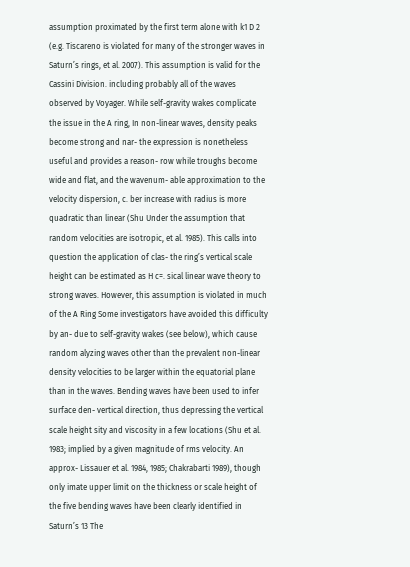assumption proximated by the first term alone with k1 D 2 (e.g. Tiscareno is violated for many of the stronger waves in Saturn’s rings, et al. 2007). This assumption is valid for the Cassini Division. including probably all of the waves observed by Voyager. While self-gravity wakes complicate the issue in the A ring, In non-linear waves, density peaks become strong and nar- the expression is nonetheless useful and provides a reason- row while troughs become wide and flat, and the wavenum- able approximation to the velocity dispersion, c. ber increase with radius is more quadratic than linear (Shu Under the assumption that random velocities are isotropic, et al. 1985). This calls into question the application of clas- the ring’s vertical scale height can be estimated as H c=. sical linear wave theory to strong waves. However, this assumption is violated in much of the A Ring Some investigators have avoided this difficulty by an- due to self-gravity wakes (see below), which cause random alyzing waves other than the prevalent non-linear density velocities to be larger within the equatorial plane than in the waves. Bending waves have been used to infer surface den- vertical direction, thus depressing the vertical scale height sity and viscosity in a few locations (Shu et al. 1983; implied by a given magnitude of rms velocity. An approx- Lissauer et al. 1984, 1985; Chakrabarti 1989), though only imate upper limit on the thickness or scale height of the five bending waves have been clearly identified in Saturn’s 13 The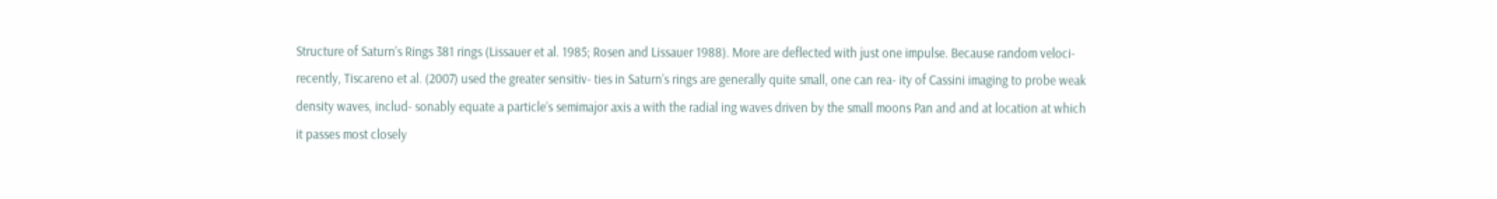Structure of Saturn’s Rings 381 rings (Lissauer et al. 1985; Rosen and Lissauer 1988). More are deflected with just one impulse. Because random veloci- recently, Tiscareno et al. (2007) used the greater sensitiv- ties in Saturn’s rings are generally quite small, one can rea- ity of Cassini imaging to probe weak density waves, includ- sonably equate a particle’s semimajor axis a with the radial ing waves driven by the small moons Pan and and at location at which it passes most closely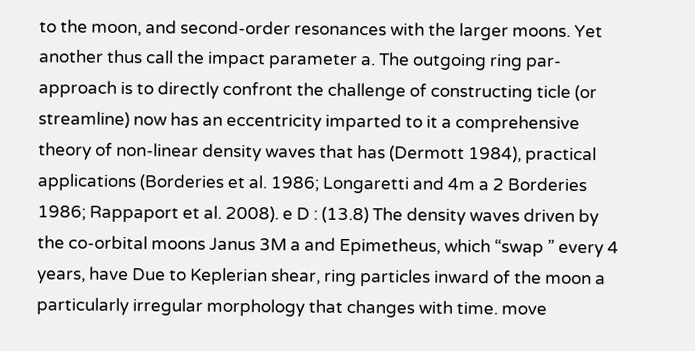to the moon, and second-order resonances with the larger moons. Yet another thus call the impact parameter a. The outgoing ring par- approach is to directly confront the challenge of constructing ticle (or streamline) now has an eccentricity imparted to it a comprehensive theory of non-linear density waves that has (Dermott 1984), practical applications (Borderies et al. 1986; Longaretti and 4m a 2 Borderies 1986; Rappaport et al. 2008). e D : (13.8) The density waves driven by the co-orbital moons Janus 3M a and Epimetheus, which “swap ” every 4 years, have Due to Keplerian shear, ring particles inward of the moon a particularly irregular morphology that changes with time. move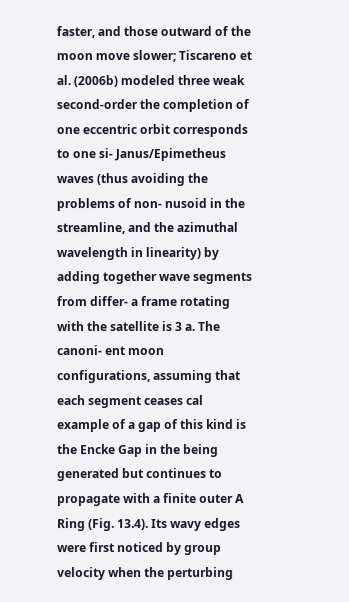faster, and those outward of the moon move slower; Tiscareno et al. (2006b) modeled three weak second-order the completion of one eccentric orbit corresponds to one si- Janus/Epimetheus waves (thus avoiding the problems of non- nusoid in the streamline, and the azimuthal wavelength in linearity) by adding together wave segments from differ- a frame rotating with the satellite is 3 a. The canoni- ent moon configurations, assuming that each segment ceases cal example of a gap of this kind is the Encke Gap in the being generated but continues to propagate with a finite outer A Ring (Fig. 13.4). Its wavy edges were first noticed by group velocity when the perturbing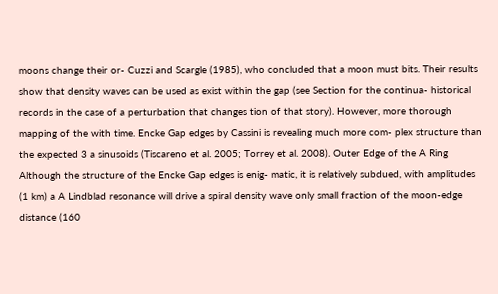moons change their or- Cuzzi and Scargle (1985), who concluded that a moon must bits. Their results show that density waves can be used as exist within the gap (see Section for the continua- historical records in the case of a perturbation that changes tion of that story). However, more thorough mapping of the with time. Encke Gap edges by Cassini is revealing much more com- plex structure than the expected 3 a sinusoids (Tiscareno et al. 2005; Torrey et al. 2008). Outer Edge of the A Ring Although the structure of the Encke Gap edges is enig- matic, it is relatively subdued, with amplitudes (1 km) a A Lindblad resonance will drive a spiral density wave only small fraction of the moon-edge distance (160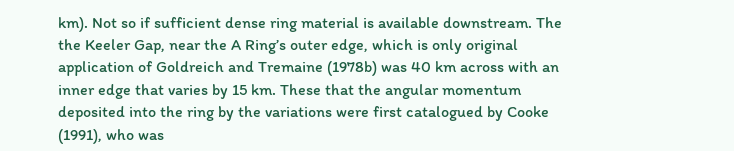km). Not so if sufficient dense ring material is available downstream. The the Keeler Gap, near the A Ring’s outer edge, which is only original application of Goldreich and Tremaine (1978b) was 40 km across with an inner edge that varies by 15 km. These that the angular momentum deposited into the ring by the variations were first catalogued by Cooke (1991), who was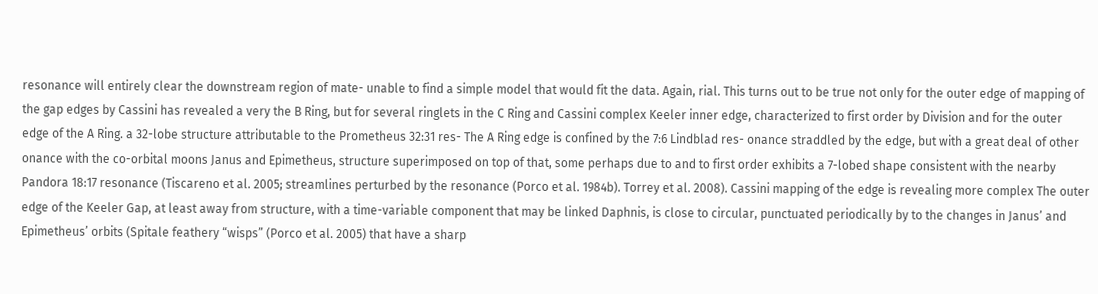resonance will entirely clear the downstream region of mate- unable to find a simple model that would fit the data. Again, rial. This turns out to be true not only for the outer edge of mapping of the gap edges by Cassini has revealed a very the B Ring, but for several ringlets in the C Ring and Cassini complex Keeler inner edge, characterized to first order by Division and for the outer edge of the A Ring. a 32-lobe structure attributable to the Prometheus 32:31 res- The A Ring edge is confined by the 7:6 Lindblad res- onance straddled by the edge, but with a great deal of other onance with the co-orbital moons Janus and Epimetheus, structure superimposed on top of that, some perhaps due to and to first order exhibits a 7-lobed shape consistent with the nearby Pandora 18:17 resonance (Tiscareno et al. 2005; streamlines perturbed by the resonance (Porco et al. 1984b). Torrey et al. 2008). Cassini mapping of the edge is revealing more complex The outer edge of the Keeler Gap, at least away from structure, with a time-variable component that may be linked Daphnis, is close to circular, punctuated periodically by to the changes in Janus’ and Epimetheus’ orbits (Spitale feathery “wisps” (Porco et al. 2005) that have a sharp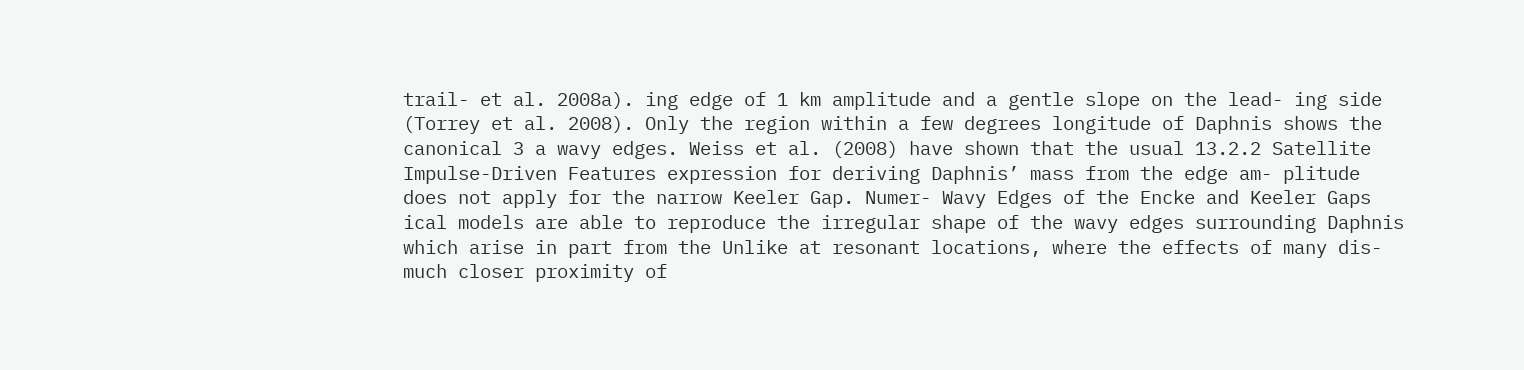trail- et al. 2008a). ing edge of 1 km amplitude and a gentle slope on the lead- ing side (Torrey et al. 2008). Only the region within a few degrees longitude of Daphnis shows the canonical 3 a wavy edges. Weiss et al. (2008) have shown that the usual 13.2.2 Satellite Impulse-Driven Features expression for deriving Daphnis’ mass from the edge am- plitude does not apply for the narrow Keeler Gap. Numer- Wavy Edges of the Encke and Keeler Gaps ical models are able to reproduce the irregular shape of the wavy edges surrounding Daphnis which arise in part from the Unlike at resonant locations, where the effects of many dis- much closer proximity of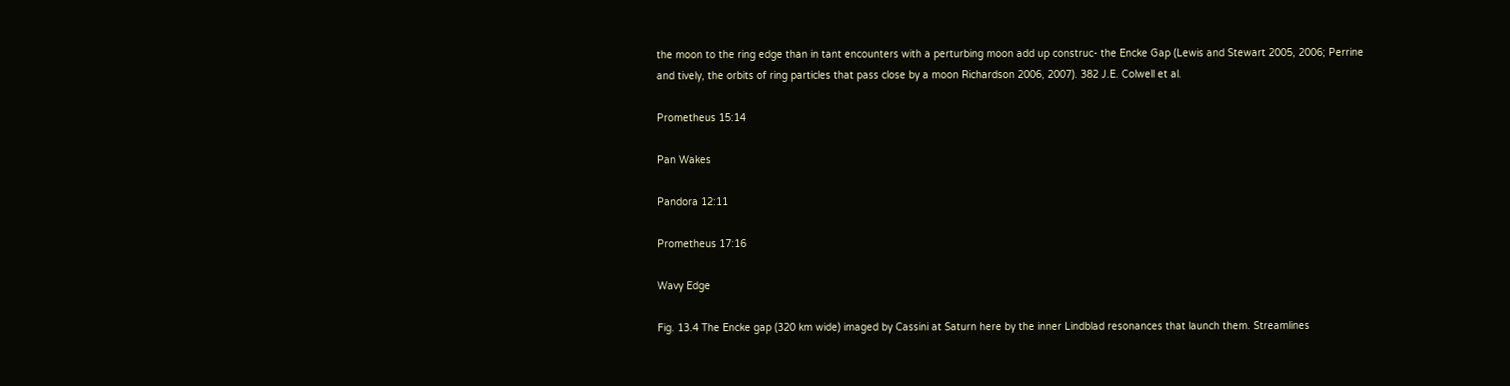the moon to the ring edge than in tant encounters with a perturbing moon add up construc- the Encke Gap (Lewis and Stewart 2005, 2006; Perrine and tively, the orbits of ring particles that pass close by a moon Richardson 2006, 2007). 382 J.E. Colwell et al.

Prometheus 15:14

Pan Wakes

Pandora 12:11

Prometheus 17:16

Wavy Edge

Fig. 13.4 The Encke gap (320 km wide) imaged by Cassini at Saturn here by the inner Lindblad resonances that launch them. Streamlines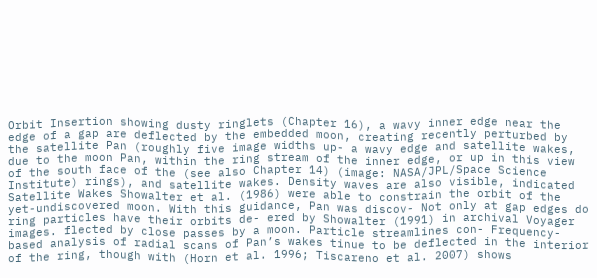Orbit Insertion showing dusty ringlets (Chapter 16), a wavy inner edge near the edge of a gap are deflected by the embedded moon, creating recently perturbed by the satellite Pan (roughly five image widths up- a wavy edge and satellite wakes, due to the moon Pan, within the ring stream of the inner edge, or up in this view of the south face of the (see also Chapter 14) (image: NASA/JPL/Space Science Institute) rings), and satellite wakes. Density waves are also visible, indicated Satellite Wakes Showalter et al. (1986) were able to constrain the orbit of the yet-undiscovered moon. With this guidance, Pan was discov- Not only at gap edges do ring particles have their orbits de- ered by Showalter (1991) in archival Voyager images. flected by close passes by a moon. Particle streamlines con- Frequency-based analysis of radial scans of Pan’s wakes tinue to be deflected in the interior of the ring, though with (Horn et al. 1996; Tiscareno et al. 2007) shows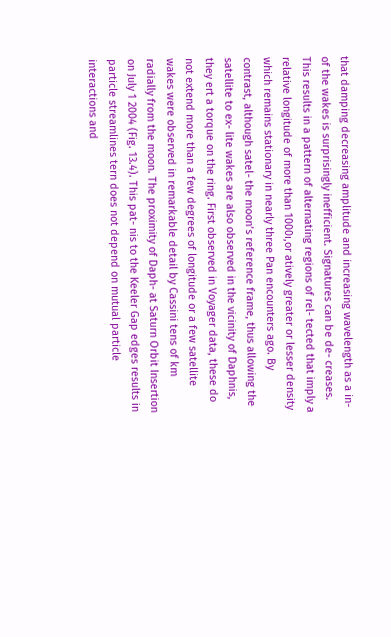that damping decreasing amplitude and increasing wavelength as a in- of the wakes is surprisingly inefficient. Signatures can be de- creases. This results in a pattern of alternating regions of rel- tected that imply a relative longitude of more than 1000ı,or atively greater or lesser density which remains stationary in nearly three Pan encounters ago. By contrast, although satel- the moon’s reference frame, thus allowing the satellite to ex- lite wakes are also observed in the vicinity of Daphnis, they ert a torque on the ring. First observed in Voyager data, these do not extend more than a few degrees of longitude or a few satellite wakes were observed in remarkable detail by Cassini tens of km radially from the moon. The proximity of Daph- at Saturn Orbit Insertion on July 1 2004 (Fig. 13.4). This pat- nis to the Keeler Gap edges results in particle streamlines tern does not depend on mutual particle interactions and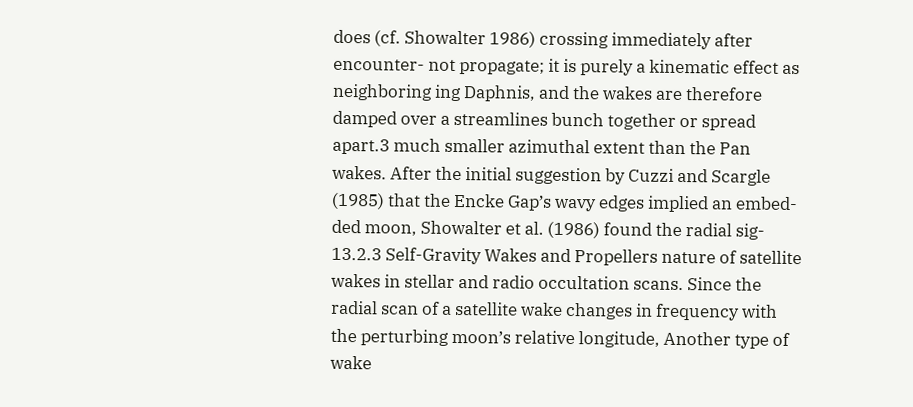does (cf. Showalter 1986) crossing immediately after encounter- not propagate; it is purely a kinematic effect as neighboring ing Daphnis, and the wakes are therefore damped over a streamlines bunch together or spread apart.3 much smaller azimuthal extent than the Pan wakes. After the initial suggestion by Cuzzi and Scargle (1985) that the Encke Gap’s wavy edges implied an embed- ded moon, Showalter et al. (1986) found the radial sig- 13.2.3 Self-Gravity Wakes and Propellers nature of satellite wakes in stellar and radio occultation scans. Since the radial scan of a satellite wake changes in frequency with the perturbing moon’s relative longitude, Another type of wake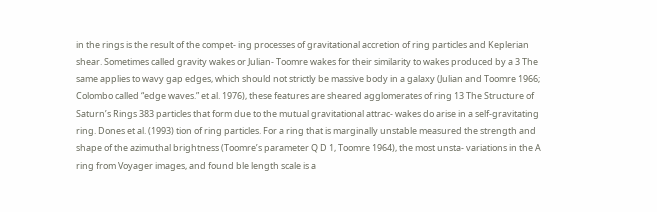in the rings is the result of the compet- ing processes of gravitational accretion of ring particles and Keplerian shear. Sometimes called gravity wakes or Julian- Toomre wakes for their similarity to wakes produced by a 3 The same applies to wavy gap edges, which should not strictly be massive body in a galaxy (Julian and Toomre 1966; Colombo called “edge waves.” et al. 1976), these features are sheared agglomerates of ring 13 The Structure of Saturn’s Rings 383 particles that form due to the mutual gravitational attrac- wakes do arise in a self-gravitating ring. Dones et al. (1993) tion of ring particles. For a ring that is marginally unstable measured the strength and shape of the azimuthal brightness (Toomre’s parameter Q D 1, Toomre 1964), the most unsta- variations in the A ring from Voyager images, and found ble length scale is a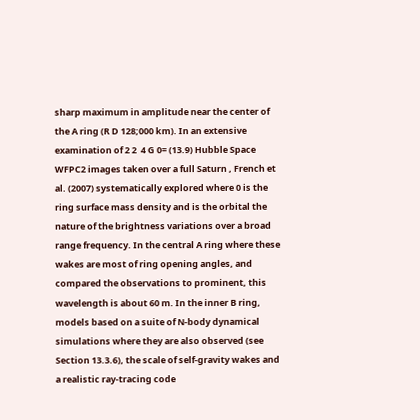sharp maximum in amplitude near the center of the A ring (R D 128;000 km). In an extensive examination of 2 2  4 G 0= (13.9) Hubble Space WFPC2 images taken over a full Saturn , French et al. (2007) systematically explored where 0 is the ring surface mass density and is the orbital the nature of the brightness variations over a broad range frequency. In the central A ring where these wakes are most of ring opening angles, and compared the observations to prominent, this wavelength is about 60 m. In the inner B ring, models based on a suite of N-body dynamical simulations where they are also observed (see Section 13.3.6), the scale of self-gravity wakes and a realistic ray-tracing code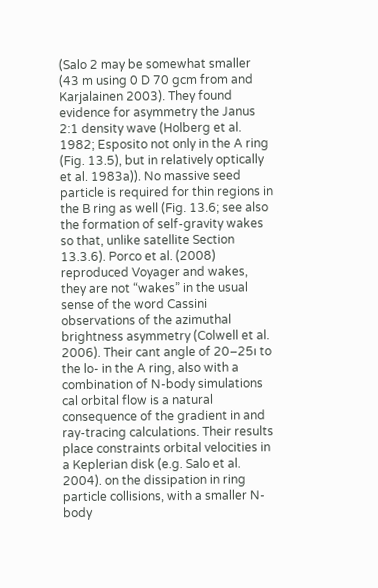(Salo 2 may be somewhat smaller (43 m using 0 D 70 gcm from and Karjalainen 2003). They found evidence for asymmetry the Janus 2:1 density wave (Holberg et al. 1982; Esposito not only in the A ring (Fig. 13.5), but in relatively optically et al. 1983a)). No massive seed particle is required for thin regions in the B ring as well (Fig. 13.6; see also the formation of self-gravity wakes so that, unlike satellite Section 13.3.6). Porco et al. (2008) reproduced Voyager and wakes, they are not “wakes” in the usual sense of the word Cassini observations of the azimuthal brightness asymmetry (Colwell et al. 2006). Their cant angle of 20–25ı to the lo- in the A ring, also with a combination of N-body simulations cal orbital flow is a natural consequence of the gradient in and ray-tracing calculations. Their results place constraints orbital velocities in a Keplerian disk (e.g. Salo et al. 2004). on the dissipation in ring particle collisions, with a smaller N-body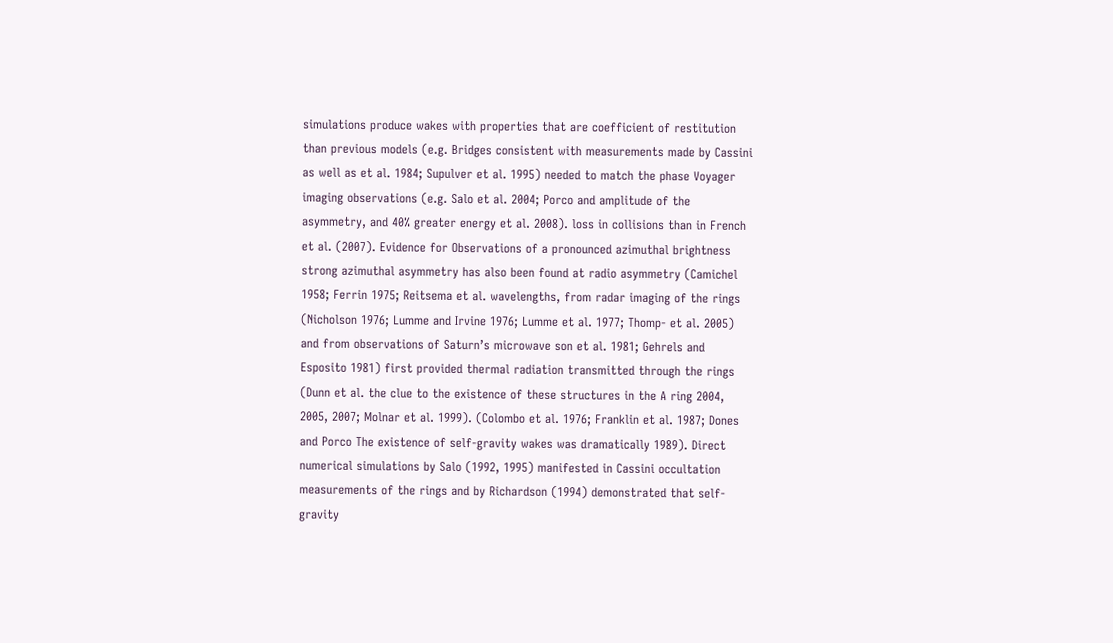simulations produce wakes with properties that are coefficient of restitution than previous models (e.g. Bridges consistent with measurements made by Cassini as well as et al. 1984; Supulver et al. 1995) needed to match the phase Voyager imaging observations (e.g. Salo et al. 2004; Porco and amplitude of the asymmetry, and 40% greater energy et al. 2008). loss in collisions than in French et al. (2007). Evidence for Observations of a pronounced azimuthal brightness strong azimuthal asymmetry has also been found at radio asymmetry (Camichel 1958; Ferrin 1975; Reitsema et al. wavelengths, from radar imaging of the rings (Nicholson 1976; Lumme and Irvine 1976; Lumme et al. 1977; Thomp- et al. 2005) and from observations of Saturn’s microwave son et al. 1981; Gehrels and Esposito 1981) first provided thermal radiation transmitted through the rings (Dunn et al. the clue to the existence of these structures in the A ring 2004, 2005, 2007; Molnar et al. 1999). (Colombo et al. 1976; Franklin et al. 1987; Dones and Porco The existence of self-gravity wakes was dramatically 1989). Direct numerical simulations by Salo (1992, 1995) manifested in Cassini occultation measurements of the rings and by Richardson (1994) demonstrated that self-gravity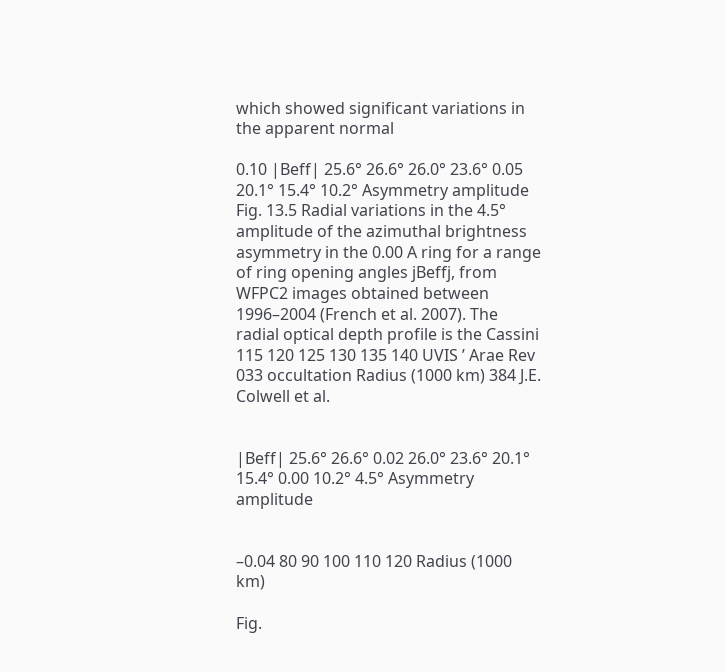which showed significant variations in the apparent normal

0.10 |Beff| 25.6° 26.6° 26.0° 23.6° 0.05 20.1° 15.4° 10.2° Asymmetry amplitude Fig. 13.5 Radial variations in the 4.5° amplitude of the azimuthal brightness asymmetry in the 0.00 A ring for a range of ring opening angles jBeffj, from WFPC2 images obtained between 1996–2004 (French et al. 2007). The radial optical depth profile is the Cassini 115 120 125 130 135 140 UVIS ’ Arae Rev 033 occultation Radius (1000 km) 384 J.E. Colwell et al.


|Beff| 25.6° 26.6° 0.02 26.0° 23.6° 20.1° 15.4° 0.00 10.2° 4.5° Asymmetry amplitude


–0.04 80 90 100 110 120 Radius (1000 km)

Fig.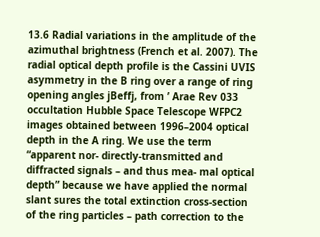13.6 Radial variations in the amplitude of the azimuthal brightness (French et al. 2007). The radial optical depth profile is the Cassini UVIS asymmetry in the B ring over a range of ring opening angles jBeffj, from ’ Arae Rev 033 occultation Hubble Space Telescope WFPC2 images obtained between 1996–2004 optical depth in the A ring. We use the term “apparent nor- directly-transmitted and diffracted signals – and thus mea- mal optical depth” because we have applied the normal slant sures the total extinction cross-section of the ring particles – path correction to the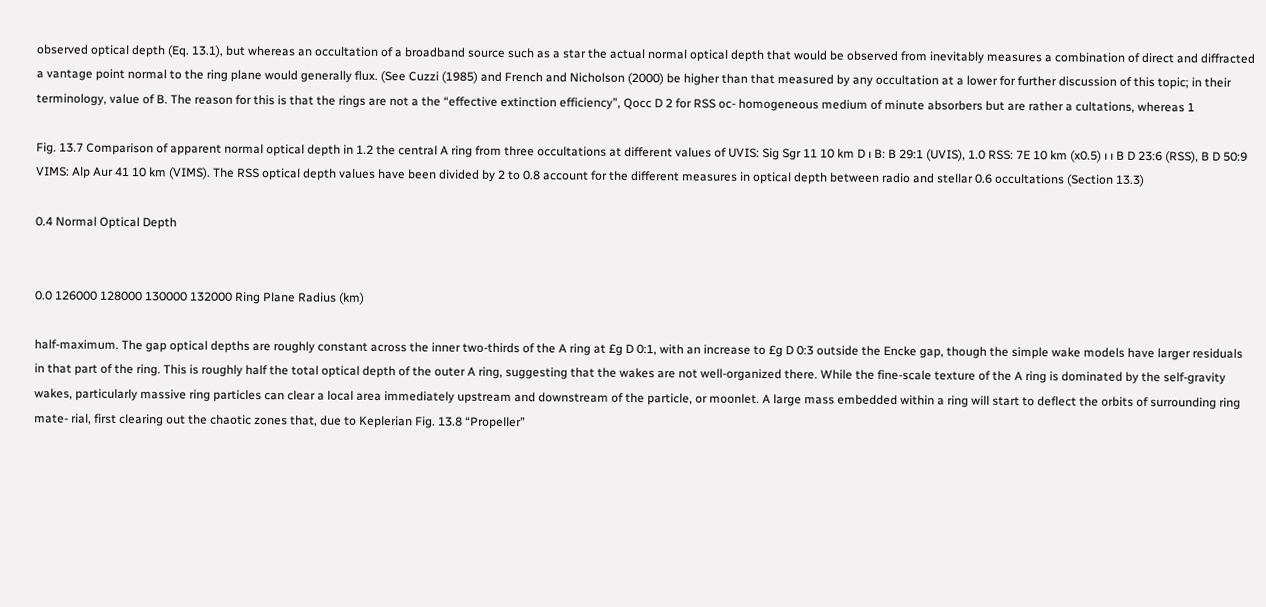observed optical depth (Eq. 13.1), but whereas an occultation of a broadband source such as a star the actual normal optical depth that would be observed from inevitably measures a combination of direct and diffracted a vantage point normal to the ring plane would generally flux. (See Cuzzi (1985) and French and Nicholson (2000) be higher than that measured by any occultation at a lower for further discussion of this topic; in their terminology, value of B. The reason for this is that the rings are not a the “effective extinction efficiency”, Qocc D 2 for RSS oc- homogeneous medium of minute absorbers but are rather a cultations, whereas 1

Fig. 13.7 Comparison of apparent normal optical depth in 1.2 the central A ring from three occultations at different values of UVIS: Sig Sgr 11 10 km D ı B: B 29:1 (UVIS), 1.0 RSS: 7E 10 km (x0.5) ı ı B D 23:6 (RSS), B D 50:9 VIMS: Alp Aur 41 10 km (VIMS). The RSS optical depth values have been divided by 2 to 0.8 account for the different measures in optical depth between radio and stellar 0.6 occultations (Section 13.3)

0.4 Normal Optical Depth


0.0 126000 128000 130000 132000 Ring Plane Radius (km)

half-maximum. The gap optical depths are roughly constant across the inner two-thirds of the A ring at £g D 0:1, with an increase to £g D 0:3 outside the Encke gap, though the simple wake models have larger residuals in that part of the ring. This is roughly half the total optical depth of the outer A ring, suggesting that the wakes are not well-organized there. While the fine-scale texture of the A ring is dominated by the self-gravity wakes, particularly massive ring particles can clear a local area immediately upstream and downstream of the particle, or moonlet. A large mass embedded within a ring will start to deflect the orbits of surrounding ring mate- rial, first clearing out the chaotic zones that, due to Keplerian Fig. 13.8 “Propeller”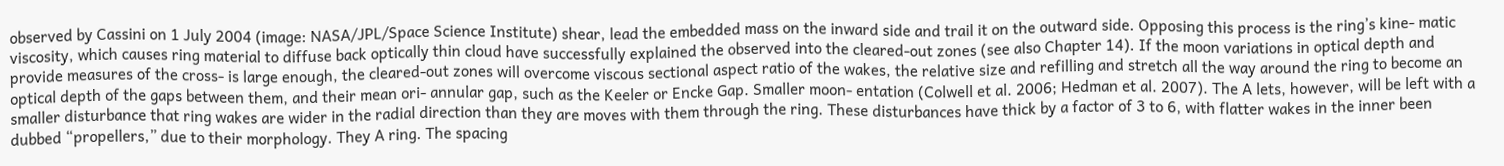observed by Cassini on 1 July 2004 (image: NASA/JPL/Space Science Institute) shear, lead the embedded mass on the inward side and trail it on the outward side. Opposing this process is the ring’s kine- matic viscosity, which causes ring material to diffuse back optically thin cloud have successfully explained the observed into the cleared-out zones (see also Chapter 14). If the moon variations in optical depth and provide measures of the cross- is large enough, the cleared-out zones will overcome viscous sectional aspect ratio of the wakes, the relative size and refilling and stretch all the way around the ring to become an optical depth of the gaps between them, and their mean ori- annular gap, such as the Keeler or Encke Gap. Smaller moon- entation (Colwell et al. 2006; Hedman et al. 2007). The A lets, however, will be left with a smaller disturbance that ring wakes are wider in the radial direction than they are moves with them through the ring. These disturbances have thick by a factor of 3 to 6, with flatter wakes in the inner been dubbed “propellers,” due to their morphology. They A ring. The spacing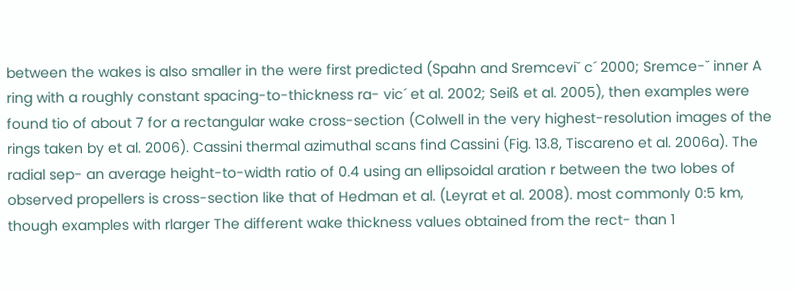between the wakes is also smaller in the were first predicted (Spahn and Sremceviˇ c´ 2000; Sremce-ˇ inner A ring with a roughly constant spacing-to-thickness ra- vic´ et al. 2002; Seiß et al. 2005), then examples were found tio of about 7 for a rectangular wake cross-section (Colwell in the very highest-resolution images of the rings taken by et al. 2006). Cassini thermal azimuthal scans find Cassini (Fig. 13.8, Tiscareno et al. 2006a). The radial sep- an average height-to-width ratio of 0.4 using an ellipsoidal aration r between the two lobes of observed propellers is cross-section like that of Hedman et al. (Leyrat et al. 2008). most commonly 0:5 km, though examples with rlarger The different wake thickness values obtained from the rect- than 1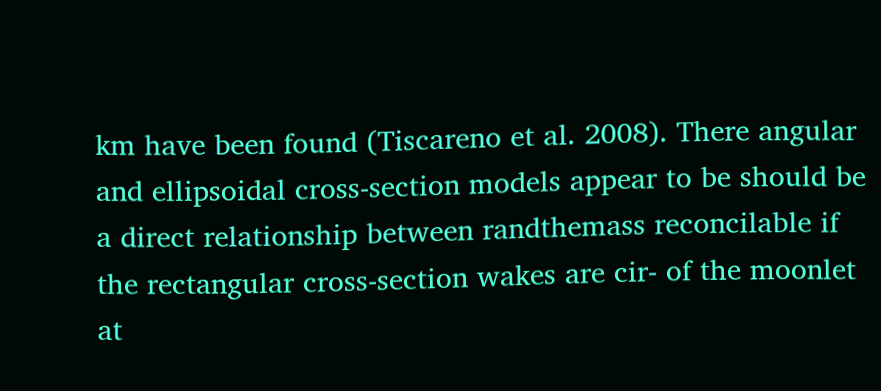km have been found (Tiscareno et al. 2008). There angular and ellipsoidal cross-section models appear to be should be a direct relationship between randthemass reconcilable if the rectangular cross-section wakes are cir- of the moonlet at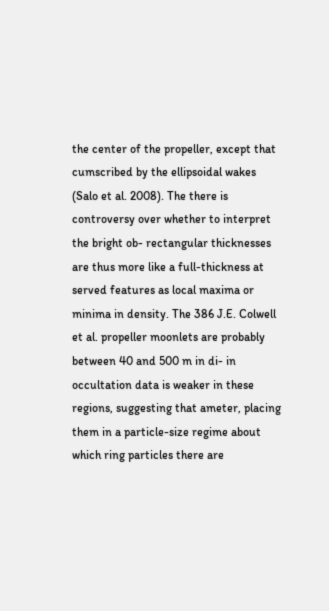the center of the propeller, except that cumscribed by the ellipsoidal wakes (Salo et al. 2008). The there is controversy over whether to interpret the bright ob- rectangular thicknesses are thus more like a full-thickness at served features as local maxima or minima in density. The 386 J.E. Colwell et al. propeller moonlets are probably between 40 and 500 m in di- in occultation data is weaker in these regions, suggesting that ameter, placing them in a particle-size regime about which ring particles there are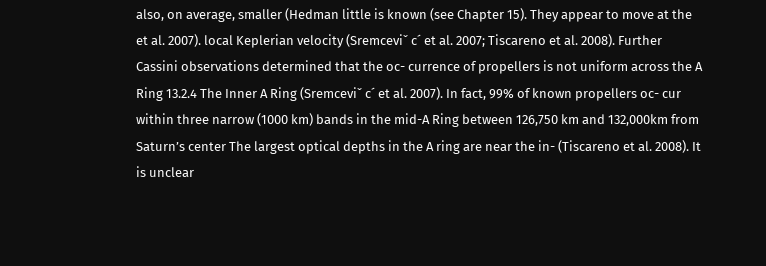also, on average, smaller (Hedman little is known (see Chapter 15). They appear to move at the et al. 2007). local Keplerian velocity (Sremceviˇ c´ et al. 2007; Tiscareno et al. 2008). Further Cassini observations determined that the oc- currence of propellers is not uniform across the A Ring 13.2.4 The Inner A Ring (Sremceviˇ c´ et al. 2007). In fact, 99% of known propellers oc- cur within three narrow (1000 km) bands in the mid-A Ring between 126,750 km and 132,000km from Saturn’s center The largest optical depths in the A ring are near the in- (Tiscareno et al. 2008). It is unclear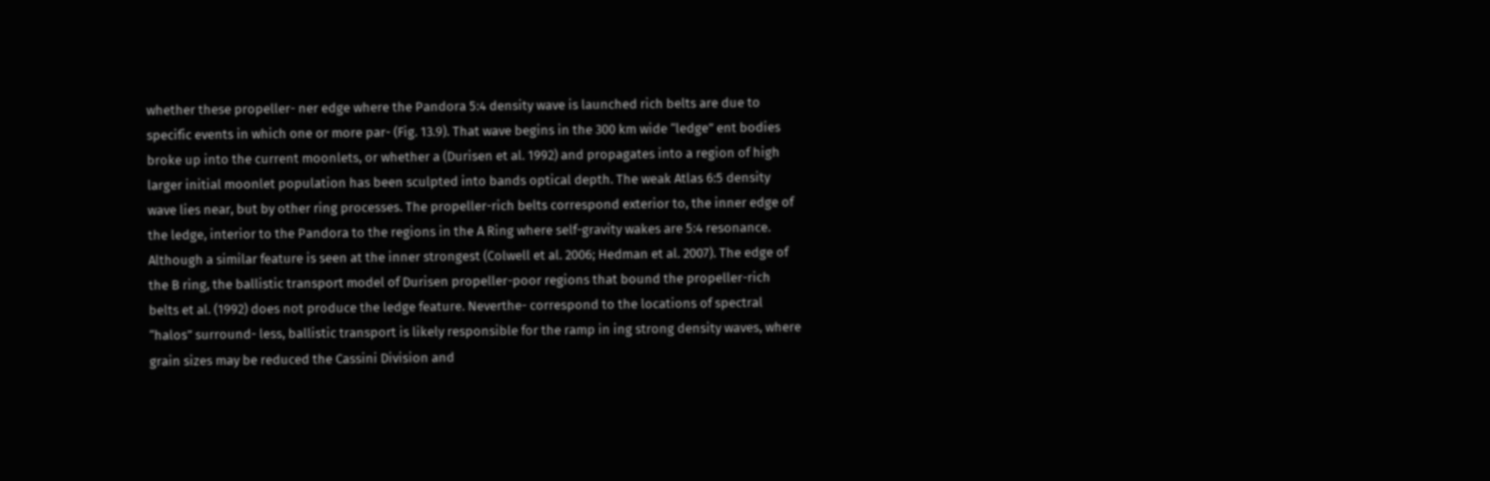whether these propeller- ner edge where the Pandora 5:4 density wave is launched rich belts are due to specific events in which one or more par- (Fig. 13.9). That wave begins in the 300 km wide “ledge” ent bodies broke up into the current moonlets, or whether a (Durisen et al. 1992) and propagates into a region of high larger initial moonlet population has been sculpted into bands optical depth. The weak Atlas 6:5 density wave lies near, but by other ring processes. The propeller-rich belts correspond exterior to, the inner edge of the ledge, interior to the Pandora to the regions in the A Ring where self-gravity wakes are 5:4 resonance. Although a similar feature is seen at the inner strongest (Colwell et al. 2006; Hedman et al. 2007). The edge of the B ring, the ballistic transport model of Durisen propeller-poor regions that bound the propeller-rich belts et al. (1992) does not produce the ledge feature. Neverthe- correspond to the locations of spectral “halos” surround- less, ballistic transport is likely responsible for the ramp in ing strong density waves, where grain sizes may be reduced the Cassini Division and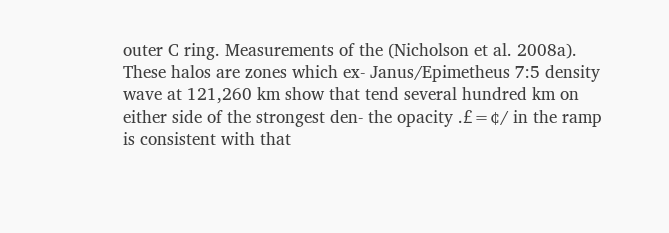outer C ring. Measurements of the (Nicholson et al. 2008a). These halos are zones which ex- Janus/Epimetheus 7:5 density wave at 121,260 km show that tend several hundred km on either side of the strongest den- the opacity .£=¢/ in the ramp is consistent with that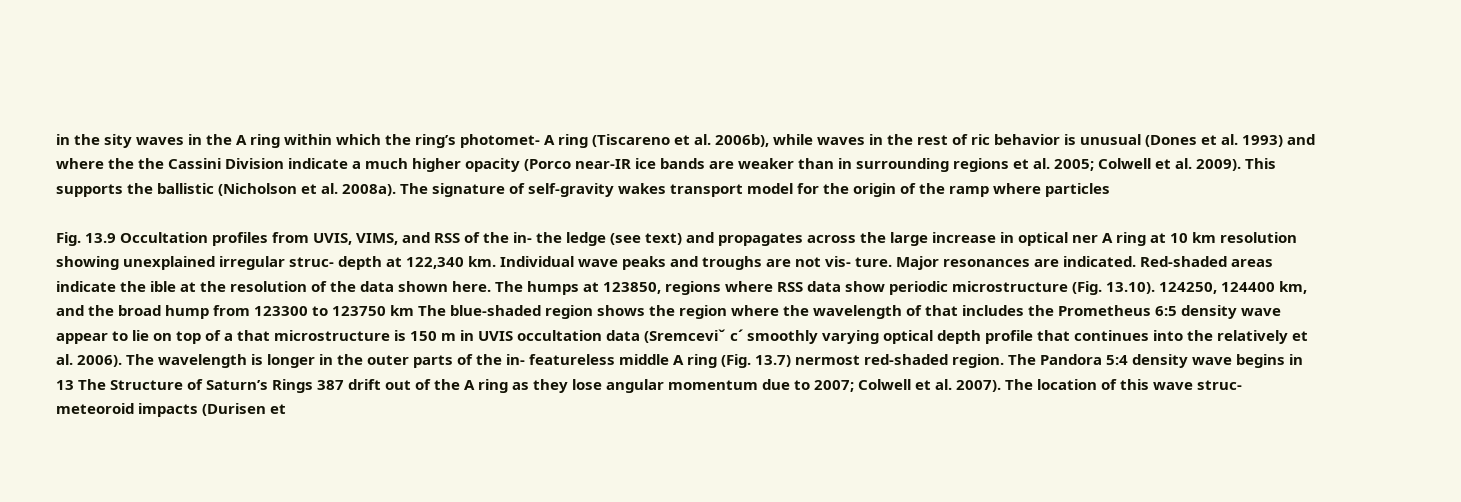in the sity waves in the A ring within which the ring’s photomet- A ring (Tiscareno et al. 2006b), while waves in the rest of ric behavior is unusual (Dones et al. 1993) and where the the Cassini Division indicate a much higher opacity (Porco near-IR ice bands are weaker than in surrounding regions et al. 2005; Colwell et al. 2009). This supports the ballistic (Nicholson et al. 2008a). The signature of self-gravity wakes transport model for the origin of the ramp where particles

Fig. 13.9 Occultation profiles from UVIS, VIMS, and RSS of the in- the ledge (see text) and propagates across the large increase in optical ner A ring at 10 km resolution showing unexplained irregular struc- depth at 122,340 km. Individual wave peaks and troughs are not vis- ture. Major resonances are indicated. Red-shaded areas indicate the ible at the resolution of the data shown here. The humps at 123850, regions where RSS data show periodic microstructure (Fig. 13.10). 124250, 124400 km, and the broad hump from 123300 to 123750 km The blue-shaded region shows the region where the wavelength of that includes the Prometheus 6:5 density wave appear to lie on top of a that microstructure is 150 m in UVIS occultation data (Sremceviˇ c´ smoothly varying optical depth profile that continues into the relatively et al. 2006). The wavelength is longer in the outer parts of the in- featureless middle A ring (Fig. 13.7) nermost red-shaded region. The Pandora 5:4 density wave begins in 13 The Structure of Saturn’s Rings 387 drift out of the A ring as they lose angular momentum due to 2007; Colwell et al. 2007). The location of this wave struc- meteoroid impacts (Durisen et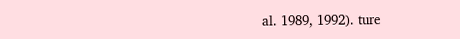al. 1989, 1992). ture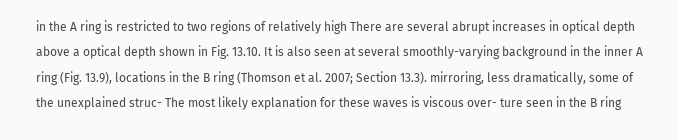in the A ring is restricted to two regions of relatively high There are several abrupt increases in optical depth above a optical depth shown in Fig. 13.10. It is also seen at several smoothly-varying background in the inner A ring (Fig. 13.9), locations in the B ring (Thomson et al. 2007; Section 13.3). mirroring, less dramatically, some of the unexplained struc- The most likely explanation for these waves is viscous over- ture seen in the B ring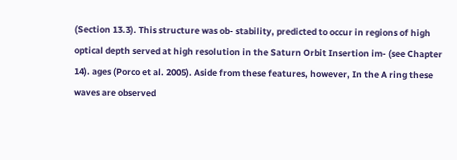(Section 13.3). This structure was ob- stability, predicted to occur in regions of high optical depth served at high resolution in the Saturn Orbit Insertion im- (see Chapter 14). ages (Porco et al. 2005). Aside from these features, however, In the A ring these waves are observed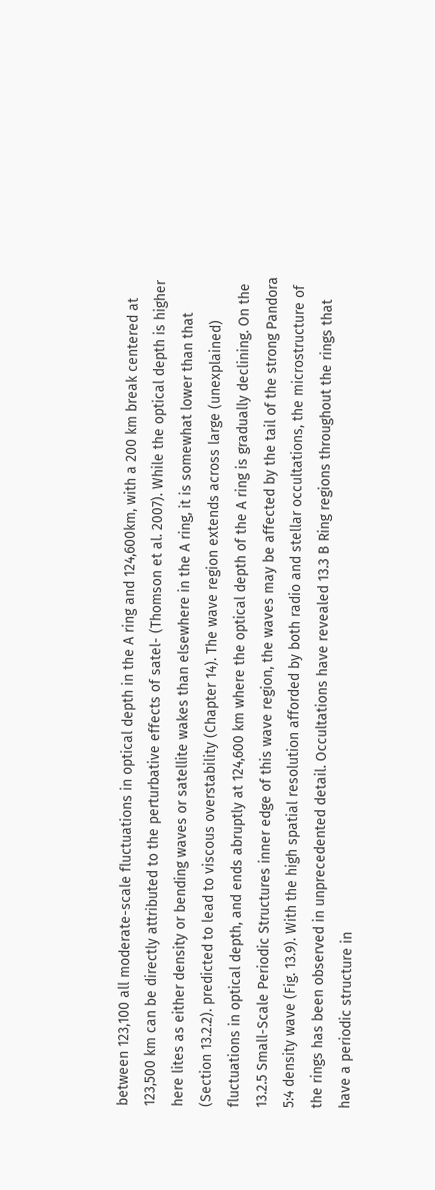between 123,100 all moderate-scale fluctuations in optical depth in the A ring and 124,600km, with a 200 km break centered at 123,500 km can be directly attributed to the perturbative effects of satel- (Thomson et al. 2007). While the optical depth is higher here lites as either density or bending waves or satellite wakes than elsewhere in the A ring, it is somewhat lower than that (Section 13.2.2). predicted to lead to viscous overstability (Chapter 14). The wave region extends across large (unexplained) fluctuations in optical depth, and ends abruptly at 124,600 km where the optical depth of the A ring is gradually declining. On the 13.2.5 Small-Scale Periodic Structures inner edge of this wave region, the waves may be affected by the tail of the strong Pandora 5:4 density wave (Fig. 13.9). With the high spatial resolution afforded by both radio and stellar occultations, the microstructure of the rings has been observed in unprecedented detail. Occultations have revealed 13.3 B Ring regions throughout the rings that have a periodic structure in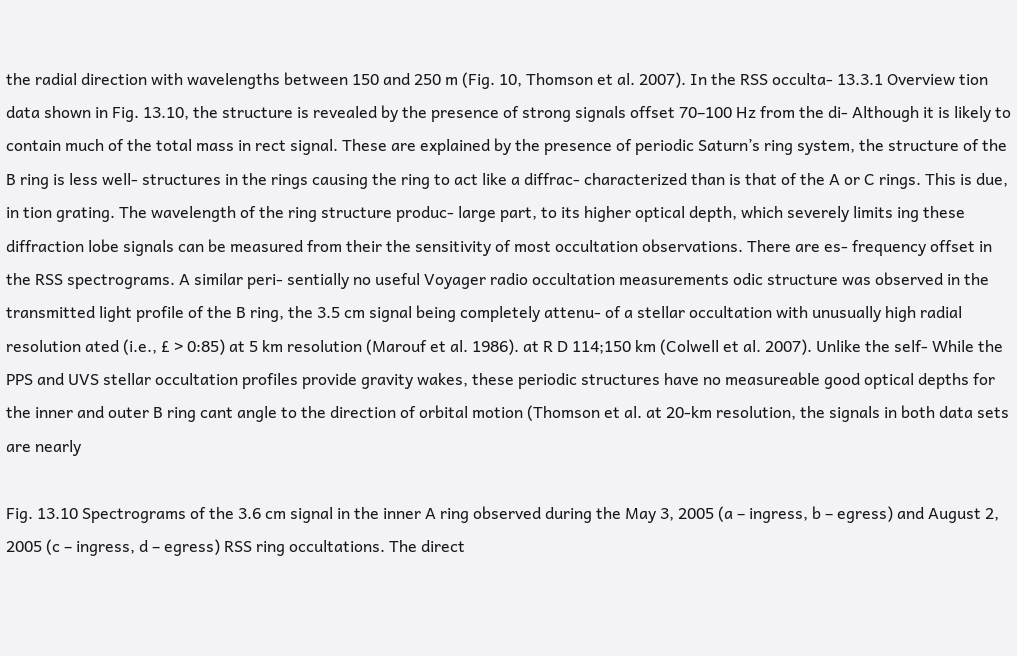the radial direction with wavelengths between 150 and 250 m (Fig. 10, Thomson et al. 2007). In the RSS occulta- 13.3.1 Overview tion data shown in Fig. 13.10, the structure is revealed by the presence of strong signals offset 70–100 Hz from the di- Although it is likely to contain much of the total mass in rect signal. These are explained by the presence of periodic Saturn’s ring system, the structure of the B ring is less well- structures in the rings causing the ring to act like a diffrac- characterized than is that of the A or C rings. This is due, in tion grating. The wavelength of the ring structure produc- large part, to its higher optical depth, which severely limits ing these diffraction lobe signals can be measured from their the sensitivity of most occultation observations. There are es- frequency offset in the RSS spectrograms. A similar peri- sentially no useful Voyager radio occultation measurements odic structure was observed in the transmitted light profile of the B ring, the 3.5 cm signal being completely attenu- of a stellar occultation with unusually high radial resolution ated (i.e., £ > 0:85) at 5 km resolution (Marouf et al. 1986). at R D 114;150 km (Colwell et al. 2007). Unlike the self- While the PPS and UVS stellar occultation profiles provide gravity wakes, these periodic structures have no measureable good optical depths for the inner and outer B ring cant angle to the direction of orbital motion (Thomson et al. at 20-km resolution, the signals in both data sets are nearly

Fig. 13.10 Spectrograms of the 3.6 cm signal in the inner A ring observed during the May 3, 2005 (a – ingress, b – egress) and August 2, 2005 (c – ingress, d – egress) RSS ring occultations. The direct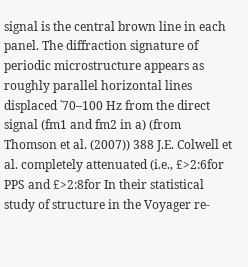signal is the central brown line in each panel. The diffraction signature of periodic microstructure appears as roughly parallel horizontal lines displaced ˙70–100 Hz from the direct signal (fm1 and fm2 in a) (from Thomson et al. (2007)) 388 J.E. Colwell et al. completely attenuated (i.e., £>2:6for PPS and £>2:8for In their statistical study of structure in the Voyager re-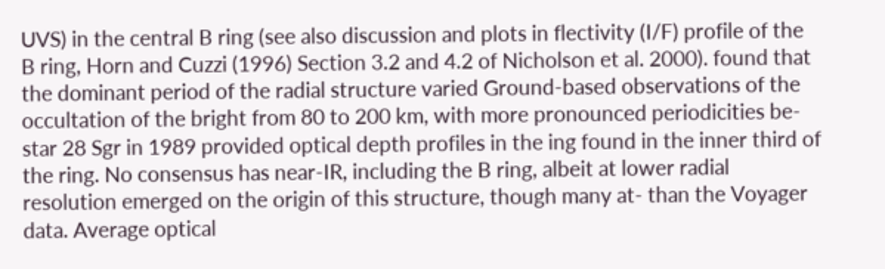UVS) in the central B ring (see also discussion and plots in flectivity (I/F) profile of the B ring, Horn and Cuzzi (1996) Section 3.2 and 4.2 of Nicholson et al. 2000). found that the dominant period of the radial structure varied Ground-based observations of the occultation of the bright from 80 to 200 km, with more pronounced periodicities be- star 28 Sgr in 1989 provided optical depth profiles in the ing found in the inner third of the ring. No consensus has near-IR, including the B ring, albeit at lower radial resolution emerged on the origin of this structure, though many at- than the Voyager data. Average optical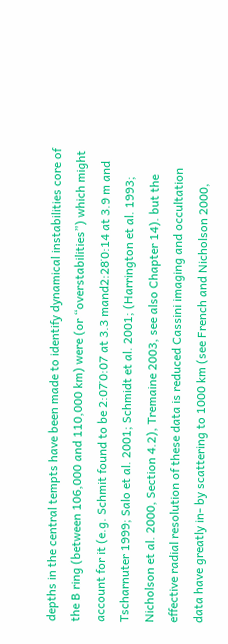depths in the central tempts have been made to identify dynamical instabilities core of the B ring (between 106,000 and 110,000 km) were (or “overstabilities”) which might account for it (e.g. Schmit found to be 2:07˙0:07 at 3.3 mand2:28˙0:14 at 3.9 m and Tscharnuter 1999; Salo et al. 2001; Schmidt et al. 2001; (Harrington et al. 1993; Nicholson et al. 2000, Section 4.2), Tremaine 2003, see also Chapter 14). but the effective radial resolution of these data is reduced Cassini imaging and occultation data have greatly in- by scattering to 1000 km (see French and Nicholson 2000,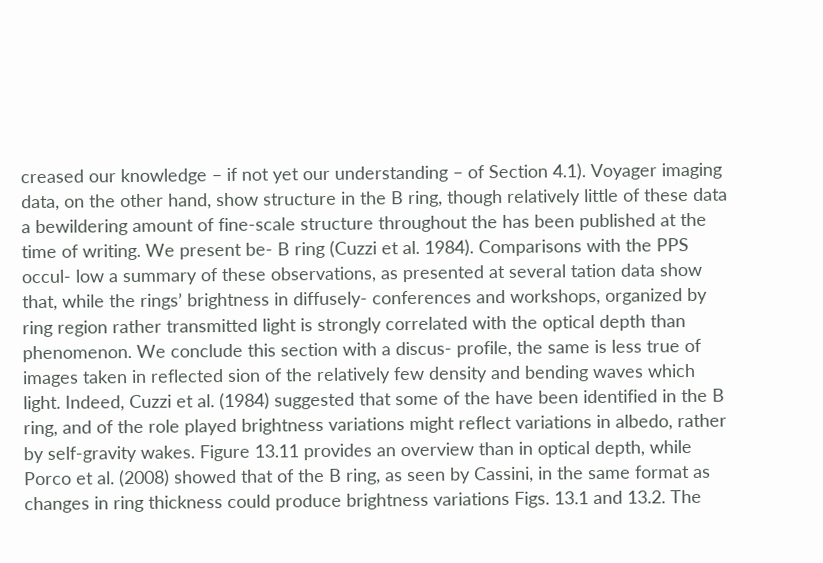creased our knowledge – if not yet our understanding – of Section 4.1). Voyager imaging data, on the other hand, show structure in the B ring, though relatively little of these data a bewildering amount of fine-scale structure throughout the has been published at the time of writing. We present be- B ring (Cuzzi et al. 1984). Comparisons with the PPS occul- low a summary of these observations, as presented at several tation data show that, while the rings’ brightness in diffusely- conferences and workshops, organized by ring region rather transmitted light is strongly correlated with the optical depth than phenomenon. We conclude this section with a discus- profile, the same is less true of images taken in reflected sion of the relatively few density and bending waves which light. Indeed, Cuzzi et al. (1984) suggested that some of the have been identified in the B ring, and of the role played brightness variations might reflect variations in albedo, rather by self-gravity wakes. Figure 13.11 provides an overview than in optical depth, while Porco et al. (2008) showed that of the B ring, as seen by Cassini, in the same format as changes in ring thickness could produce brightness variations Figs. 13.1 and 13.2. The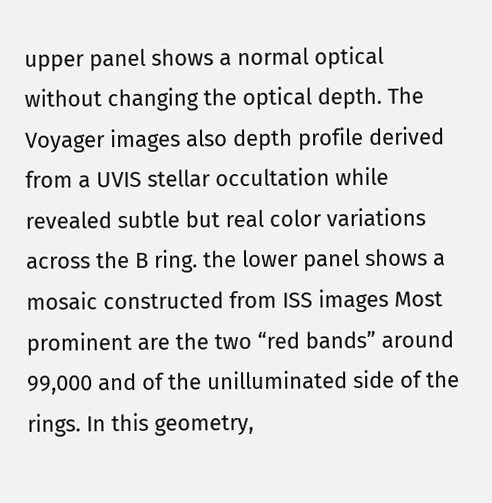upper panel shows a normal optical without changing the optical depth. The Voyager images also depth profile derived from a UVIS stellar occultation while revealed subtle but real color variations across the B ring. the lower panel shows a mosaic constructed from ISS images Most prominent are the two “red bands” around 99,000 and of the unilluminated side of the rings. In this geometry,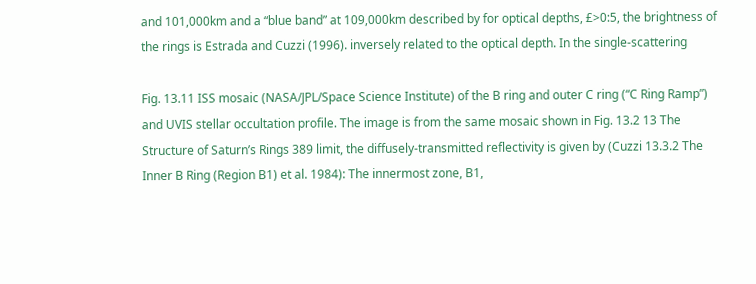and 101,000km and a “blue band” at 109,000km described by for optical depths, £>0:5, the brightness of the rings is Estrada and Cuzzi (1996). inversely related to the optical depth. In the single-scattering

Fig. 13.11 ISS mosaic (NASA/JPL/Space Science Institute) of the B ring and outer C ring (“C Ring Ramp”) and UVIS stellar occultation profile. The image is from the same mosaic shown in Fig. 13.2 13 The Structure of Saturn’s Rings 389 limit, the diffusely-transmitted reflectivity is given by (Cuzzi 13.3.2 The Inner B Ring (Region B1) et al. 1984): The innermost zone, B1,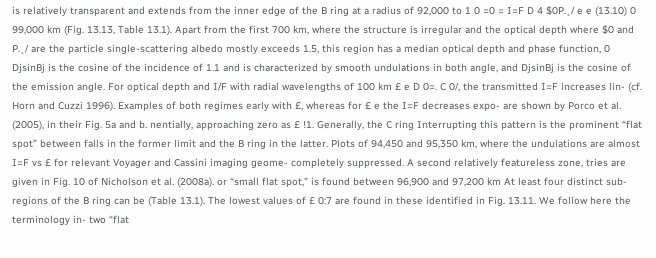is relatively transparent and extends from the inner edge of the B ring at a radius of 92,000 to 1 0 =0 = I=F D 4 $0P.˛/ e e (13.10) 0 99,000 km (Fig. 13.13, Table 13.1). Apart from the first 700 km, where the structure is irregular and the optical depth where $0 and P.˛/ are the particle single-scattering albedo mostly exceeds 1.5, this region has a median optical depth and phase function, 0 DjsinBj is the cosine of the incidence of 1.1 and is characterized by smooth undulations in both angle, and DjsinBj is the cosine of the emission angle. For optical depth and I/F with radial wavelengths of 100 km £ e D 0=. C 0/, the transmitted I=F increases lin- (cf. Horn and Cuzzi 1996). Examples of both regimes early with £, whereas for £ e the I=F decreases expo- are shown by Porco et al. (2005), in their Fig. 5a and b. nentially, approaching zero as £ !1. Generally, the C ring Interrupting this pattern is the prominent “flat spot” between falls in the former limit and the B ring in the latter. Plots of 94,450 and 95,350 km, where the undulations are almost I=F vs £ for relevant Voyager and Cassini imaging geome- completely suppressed. A second relatively featureless zone, tries are given in Fig. 10 of Nicholson et al. (2008a). or “small flat spot,” is found between 96,900 and 97,200 km At least four distinct sub-regions of the B ring can be (Table 13.1). The lowest values of £ 0:7 are found in these identified in Fig. 13.11. We follow here the terminology in- two “flat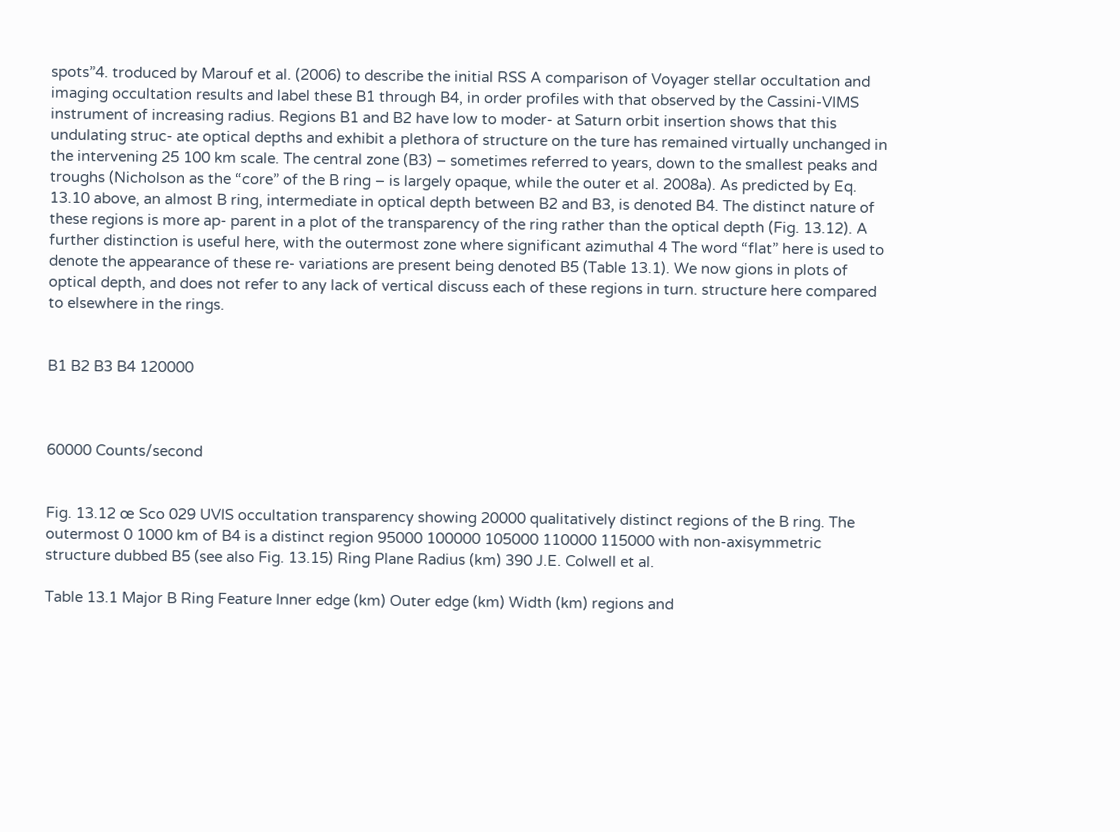spots”4. troduced by Marouf et al. (2006) to describe the initial RSS A comparison of Voyager stellar occultation and imaging occultation results and label these B1 through B4, in order profiles with that observed by the Cassini-VIMS instrument of increasing radius. Regions B1 and B2 have low to moder- at Saturn orbit insertion shows that this undulating struc- ate optical depths and exhibit a plethora of structure on the ture has remained virtually unchanged in the intervening 25 100 km scale. The central zone (B3) – sometimes referred to years, down to the smallest peaks and troughs (Nicholson as the “core” of the B ring – is largely opaque, while the outer et al. 2008a). As predicted by Eq. 13.10 above, an almost B ring, intermediate in optical depth between B2 and B3, is denoted B4. The distinct nature of these regions is more ap- parent in a plot of the transparency of the ring rather than the optical depth (Fig. 13.12). A further distinction is useful here, with the outermost zone where significant azimuthal 4 The word “flat” here is used to denote the appearance of these re- variations are present being denoted B5 (Table 13.1). We now gions in plots of optical depth, and does not refer to any lack of vertical discuss each of these regions in turn. structure here compared to elsewhere in the rings.


B1 B2 B3 B4 120000



60000 Counts/second


Fig. 13.12 œ Sco 029 UVIS occultation transparency showing 20000 qualitatively distinct regions of the B ring. The outermost 0 1000 km of B4 is a distinct region 95000 100000 105000 110000 115000 with non-axisymmetric structure dubbed B5 (see also Fig. 13.15) Ring Plane Radius (km) 390 J.E. Colwell et al.

Table 13.1 Major B Ring Feature Inner edge (km) Outer edge (km) Width (km) regions and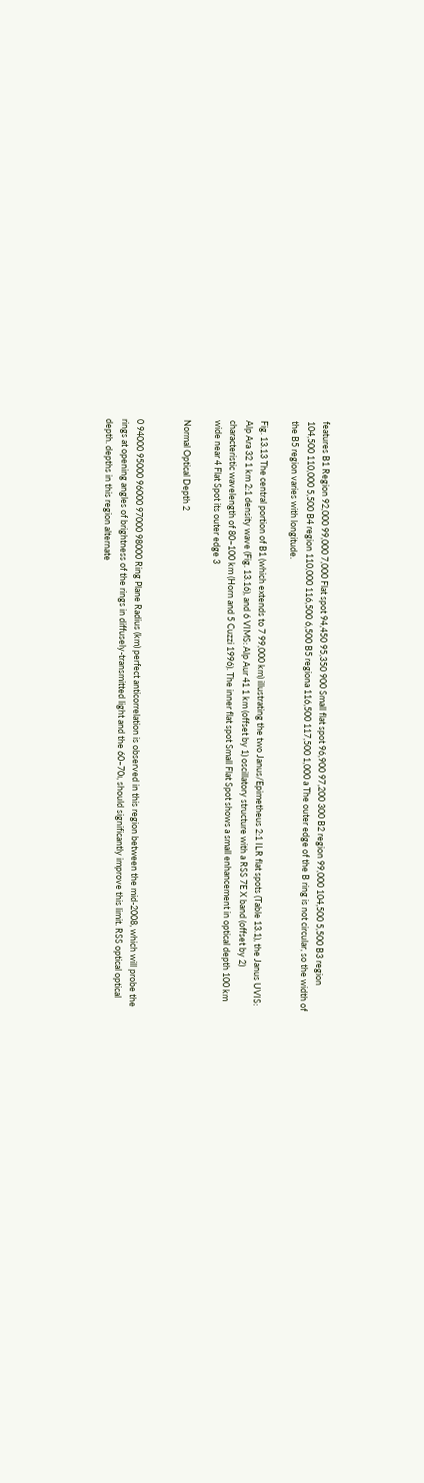features B1 Region 92,000 99,000 7,000 Flat spot 94,450 95,350 900 Small flat spot 96,900 97,200 300 B2 region 99,000 104,500 5,500 B3 region 104,500 110,000 5,500 B4 region 110,000 116,500 6,500 B5 regiona 116,500 117,500 1,000 a The outer edge of the B ring is not circular, so the width of the B5 region varies with longitude.

Fig. 13.13 The central portion of B1 (which extends to 7 99,000 km) illustrating the two Janus/Epimetheus 2:1 ILR flat spots (Table 13.1), the Janus UVIS: Alp Ara 32 1 km 2:1 density wave (Fig. 13.16), and 6 VIMS: Alp Aur 41 1 km (offset by 1) oscillatory structure with a RSS 7E X band (offset by 2) characteristic wavelength of 80–100 km (Horn and 5 Cuzzi 1996). The inner flat spot Small Flat Spot shows a small enhancement in optical depth 100 km wide near 4 Flat Spot its outer edge 3

Normal Optical Depth 2


0 94000 95000 96000 97000 98000 Ring Plane Radius (km) perfect anticorrelation is observed in this region between the mid-2008, which will probe the rings at opening angles of brightness of the rings in diffusely-transmitted light and the 60–70ı, should significantly improve this limit. RSS optical optical depth. depths in this region alternate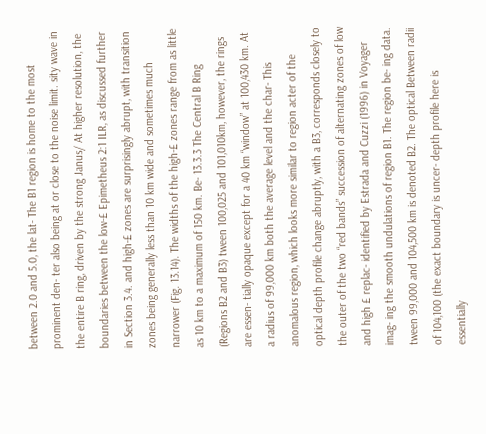between 2.0 and 5.0, the lat- The B1 region is home to the most prominent den- ter also being at or close to the noise limit. sity wave in the entire B ring, driven by the strong Janus/ At higher resolution, the boundaries between the low-£ Epimetheus 2:1 ILR, as discussed further in Section 3.4. and high-£ zones are surprisingly abrupt, with transition zones being generally less than 10 km wide and sometimes much narrower (Fig. 13.14). The widths of the high-£ zones range from as little as 10 km to a maximum of 150 km. Be- 13.3.3 The Central B Ring (Regions B2 and B3) tween 100,025 and 101,010km, however, the rings are essen- tially opaque except for a 40 km “window” at 100,430 km. At a radius of 99,000 km both the average level and the char- This anomalous region, which looks more similar to region acter of the optical depth profile change abruptly, with a B3, corresponds closely to the outer of the two “red bands” succession of alternating zones of low and high £ replac- identified by Estrada and Cuzzi (1996) in Voyager imag- ing the smooth undulations of region B1. The region be- ing data. tween 99,000 and 104,500 km is denoted B2. The optical Between radii of 104,100 (the exact boundary is uncer- depth profile here is essentially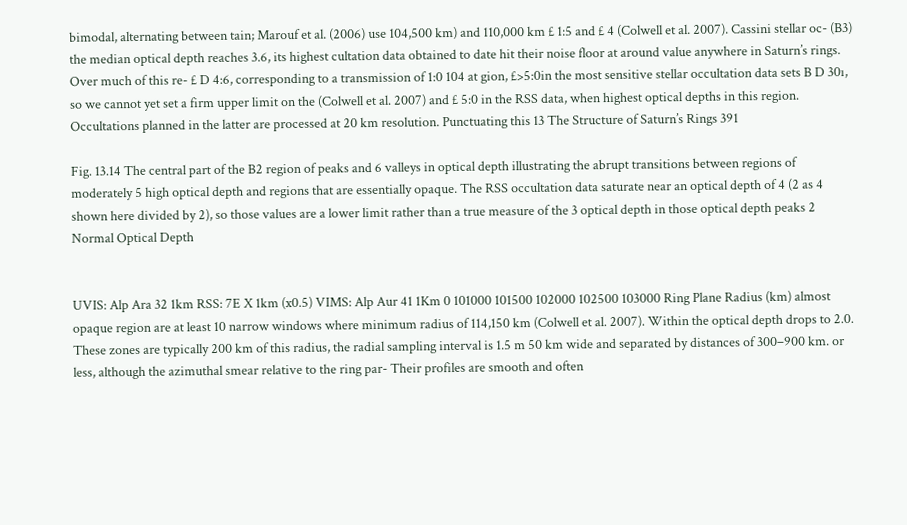bimodal, alternating between tain; Marouf et al. (2006) use 104,500 km) and 110,000 km £ 1:5 and £ 4 (Colwell et al. 2007). Cassini stellar oc- (B3) the median optical depth reaches 3.6, its highest cultation data obtained to date hit their noise floor at around value anywhere in Saturn’s rings. Over much of this re- £ D 4:6, corresponding to a transmission of 1:0 104 at gion, £>5:0in the most sensitive stellar occultation data sets B D 30ı, so we cannot yet set a firm upper limit on the (Colwell et al. 2007) and £ 5:0 in the RSS data, when highest optical depths in this region. Occultations planned in the latter are processed at 20 km resolution. Punctuating this 13 The Structure of Saturn’s Rings 391

Fig. 13.14 The central part of the B2 region of peaks and 6 valleys in optical depth illustrating the abrupt transitions between regions of moderately 5 high optical depth and regions that are essentially opaque. The RSS occultation data saturate near an optical depth of 4 (2 as 4 shown here divided by 2), so those values are a lower limit rather than a true measure of the 3 optical depth in those optical depth peaks 2 Normal Optical Depth


UVIS: Alp Ara 32 1km RSS: 7E X 1km (x0.5) VIMS: Alp Aur 41 1Km 0 101000 101500 102000 102500 103000 Ring Plane Radius (km) almost opaque region are at least 10 narrow windows where minimum radius of 114,150 km (Colwell et al. 2007). Within the optical depth drops to 2.0. These zones are typically 200 km of this radius, the radial sampling interval is 1.5 m 50 km wide and separated by distances of 300–900 km. or less, although the azimuthal smear relative to the ring par- Their profiles are smooth and often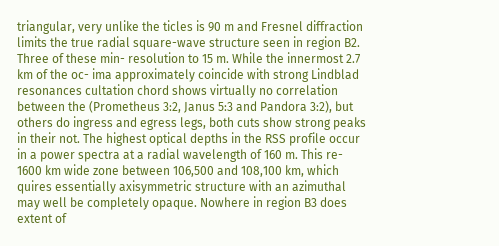triangular, very unlike the ticles is 90 m and Fresnel diffraction limits the true radial square-wave structure seen in region B2. Three of these min- resolution to 15 m. While the innermost 2.7 km of the oc- ima approximately coincide with strong Lindblad resonances cultation chord shows virtually no correlation between the (Prometheus 3:2, Janus 5:3 and Pandora 3:2), but others do ingress and egress legs, both cuts show strong peaks in their not. The highest optical depths in the RSS profile occur in a power spectra at a radial wavelength of 160 m. This re- 1600 km wide zone between 106,500 and 108,100 km, which quires essentially axisymmetric structure with an azimuthal may well be completely opaque. Nowhere in region B3 does extent of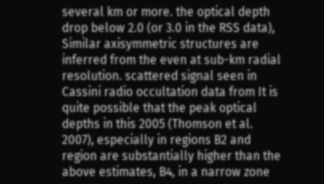several km or more. the optical depth drop below 2.0 (or 3.0 in the RSS data), Similar axisymmetric structures are inferred from the even at sub-km radial resolution. scattered signal seen in Cassini radio occultation data from It is quite possible that the peak optical depths in this 2005 (Thomson et al. 2007), especially in regions B2 and region are substantially higher than the above estimates, B4, in a narrow zone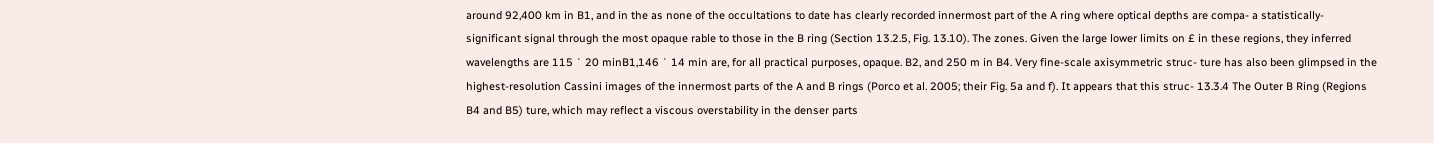around 92,400 km in B1, and in the as none of the occultations to date has clearly recorded innermost part of the A ring where optical depths are compa- a statistically-significant signal through the most opaque rable to those in the B ring (Section 13.2.5, Fig. 13.10). The zones. Given the large lower limits on £ in these regions, they inferred wavelengths are 115 ˙ 20 minB1,146 ˙ 14 min are, for all practical purposes, opaque. B2, and 250 m in B4. Very fine-scale axisymmetric struc- ture has also been glimpsed in the highest-resolution Cassini images of the innermost parts of the A and B rings (Porco et al. 2005; their Fig. 5a and f). It appears that this struc- 13.3.4 The Outer B Ring (Regions B4 and B5) ture, which may reflect a viscous overstability in the denser parts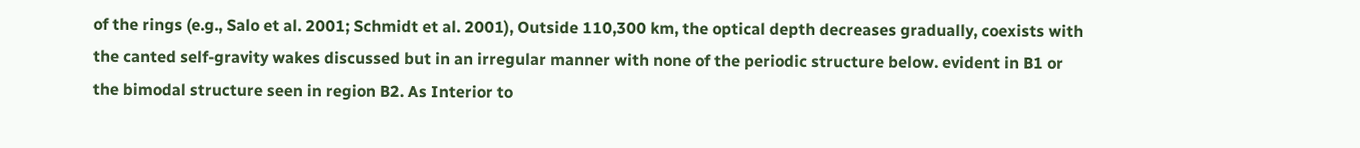of the rings (e.g., Salo et al. 2001; Schmidt et al. 2001), Outside 110,300 km, the optical depth decreases gradually, coexists with the canted self-gravity wakes discussed but in an irregular manner with none of the periodic structure below. evident in B1 or the bimodal structure seen in region B2. As Interior to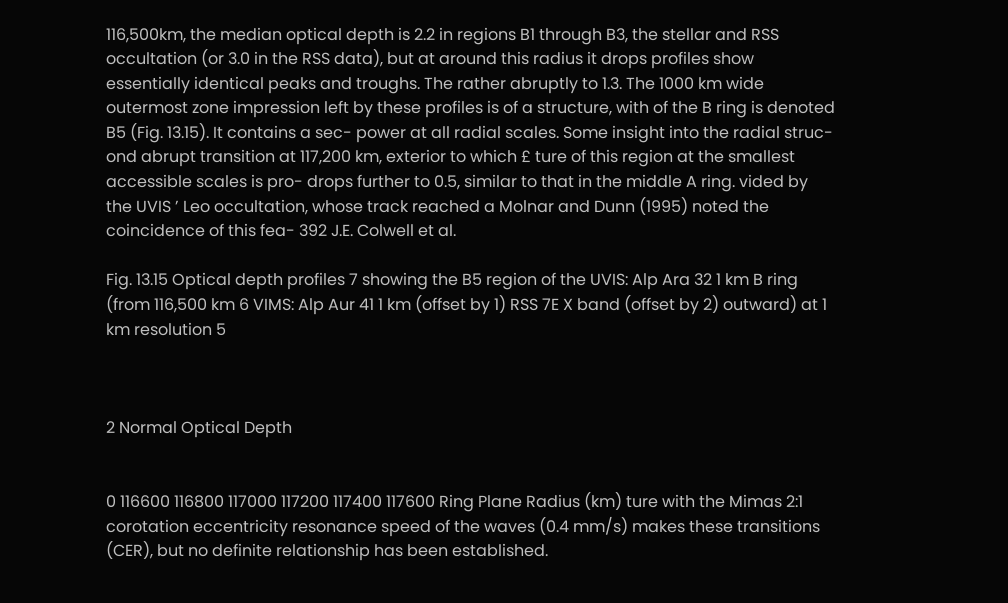116,500km, the median optical depth is 2.2 in regions B1 through B3, the stellar and RSS occultation (or 3.0 in the RSS data), but at around this radius it drops profiles show essentially identical peaks and troughs. The rather abruptly to 1.3. The 1000 km wide outermost zone impression left by these profiles is of a structure, with of the B ring is denoted B5 (Fig. 13.15). It contains a sec- power at all radial scales. Some insight into the radial struc- ond abrupt transition at 117,200 km, exterior to which £ ture of this region at the smallest accessible scales is pro- drops further to 0.5, similar to that in the middle A ring. vided by the UVIS ’ Leo occultation, whose track reached a Molnar and Dunn (1995) noted the coincidence of this fea- 392 J.E. Colwell et al.

Fig. 13.15 Optical depth profiles 7 showing the B5 region of the UVIS: Alp Ara 32 1 km B ring (from 116,500 km 6 VIMS: Alp Aur 41 1 km (offset by 1) RSS 7E X band (offset by 2) outward) at 1 km resolution 5



2 Normal Optical Depth


0 116600 116800 117000 117200 117400 117600 Ring Plane Radius (km) ture with the Mimas 2:1 corotation eccentricity resonance speed of the waves (0.4 mm/s) makes these transitions (CER), but no definite relationship has been established.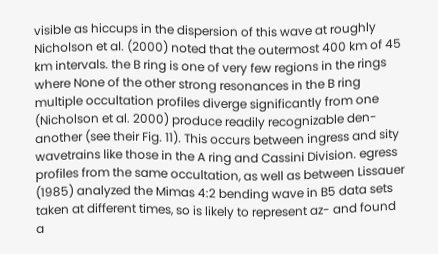visible as hiccups in the dispersion of this wave at roughly Nicholson et al. (2000) noted that the outermost 400 km of 45 km intervals. the B ring is one of very few regions in the rings where None of the other strong resonances in the B ring multiple occultation profiles diverge significantly from one (Nicholson et al. 2000) produce readily recognizable den- another (see their Fig. 11). This occurs between ingress and sity wavetrains like those in the A ring and Cassini Division. egress profiles from the same occultation, as well as between Lissauer (1985) analyzed the Mimas 4:2 bending wave in B5 data sets taken at different times, so is likely to represent az- and found a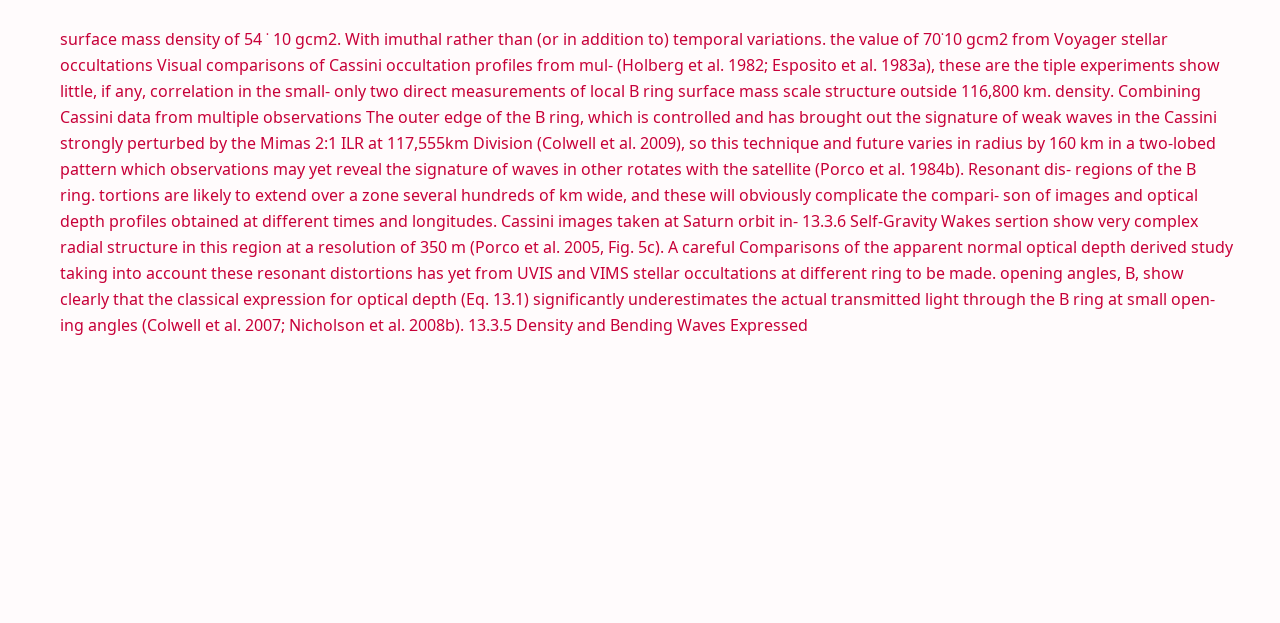surface mass density of 54 ˙ 10 gcm2. With imuthal rather than (or in addition to) temporal variations. the value of 70˙10 gcm2 from Voyager stellar occultations Visual comparisons of Cassini occultation profiles from mul- (Holberg et al. 1982; Esposito et al. 1983a), these are the tiple experiments show little, if any, correlation in the small- only two direct measurements of local B ring surface mass scale structure outside 116,800 km. density. Combining Cassini data from multiple observations The outer edge of the B ring, which is controlled and has brought out the signature of weak waves in the Cassini strongly perturbed by the Mimas 2:1 ILR at 117,555km Division (Colwell et al. 2009), so this technique and future varies in radius by 160 km in a two-lobed pattern which observations may yet reveal the signature of waves in other rotates with the satellite (Porco et al. 1984b). Resonant dis- regions of the B ring. tortions are likely to extend over a zone several hundreds of km wide, and these will obviously complicate the compari- son of images and optical depth profiles obtained at different times and longitudes. Cassini images taken at Saturn orbit in- 13.3.6 Self-Gravity Wakes sertion show very complex radial structure in this region at a resolution of 350 m (Porco et al. 2005, Fig. 5c). A careful Comparisons of the apparent normal optical depth derived study taking into account these resonant distortions has yet from UVIS and VIMS stellar occultations at different ring to be made. opening angles, B, show clearly that the classical expression for optical depth (Eq. 13.1) significantly underestimates the actual transmitted light through the B ring at small open- ing angles (Colwell et al. 2007; Nicholson et al. 2008b). 13.3.5 Density and Bending Waves Expressed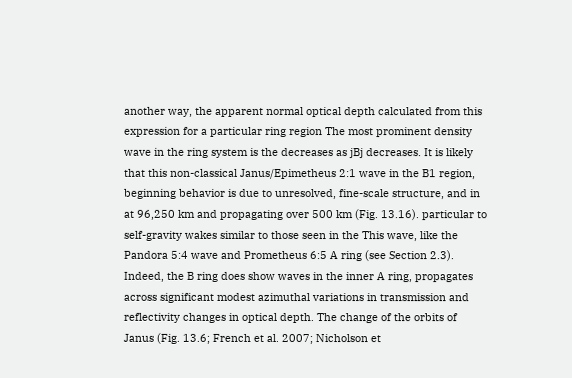another way, the apparent normal optical depth calculated from this expression for a particular ring region The most prominent density wave in the ring system is the decreases as jBj decreases. It is likely that this non-classical Janus/Epimetheus 2:1 wave in the B1 region, beginning behavior is due to unresolved, fine-scale structure, and in at 96,250 km and propagating over 500 km (Fig. 13.16). particular to self-gravity wakes similar to those seen in the This wave, like the Pandora 5:4 wave and Prometheus 6:5 A ring (see Section 2.3). Indeed, the B ring does show waves in the inner A ring, propagates across significant modest azimuthal variations in transmission and reflectivity changes in optical depth. The change of the orbits of Janus (Fig. 13.6; French et al. 2007; Nicholson et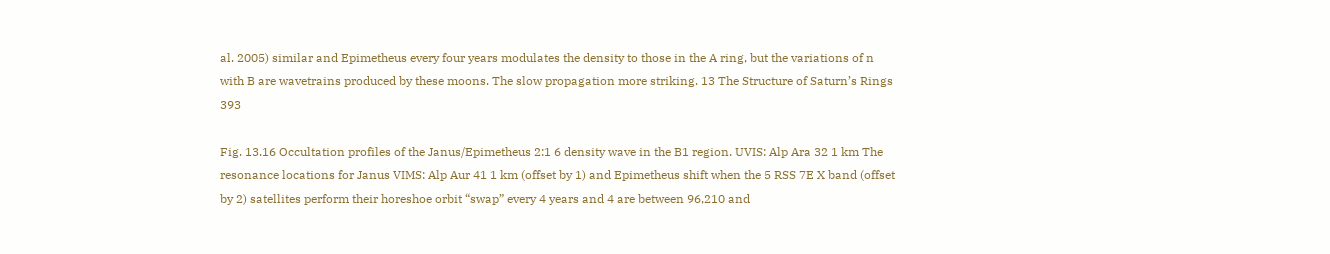al. 2005) similar and Epimetheus every four years modulates the density to those in the A ring, but the variations of n with B are wavetrains produced by these moons. The slow propagation more striking. 13 The Structure of Saturn’s Rings 393

Fig. 13.16 Occultation profiles of the Janus/Epimetheus 2:1 6 density wave in the B1 region. UVIS: Alp Ara 32 1 km The resonance locations for Janus VIMS: Alp Aur 41 1 km (offset by 1) and Epimetheus shift when the 5 RSS 7E X band (offset by 2) satellites perform their horeshoe orbit “swap” every 4 years and 4 are between 96,210 and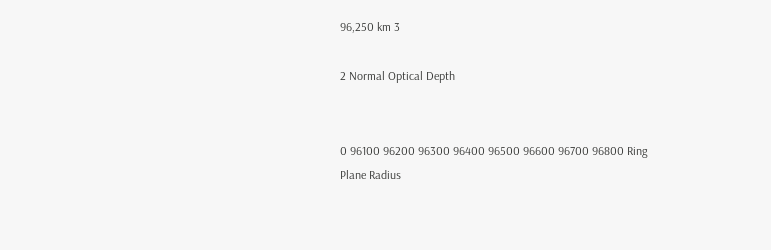96,250 km 3

2 Normal Optical Depth


0 96100 96200 96300 96400 96500 96600 96700 96800 Ring Plane Radius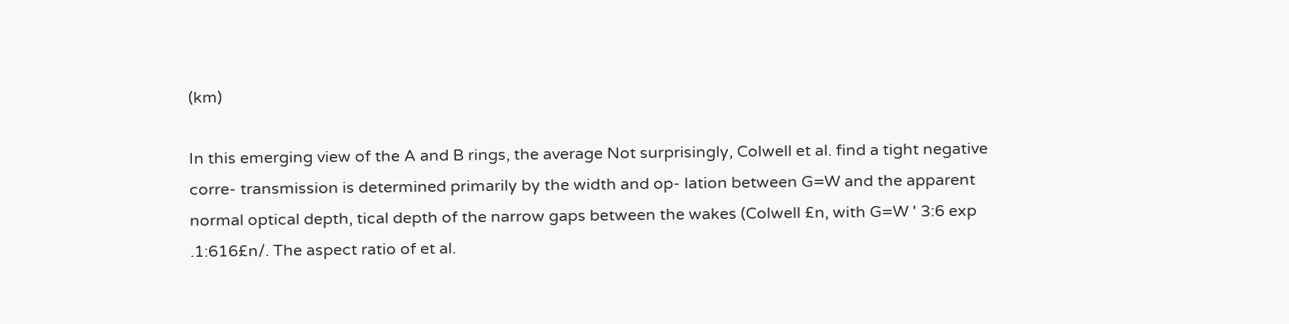(km)

In this emerging view of the A and B rings, the average Not surprisingly, Colwell et al. find a tight negative corre- transmission is determined primarily by the width and op- lation between G=W and the apparent normal optical depth, tical depth of the narrow gaps between the wakes (Colwell £n, with G=W ' 3:6 exp .1:616£n/. The aspect ratio of et al.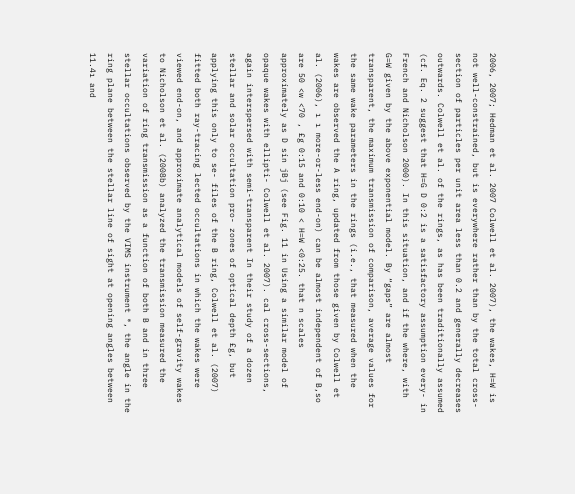2006, 2007; Hedman et al. 2007 Colwell et al. 2007), the wakes, H=W is not well-constrained, but is everywhere rather than by the total cross-section of particles per unit area less than 0.2 and generally decreases outwards. Colwell et al. of the rings, as has been traditionally assumed (cf. Eq. 2 suggest that H=G D 0:2 is a satisfactory assumption every- in French and Nicholson 2000). In this situation, and if the where, with G=W given by the above exponential model. By “gaps” are almost transparent, the maximum transmission of comparison, average values for the same wake parameters in the rings (i.e., that measured when the wakes are observed the A ring, updated from those given by Colwell et al. (2006), ı ı more-or-less end-on) can be almost independent of B,so are 50 <w <70 , £g 0:15 and 0:10 < H=W <0:25. that n scales approximately as D sin jBj (see Fig. 11 in Using a similar model of opaque wakes with ellipti- Colwell et al. 2007). cal cross-sections, again interspersed with semi-transparent In their study of a dozen stellar and solar occultation pro- zones of optical depth £g, but applying this only to se- files of the B ring, Colwell et al. (2007) fitted both ray-tracing lected occultations in which the wakes were viewed end-on, and approximate analytical models of self-gravity wakes to Nicholson et al. (2008b) analyzed the transmission measured the variation of ring transmission as a function of both B and in three stellar occultations observed by the VIMS instrument ®, the angle in the ring plane between the stellar line of sight at opening angles between 11.4ı and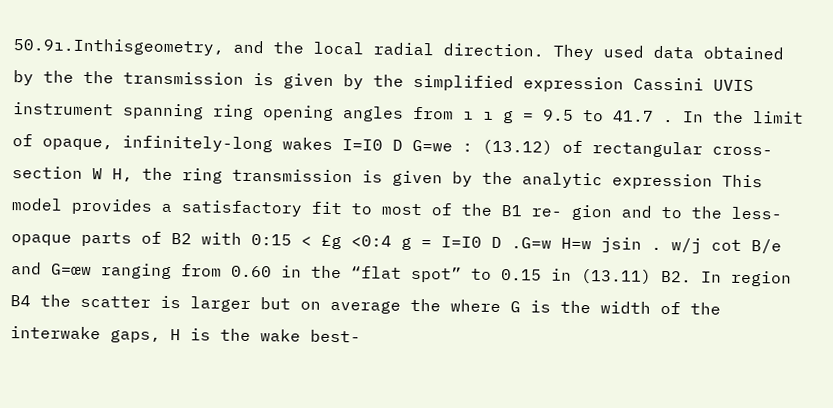50.9ı.Inthisgeometry, and the local radial direction. They used data obtained by the the transmission is given by the simplified expression Cassini UVIS instrument spanning ring opening angles from ı ı g = 9.5 to 41.7 . In the limit of opaque, infinitely-long wakes I=I0 D G=we : (13.12) of rectangular cross-section W H, the ring transmission is given by the analytic expression This model provides a satisfactory fit to most of the B1 re- gion and to the less-opaque parts of B2 with 0:15 < £g <0:4 g = I=I0 D .G=w H=w jsin . w/j cot B/e and G=œw ranging from 0.60 in the “flat spot” to 0.15 in (13.11) B2. In region B4 the scatter is larger but on average the where G is the width of the interwake gaps, H is the wake best-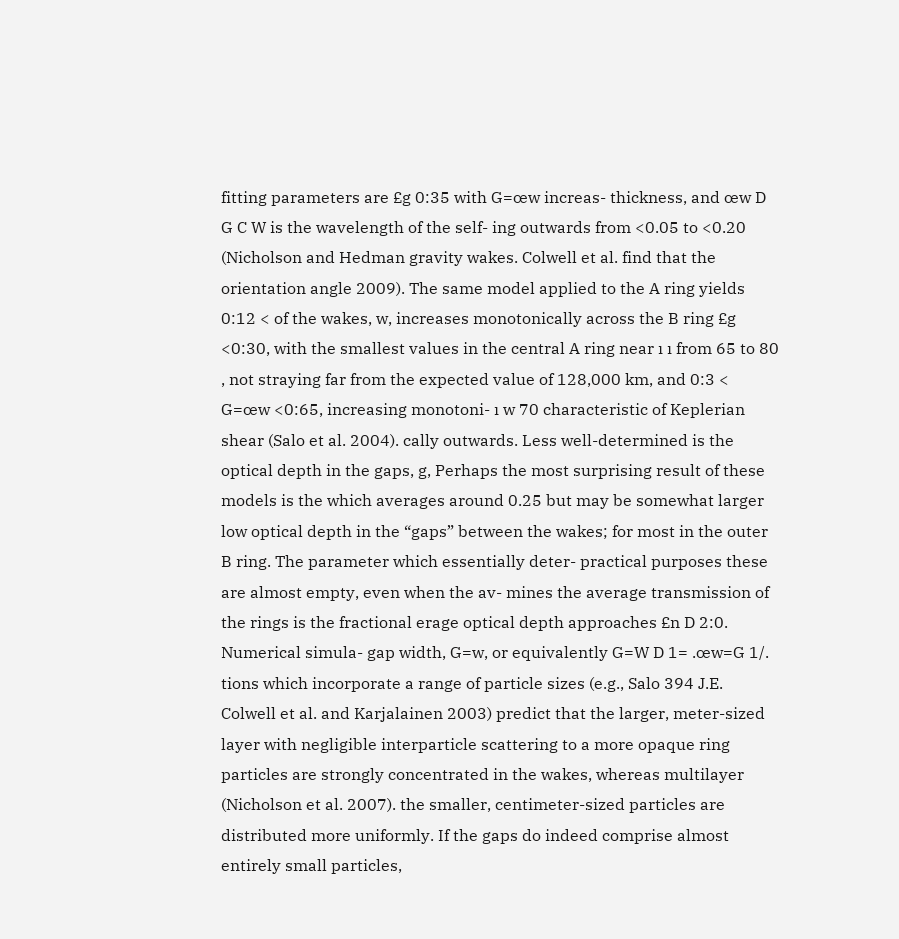fitting parameters are £g 0:35 with G=œw increas- thickness, and œw D G C W is the wavelength of the self- ing outwards from <0.05 to <0.20 (Nicholson and Hedman gravity wakes. Colwell et al. find that the orientation angle 2009). The same model applied to the A ring yields 0:12 < of the wakes, w, increases monotonically across the B ring £g <0:30, with the smallest values in the central A ring near ı ı from 65 to 80 , not straying far from the expected value of 128,000 km, and 0:3 < G=œw <0:65, increasing monotoni- ı w 70 characteristic of Keplerian shear (Salo et al. 2004). cally outwards. Less well-determined is the optical depth in the gaps, g, Perhaps the most surprising result of these models is the which averages around 0.25 but may be somewhat larger low optical depth in the “gaps” between the wakes; for most in the outer B ring. The parameter which essentially deter- practical purposes these are almost empty, even when the av- mines the average transmission of the rings is the fractional erage optical depth approaches £n D 2:0. Numerical simula- gap width, G=w, or equivalently G=W D 1= .œw=G 1/. tions which incorporate a range of particle sizes (e.g., Salo 394 J.E. Colwell et al. and Karjalainen 2003) predict that the larger, meter-sized layer with negligible interparticle scattering to a more opaque ring particles are strongly concentrated in the wakes, whereas multilayer (Nicholson et al. 2007). the smaller, centimeter-sized particles are distributed more uniformly. If the gaps do indeed comprise almost entirely small particles,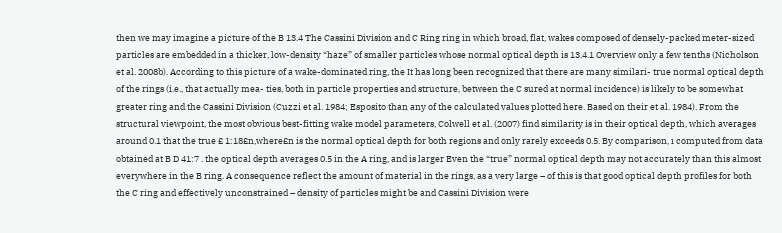then we may imagine a picture of the B 13.4 The Cassini Division and C Ring ring in which broad, flat, wakes composed of densely-packed meter-sized particles are embedded in a thicker, low-density “haze” of smaller particles whose normal optical depth is 13.4.1 Overview only a few tenths (Nicholson et al. 2008b). According to this picture of a wake-dominated ring, the It has long been recognized that there are many similari- true normal optical depth of the rings (i.e., that actually mea- ties, both in particle properties and structure, between the C sured at normal incidence) is likely to be somewhat greater ring and the Cassini Division (Cuzzi et al. 1984; Esposito than any of the calculated values plotted here. Based on their et al. 1984). From the structural viewpoint, the most obvious best-fitting wake model parameters, Colwell et al. (2007) find similarity is in their optical depth, which averages around 0.1 that the true £ 1:18£n,where£n is the normal optical depth for both regions and only rarely exceeds 0.5. By comparison, ı computed from data obtained at B D 41:7 . the optical depth averages 0.5 in the A ring, and is larger Even the “true” normal optical depth may not accurately than this almost everywhere in the B ring. A consequence reflect the amount of material in the rings, as a very large – of this is that good optical depth profiles for both the C ring and effectively unconstrained – density of particles might be and Cassini Division were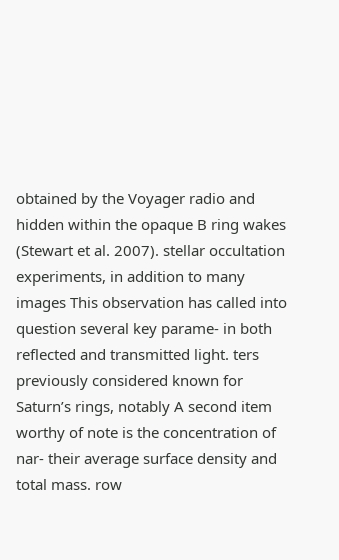obtained by the Voyager radio and hidden within the opaque B ring wakes (Stewart et al. 2007). stellar occultation experiments, in addition to many images This observation has called into question several key parame- in both reflected and transmitted light. ters previously considered known for Saturn’s rings, notably A second item worthy of note is the concentration of nar- their average surface density and total mass. row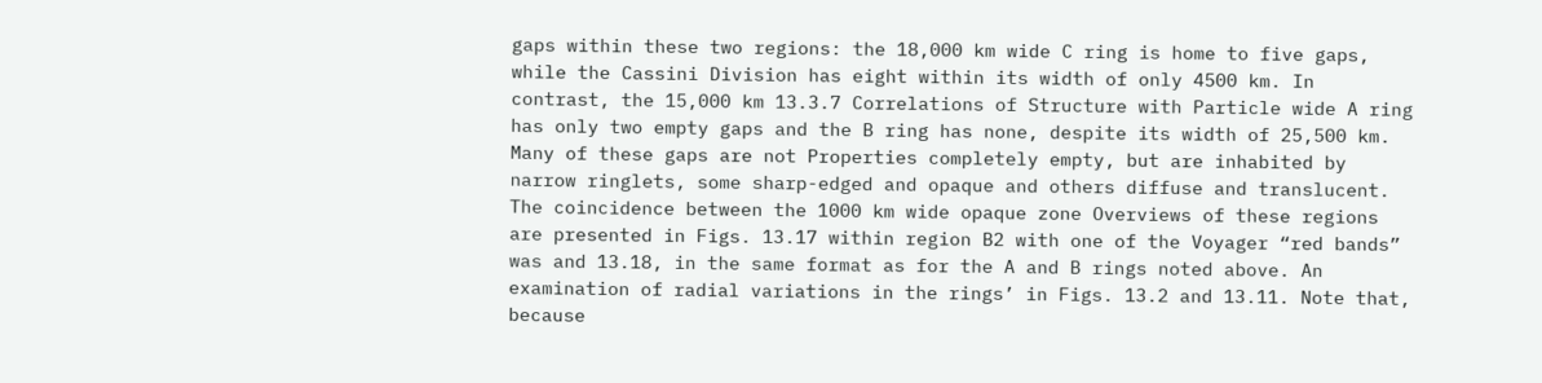gaps within these two regions: the 18,000 km wide C ring is home to five gaps, while the Cassini Division has eight within its width of only 4500 km. In contrast, the 15,000 km 13.3.7 Correlations of Structure with Particle wide A ring has only two empty gaps and the B ring has none, despite its width of 25,500 km. Many of these gaps are not Properties completely empty, but are inhabited by narrow ringlets, some sharp-edged and opaque and others diffuse and translucent. The coincidence between the 1000 km wide opaque zone Overviews of these regions are presented in Figs. 13.17 within region B2 with one of the Voyager “red bands” was and 13.18, in the same format as for the A and B rings noted above. An examination of radial variations in the rings’ in Figs. 13.2 and 13.11. Note that, because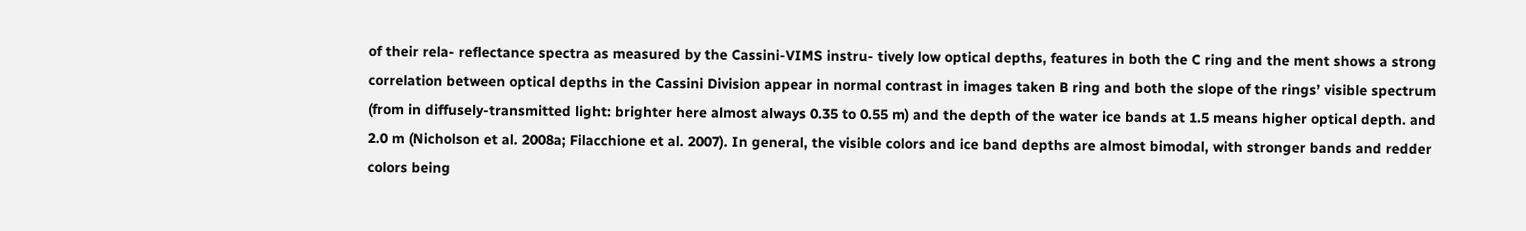of their rela- reflectance spectra as measured by the Cassini-VIMS instru- tively low optical depths, features in both the C ring and the ment shows a strong correlation between optical depths in the Cassini Division appear in normal contrast in images taken B ring and both the slope of the rings’ visible spectrum (from in diffusely-transmitted light: brighter here almost always 0.35 to 0.55 m) and the depth of the water ice bands at 1.5 means higher optical depth. and 2.0 m (Nicholson et al. 2008a; Filacchione et al. 2007). In general, the visible colors and ice band depths are almost bimodal, with stronger bands and redder colors being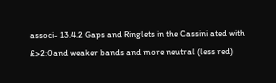associ- 13.4.2 Gaps and Ringlets in the Cassini ated with £>2:0and weaker bands and more neutral (less red)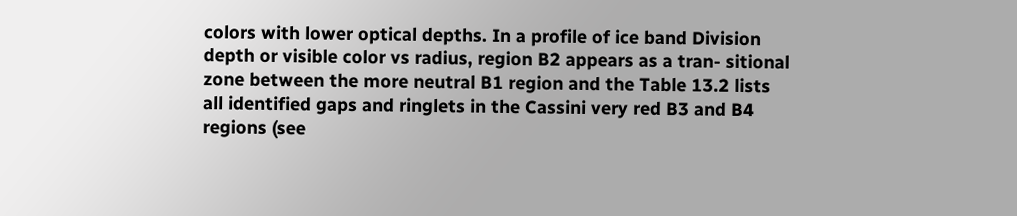colors with lower optical depths. In a profile of ice band Division depth or visible color vs radius, region B2 appears as a tran- sitional zone between the more neutral B1 region and the Table 13.2 lists all identified gaps and ringlets in the Cassini very red B3 and B4 regions (see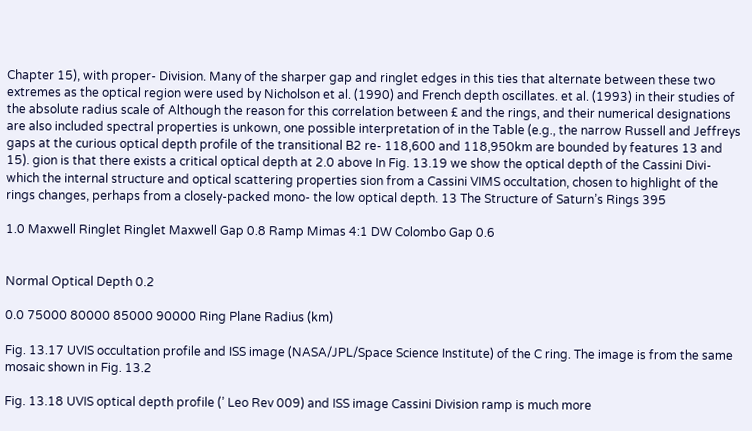Chapter 15), with proper- Division. Many of the sharper gap and ringlet edges in this ties that alternate between these two extremes as the optical region were used by Nicholson et al. (1990) and French depth oscillates. et al. (1993) in their studies of the absolute radius scale of Although the reason for this correlation between £ and the rings, and their numerical designations are also included spectral properties is unkown, one possible interpretation of in the Table (e.g., the narrow Russell and Jeffreys gaps at the curious optical depth profile of the transitional B2 re- 118,600 and 118,950km are bounded by features 13 and 15). gion is that there exists a critical optical depth at 2.0 above In Fig. 13.19 we show the optical depth of the Cassini Divi- which the internal structure and optical scattering properties sion from a Cassini VIMS occultation, chosen to highlight of the rings changes, perhaps from a closely-packed mono- the low optical depth. 13 The Structure of Saturn’s Rings 395

1.0 Maxwell Ringlet Ringlet Maxwell Gap 0.8 Ramp Mimas 4:1 DW Colombo Gap 0.6


Normal Optical Depth 0.2

0.0 75000 80000 85000 90000 Ring Plane Radius (km)

Fig. 13.17 UVIS occultation profile and ISS image (NASA/JPL/Space Science Institute) of the C ring. The image is from the same mosaic shown in Fig. 13.2

Fig. 13.18 UVIS optical depth profile (’ Leo Rev 009) and ISS image Cassini Division ramp is much more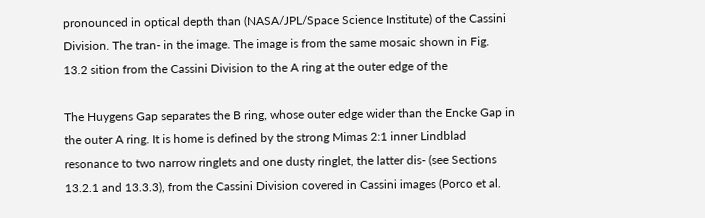pronounced in optical depth than (NASA/JPL/Space Science Institute) of the Cassini Division. The tran- in the image. The image is from the same mosaic shown in Fig. 13.2 sition from the Cassini Division to the A ring at the outer edge of the

The Huygens Gap separates the B ring, whose outer edge wider than the Encke Gap in the outer A ring. It is home is defined by the strong Mimas 2:1 inner Lindblad resonance to two narrow ringlets and one dusty ringlet, the latter dis- (see Sections 13.2.1 and 13.3.3), from the Cassini Division covered in Cassini images (Porco et al.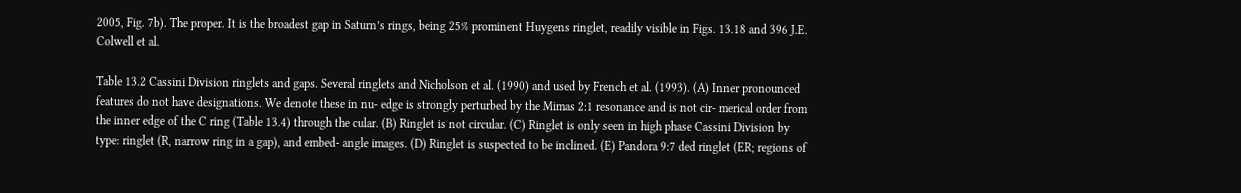2005, Fig. 7b). The proper. It is the broadest gap in Saturn’s rings, being 25% prominent Huygens ringlet, readily visible in Figs. 13.18 and 396 J.E. Colwell et al.

Table 13.2 Cassini Division ringlets and gaps. Several ringlets and Nicholson et al. (1990) and used by French et al. (1993). (A) Inner pronounced features do not have designations. We denote these in nu- edge is strongly perturbed by the Mimas 2:1 resonance and is not cir- merical order from the inner edge of the C ring (Table 13.4) through the cular. (B) Ringlet is not circular. (C) Ringlet is only seen in high phase Cassini Division by type: ringlet (R, narrow ring in a gap), and embed- angle images. (D) Ringlet is suspected to be inclined. (E) Pandora 9:7 ded ringlet (ER; regions of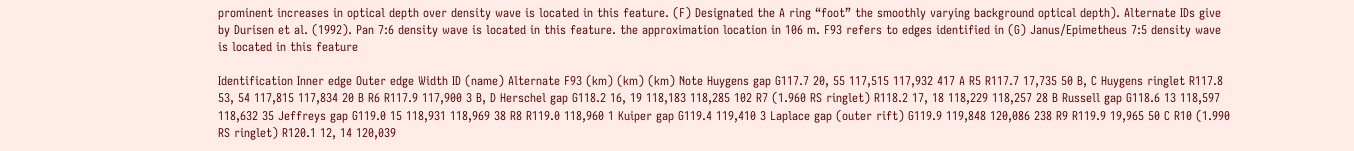prominent increases in optical depth over density wave is located in this feature. (F) Designated the A ring “foot” the smoothly varying background optical depth). Alternate IDs give by Durisen et al. (1992). Pan 7:6 density wave is located in this feature. the approximation location in 106 m. F93 refers to edges identified in (G) Janus/Epimetheus 7:5 density wave is located in this feature

Identification Inner edge Outer edge Width ID (name) Alternate F93 (km) (km) (km) Note Huygens gap G117.7 20, 55 117,515 117,932 417 A R5 R117.7 17,735 50 B, C Huygens ringlet R117.8 53, 54 117,815 117,834 20 B R6 R117.9 117,900 3 B, D Herschel gap G118.2 16, 19 118,183 118,285 102 R7 (1.960 RS ringlet) R118.2 17, 18 118,229 118,257 28 B Russell gap G118.6 13 118,597 118,632 35 Jeffreys gap G119.0 15 118,931 118,969 38 R8 R119.0 118,960 1 Kuiper gap G119.4 119,410 3 Laplace gap (outer rift) G119.9 119,848 120,086 238 R9 R119.9 19,965 50 C R10 (1.990 RS ringlet) R120.1 12, 14 120,039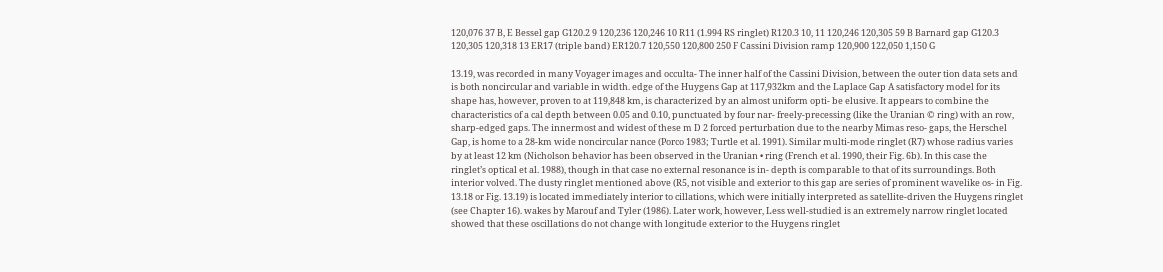120,076 37 B, E Bessel gap G120.2 9 120,236 120,246 10 R11 (1.994 RS ringlet) R120.3 10, 11 120,246 120,305 59 B Barnard gap G120.3 120,305 120,318 13 ER17 (triple band) ER120.7 120,550 120,800 250 F Cassini Division ramp 120,900 122,050 1,150 G

13.19, was recorded in many Voyager images and occulta- The inner half of the Cassini Division, between the outer tion data sets and is both noncircular and variable in width. edge of the Huygens Gap at 117,932km and the Laplace Gap A satisfactory model for its shape has, however, proven to at 119,848 km, is characterized by an almost uniform opti- be elusive. It appears to combine the characteristics of a cal depth between 0.05 and 0.10, punctuated by four nar- freely-precessing (like the Uranian © ring) with an row, sharp-edged gaps. The innermost and widest of these m D 2 forced perturbation due to the nearby Mimas reso- gaps, the Herschel Gap, is home to a 28-km wide noncircular nance (Porco 1983; Turtle et al. 1991). Similar multi-mode ringlet (R7) whose radius varies by at least 12 km (Nicholson behavior has been observed in the Uranian • ring (French et al. 1990, their Fig. 6b). In this case the ringlet’s optical et al. 1988), though in that case no external resonance is in- depth is comparable to that of its surroundings. Both interior volved. The dusty ringlet mentioned above (R5, not visible and exterior to this gap are series of prominent wavelike os- in Fig. 13.18 or Fig. 13.19) is located immediately interior to cillations, which were initially interpreted as satellite-driven the Huygens ringlet (see Chapter 16). wakes by Marouf and Tyler (1986). Later work, however, Less well-studied is an extremely narrow ringlet located showed that these oscillations do not change with longitude exterior to the Huygens ringlet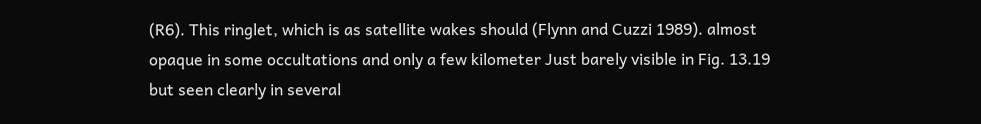(R6). This ringlet, which is as satellite wakes should (Flynn and Cuzzi 1989). almost opaque in some occultations and only a few kilometer Just barely visible in Fig. 13.19 but seen clearly in several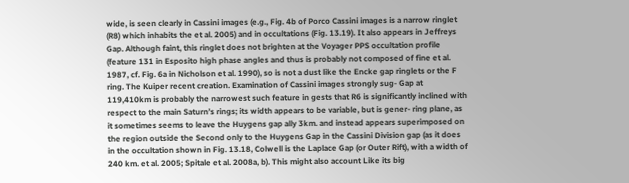wide, is seen clearly in Cassini images (e.g., Fig. 4b of Porco Cassini images is a narrow ringlet (R8) which inhabits the et al. 2005) and in occultations (Fig. 13.19). It also appears in Jeffreys Gap. Although faint, this ringlet does not brighten at the Voyager PPS occultation profile (feature 131 in Esposito high phase angles and thus is probably not composed of fine et al. 1987, cf. Fig. 6a in Nicholson et al. 1990), so is not a dust like the Encke gap ringlets or the F ring. The Kuiper recent creation. Examination of Cassini images strongly sug- Gap at 119,410km is probably the narrowest such feature in gests that R6 is significantly inclined with respect to the main Saturn’s rings; its width appears to be variable, but is gener- ring plane, as it sometimes seems to leave the Huygens gap ally 3km. and instead appears superimposed on the region outside the Second only to the Huygens Gap in the Cassini Division gap (as it does in the occultation shown in Fig. 13.18, Colwell is the Laplace Gap (or Outer Rift), with a width of 240 km. et al. 2005; Spitale et al. 2008a, b). This might also account Like its big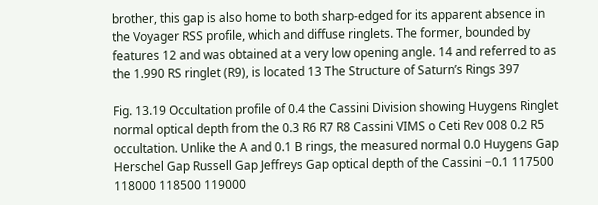brother, this gap is also home to both sharp-edged for its apparent absence in the Voyager RSS profile, which and diffuse ringlets. The former, bounded by features 12 and was obtained at a very low opening angle. 14 and referred to as the 1.990 RS ringlet (R9), is located 13 The Structure of Saturn’s Rings 397

Fig. 13.19 Occultation profile of 0.4 the Cassini Division showing Huygens Ringlet normal optical depth from the 0.3 R6 R7 R8 Cassini VIMS o Ceti Rev 008 0.2 R5 occultation. Unlike the A and 0.1 B rings, the measured normal 0.0 Huygens Gap Herschel Gap Russell Gap Jeffreys Gap optical depth of the Cassini −0.1 117500 118000 118500 119000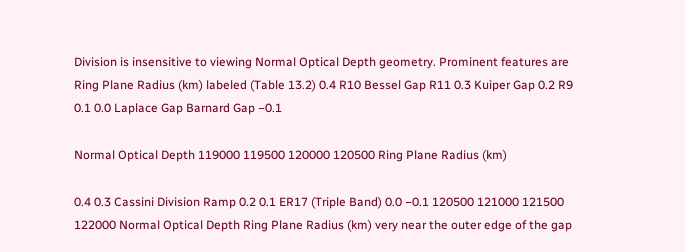Division is insensitive to viewing Normal Optical Depth geometry. Prominent features are Ring Plane Radius (km) labeled (Table 13.2) 0.4 R10 Bessel Gap R11 0.3 Kuiper Gap 0.2 R9 0.1 0.0 Laplace Gap Barnard Gap −0.1

Normal Optical Depth 119000 119500 120000 120500 Ring Plane Radius (km)

0.4 0.3 Cassini Division Ramp 0.2 0.1 ER17 (Triple Band) 0.0 −0.1 120500 121000 121500 122000 Normal Optical Depth Ring Plane Radius (km) very near the outer edge of the gap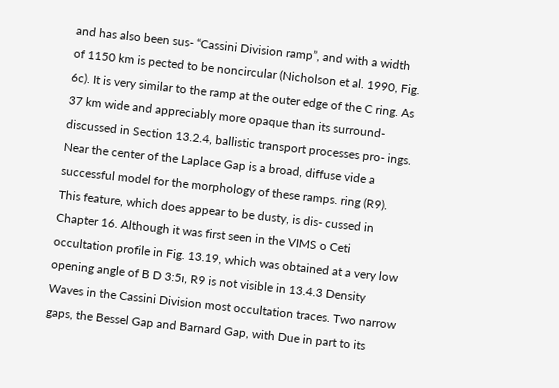and has also been sus- “Cassini Division ramp”, and with a width of 1150 km is pected to be noncircular (Nicholson et al. 1990, Fig. 6c). It is very similar to the ramp at the outer edge of the C ring. As 37 km wide and appreciably more opaque than its surround- discussed in Section 13.2.4, ballistic transport processes pro- ings. Near the center of the Laplace Gap is a broad, diffuse vide a successful model for the morphology of these ramps. ring (R9). This feature, which does appear to be dusty, is dis- cussed in Chapter 16. Although it was first seen in the VIMS o Ceti occultation profile in Fig. 13.19, which was obtained at a very low opening angle of B D 3:5ı, R9 is not visible in 13.4.3 Density Waves in the Cassini Division most occultation traces. Two narrow gaps, the Bessel Gap and Barnard Gap, with Due in part to its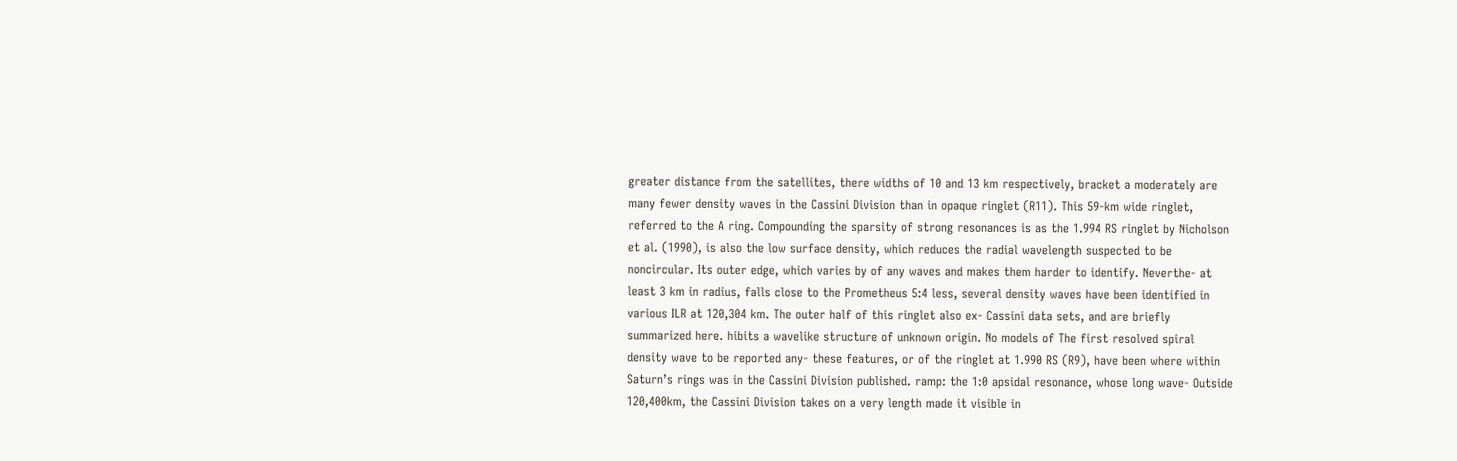greater distance from the satellites, there widths of 10 and 13 km respectively, bracket a moderately are many fewer density waves in the Cassini Division than in opaque ringlet (R11). This 59-km wide ringlet, referred to the A ring. Compounding the sparsity of strong resonances is as the 1.994 RS ringlet by Nicholson et al. (1990), is also the low surface density, which reduces the radial wavelength suspected to be noncircular. Its outer edge, which varies by of any waves and makes them harder to identify. Neverthe- at least 3 km in radius, falls close to the Prometheus 5:4 less, several density waves have been identified in various ILR at 120,304 km. The outer half of this ringlet also ex- Cassini data sets, and are briefly summarized here. hibits a wavelike structure of unknown origin. No models of The first resolved spiral density wave to be reported any- these features, or of the ringlet at 1.990 RS (R9), have been where within Saturn’s rings was in the Cassini Division published. ramp: the 1:0 apsidal resonance, whose long wave- Outside 120,400km, the Cassini Division takes on a very length made it visible in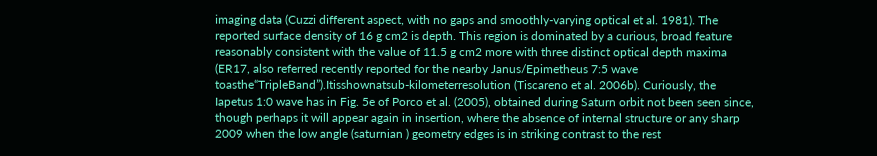imaging data (Cuzzi different aspect, with no gaps and smoothly-varying optical et al. 1981). The reported surface density of 16 g cm2 is depth. This region is dominated by a curious, broad feature reasonably consistent with the value of 11.5 g cm2 more with three distinct optical depth maxima (ER17, also referred recently reported for the nearby Janus/Epimetheus 7:5 wave toasthe“TripleBand”).Itisshownatsub-kilometerresolution (Tiscareno et al. 2006b). Curiously, the Iapetus 1:0 wave has in Fig. 5e of Porco et al. (2005), obtained during Saturn orbit not been seen since, though perhaps it will appear again in insertion, where the absence of internal structure or any sharp 2009 when the low angle (saturnian ) geometry edges is in striking contrast to the rest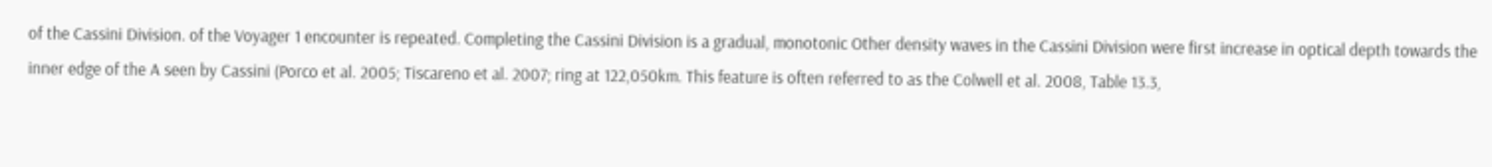of the Cassini Division. of the Voyager 1 encounter is repeated. Completing the Cassini Division is a gradual, monotonic Other density waves in the Cassini Division were first increase in optical depth towards the inner edge of the A seen by Cassini (Porco et al. 2005; Tiscareno et al. 2007; ring at 122,050km. This feature is often referred to as the Colwell et al. 2008, Table 13.3,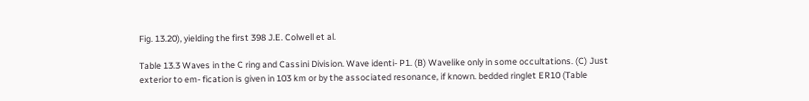Fig. 13.20), yielding the first 398 J.E. Colwell et al.

Table 13.3 Waves in the C ring and Cassini Division. Wave identi- P1. (B) Wavelike only in some occultations. (C) Just exterior to em- fication is given in 103 km or by the associated resonance, if known. bedded ringlet ER10 (Table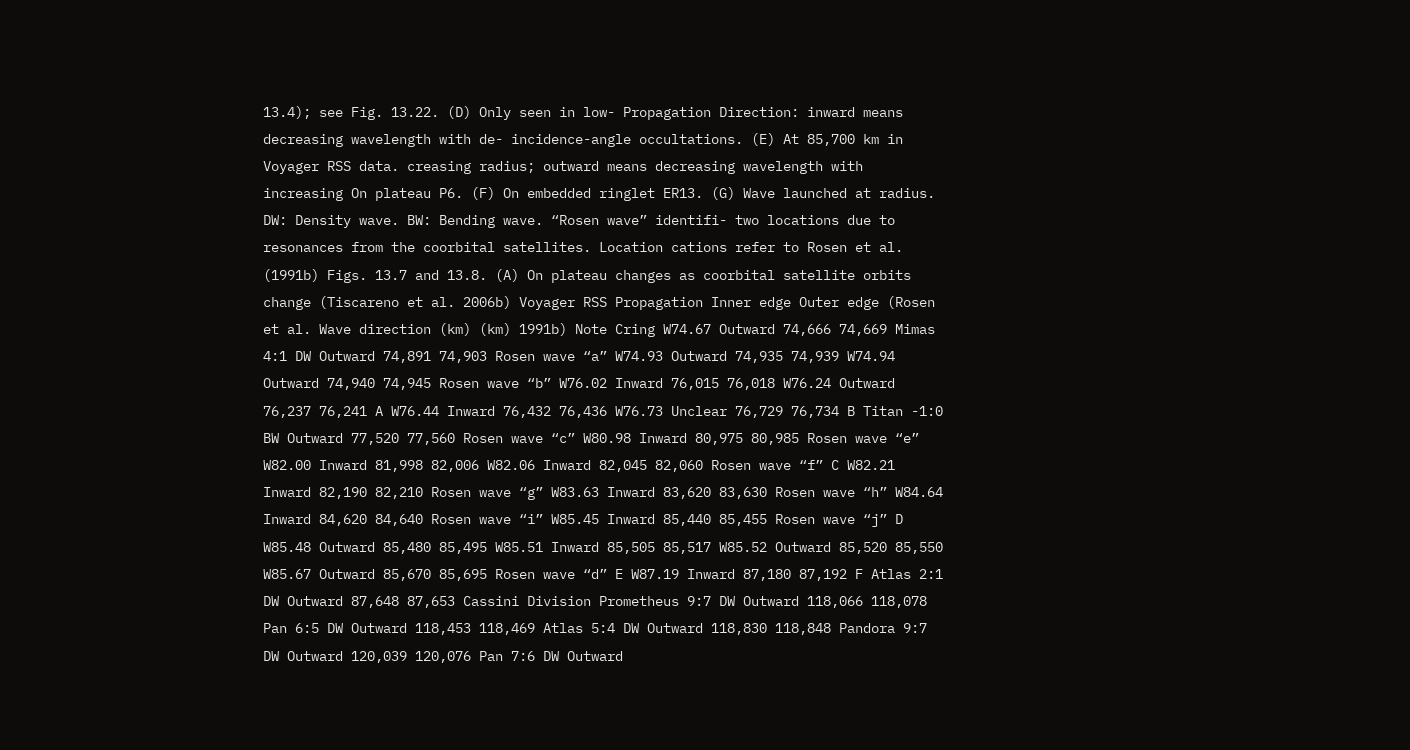13.4); see Fig. 13.22. (D) Only seen in low- Propagation Direction: inward means decreasing wavelength with de- incidence-angle occultations. (E) At 85,700 km in Voyager RSS data. creasing radius; outward means decreasing wavelength with increasing On plateau P6. (F) On embedded ringlet ER13. (G) Wave launched at radius. DW: Density wave. BW: Bending wave. “Rosen wave” identifi- two locations due to resonances from the coorbital satellites. Location cations refer to Rosen et al. (1991b) Figs. 13.7 and 13.8. (A) On plateau changes as coorbital satellite orbits change (Tiscareno et al. 2006b) Voyager RSS Propagation Inner edge Outer edge (Rosen et al. Wave direction (km) (km) 1991b) Note Cring W74.67 Outward 74,666 74,669 Mimas 4:1 DW Outward 74,891 74,903 Rosen wave “a” W74.93 Outward 74,935 74,939 W74.94 Outward 74,940 74,945 Rosen wave “b” W76.02 Inward 76,015 76,018 W76.24 Outward 76,237 76,241 A W76.44 Inward 76,432 76,436 W76.73 Unclear 76,729 76,734 B Titan -1:0 BW Outward 77,520 77,560 Rosen wave “c” W80.98 Inward 80,975 80,985 Rosen wave “e” W82.00 Inward 81,998 82,006 W82.06 Inward 82,045 82,060 Rosen wave “f” C W82.21 Inward 82,190 82,210 Rosen wave “g” W83.63 Inward 83,620 83,630 Rosen wave “h” W84.64 Inward 84,620 84,640 Rosen wave “i” W85.45 Inward 85,440 85,455 Rosen wave “j” D W85.48 Outward 85,480 85,495 W85.51 Inward 85,505 85,517 W85.52 Outward 85,520 85,550 W85.67 Outward 85,670 85,695 Rosen wave “d” E W87.19 Inward 87,180 87,192 F Atlas 2:1 DW Outward 87,648 87,653 Cassini Division Prometheus 9:7 DW Outward 118,066 118,078 Pan 6:5 DW Outward 118,453 118,469 Atlas 5:4 DW Outward 118,830 118,848 Pandora 9:7 DW Outward 120,039 120,076 Pan 7:6 DW Outward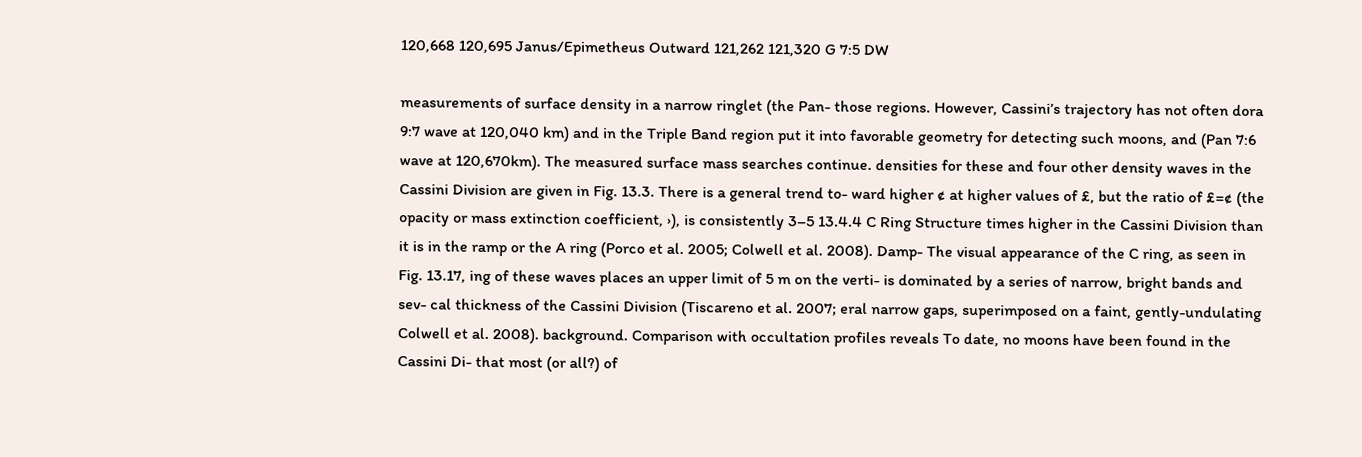120,668 120,695 Janus/Epimetheus Outward 121,262 121,320 G 7:5 DW

measurements of surface density in a narrow ringlet (the Pan- those regions. However, Cassini’s trajectory has not often dora 9:7 wave at 120,040 km) and in the Triple Band region put it into favorable geometry for detecting such moons, and (Pan 7:6 wave at 120,670km). The measured surface mass searches continue. densities for these and four other density waves in the Cassini Division are given in Fig. 13.3. There is a general trend to- ward higher ¢ at higher values of £, but the ratio of £=¢ (the opacity or mass extinction coefficient, ›), is consistently 3–5 13.4.4 C Ring Structure times higher in the Cassini Division than it is in the ramp or the A ring (Porco et al. 2005; Colwell et al. 2008). Damp- The visual appearance of the C ring, as seen in Fig. 13.17, ing of these waves places an upper limit of 5 m on the verti- is dominated by a series of narrow, bright bands and sev- cal thickness of the Cassini Division (Tiscareno et al. 2007; eral narrow gaps, superimposed on a faint, gently-undulating Colwell et al. 2008). background. Comparison with occultation profiles reveals To date, no moons have been found in the Cassini Di- that most (or all?) of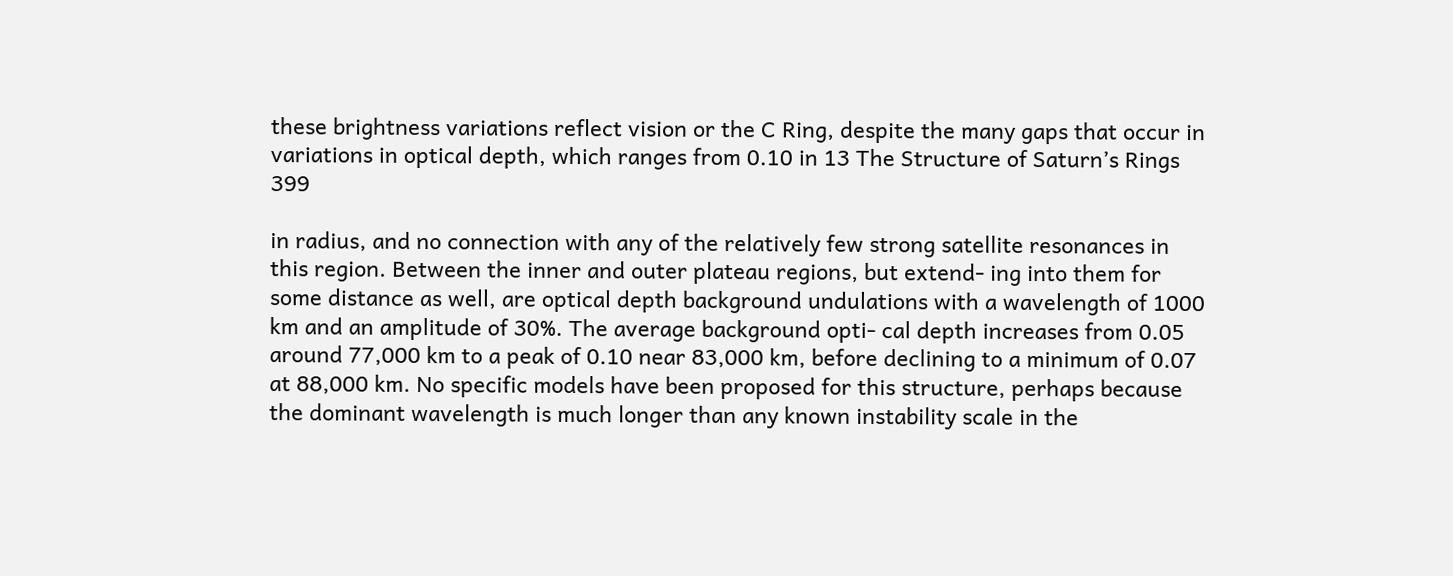these brightness variations reflect vision or the C Ring, despite the many gaps that occur in variations in optical depth, which ranges from 0.10 in 13 The Structure of Saturn’s Rings 399

in radius, and no connection with any of the relatively few strong satellite resonances in this region. Between the inner and outer plateau regions, but extend- ing into them for some distance as well, are optical depth background undulations with a wavelength of 1000 km and an amplitude of 30%. The average background opti- cal depth increases from 0.05 around 77,000 km to a peak of 0.10 near 83,000 km, before declining to a minimum of 0.07 at 88,000 km. No specific models have been proposed for this structure, perhaps because the dominant wavelength is much longer than any known instability scale in the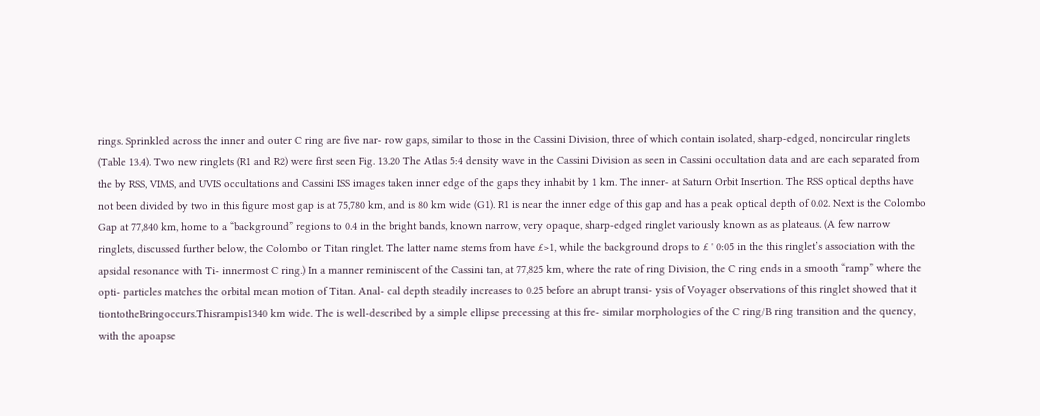rings. Sprinkled across the inner and outer C ring are five nar- row gaps, similar to those in the Cassini Division, three of which contain isolated, sharp-edged, noncircular ringlets (Table 13.4). Two new ringlets (R1 and R2) were first seen Fig. 13.20 The Atlas 5:4 density wave in the Cassini Division as seen in Cassini occultation data and are each separated from the by RSS, VIMS, and UVIS occultations and Cassini ISS images taken inner edge of the gaps they inhabit by 1 km. The inner- at Saturn Orbit Insertion. The RSS optical depths have not been divided by two in this figure most gap is at 75,780 km, and is 80 km wide (G1). R1 is near the inner edge of this gap and has a peak optical depth of 0.02. Next is the Colombo Gap at 77,840 km, home to a “background” regions to 0.4 in the bright bands, known narrow, very opaque, sharp-edged ringlet variously known as as plateaus. (A few narrow ringlets, discussed further below, the Colombo or Titan ringlet. The latter name stems from have £>1, while the background drops to £ ' 0:05 in the this ringlet’s association with the apsidal resonance with Ti- innermost C ring.) In a manner reminiscent of the Cassini tan, at 77,825 km, where the rate of ring Division, the C ring ends in a smooth “ramp” where the opti- particles matches the orbital mean motion of Titan. Anal- cal depth steadily increases to 0.25 before an abrupt transi- ysis of Voyager observations of this ringlet showed that it tiontotheBringoccurs.Thisrampis1340 km wide. The is well-described by a simple ellipse precessing at this fre- similar morphologies of the C ring/B ring transition and the quency, with the apoapse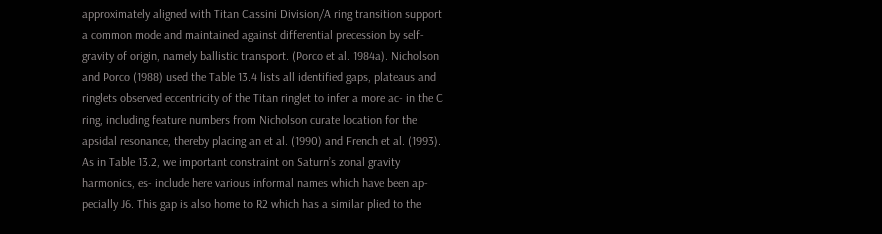approximately aligned with Titan Cassini Division/A ring transition support a common mode and maintained against differential precession by self-gravity of origin, namely ballistic transport. (Porco et al. 1984a). Nicholson and Porco (1988) used the Table 13.4 lists all identified gaps, plateaus and ringlets observed eccentricity of the Titan ringlet to infer a more ac- in the C ring, including feature numbers from Nicholson curate location for the apsidal resonance, thereby placing an et al. (1990) and French et al. (1993). As in Table 13.2, we important constraint on Saturn’s zonal gravity harmonics, es- include here various informal names which have been ap- pecially J6. This gap is also home to R2 which has a similar plied to the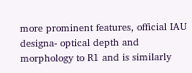more prominent features, official IAU designa- optical depth and morphology to R1 and is similarly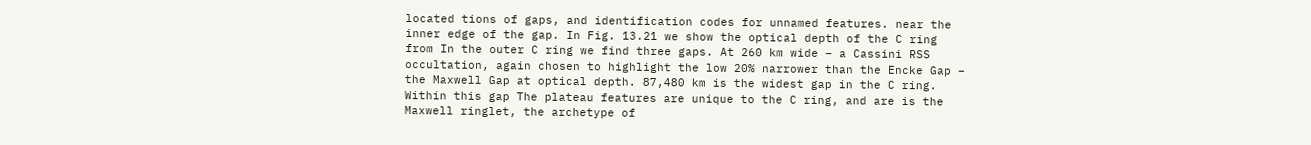located tions of gaps, and identification codes for unnamed features. near the inner edge of the gap. In Fig. 13.21 we show the optical depth of the C ring from In the outer C ring we find three gaps. At 260 km wide – a Cassini RSS occultation, again chosen to highlight the low 20% narrower than the Encke Gap – the Maxwell Gap at optical depth. 87,480 km is the widest gap in the C ring. Within this gap The plateau features are unique to the C ring, and are is the Maxwell ringlet, the archetype of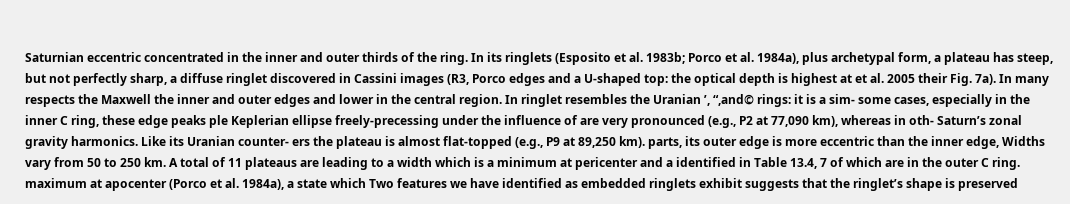Saturnian eccentric concentrated in the inner and outer thirds of the ring. In its ringlets (Esposito et al. 1983b; Porco et al. 1984a), plus archetypal form, a plateau has steep, but not perfectly sharp, a diffuse ringlet discovered in Cassini images (R3, Porco edges and a U-shaped top: the optical depth is highest at et al. 2005 their Fig. 7a). In many respects the Maxwell the inner and outer edges and lower in the central region. In ringlet resembles the Uranian ’, “,and© rings: it is a sim- some cases, especially in the inner C ring, these edge peaks ple Keplerian ellipse freely-precessing under the influence of are very pronounced (e.g., P2 at 77,090 km), whereas in oth- Saturn’s zonal gravity harmonics. Like its Uranian counter- ers the plateau is almost flat-topped (e.g., P9 at 89,250 km). parts, its outer edge is more eccentric than the inner edge, Widths vary from 50 to 250 km. A total of 11 plateaus are leading to a width which is a minimum at pericenter and a identified in Table 13.4, 7 of which are in the outer C ring. maximum at apocenter (Porco et al. 1984a), a state which Two features we have identified as embedded ringlets exhibit suggests that the ringlet’s shape is preserved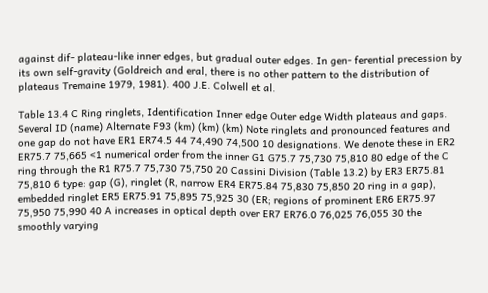against dif- plateau-like inner edges, but gradual outer edges. In gen- ferential precession by its own self-gravity (Goldreich and eral, there is no other pattern to the distribution of plateaus Tremaine 1979, 1981). 400 J.E. Colwell et al.

Table 13.4 C Ring ringlets, Identification Inner edge Outer edge Width plateaus and gaps. Several ID (name) Alternate F93 (km) (km) (km) Note ringlets and pronounced features and one gap do not have ER1 ER74.5 44 74,490 74,500 10 designations. We denote these in ER2 ER75.7 75,665 <1 numerical order from the inner G1 G75.7 75,730 75,810 80 edge of the C ring through the R1 R75.7 75,730 75,750 20 Cassini Division (Table 13.2) by ER3 ER75.81 75,810 6 type: gap (G), ringlet (R, narrow ER4 ER75.84 75,830 75,850 20 ring in a gap), embedded ringlet ER5 ER75.91 75,895 75,925 30 (ER; regions of prominent ER6 ER75.97 75,950 75,990 40 A increases in optical depth over ER7 ER76.0 76,025 76,055 30 the smoothly varying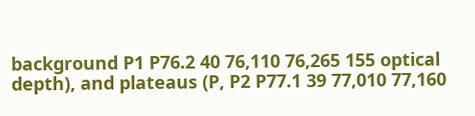background P1 P76.2 40 76,110 76,265 155 optical depth), and plateaus (P, P2 P77.1 39 77,010 77,160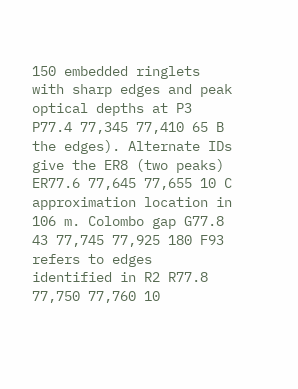150 embedded ringlets with sharp edges and peak optical depths at P3 P77.4 77,345 77,410 65 B the edges). Alternate IDs give the ER8 (two peaks) ER77.6 77,645 77,655 10 C approximation location in 106 m. Colombo gap G77.8 43 77,745 77,925 180 F93 refers to edges identified in R2 R77.8 77,750 77,760 10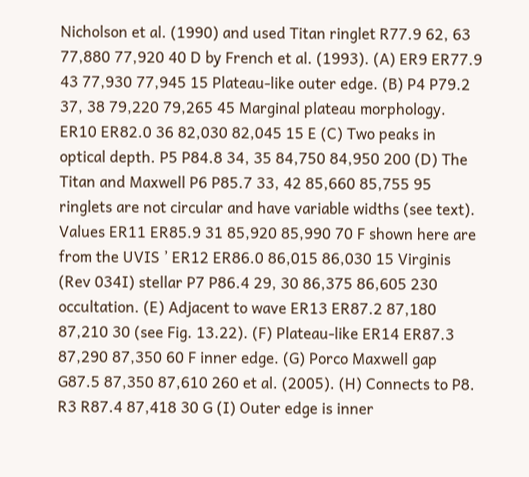Nicholson et al. (1990) and used Titan ringlet R77.9 62, 63 77,880 77,920 40 D by French et al. (1993). (A) ER9 ER77.9 43 77,930 77,945 15 Plateau-like outer edge. (B) P4 P79.2 37, 38 79,220 79,265 45 Marginal plateau morphology. ER10 ER82.0 36 82,030 82,045 15 E (C) Two peaks in optical depth. P5 P84.8 34, 35 84,750 84,950 200 (D) The Titan and Maxwell P6 P85.7 33, 42 85,660 85,755 95 ringlets are not circular and have variable widths (see text). Values ER11 ER85.9 31 85,920 85,990 70 F shown here are from the UVIS ’ ER12 ER86.0 86,015 86,030 15 Virginis (Rev 034I) stellar P7 P86.4 29, 30 86,375 86,605 230 occultation. (E) Adjacent to wave ER13 ER87.2 87,180 87,210 30 (see Fig. 13.22). (F) Plateau-like ER14 ER87.3 87,290 87,350 60 F inner edge. (G) Porco Maxwell gap G87.5 87,350 87,610 260 et al. (2005). (H) Connects to P8. R3 R87.4 87,418 30 G (I) Outer edge is inner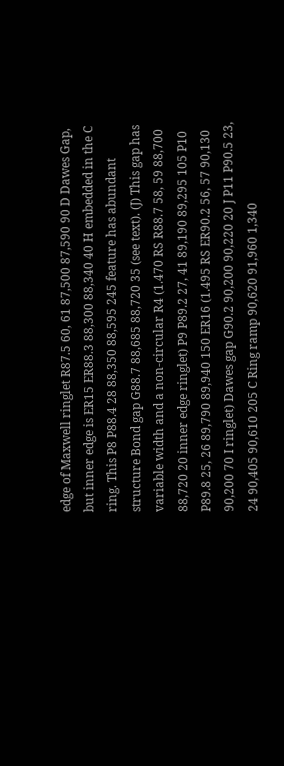edge of Maxwell ringlet R87.5 60, 61 87,500 87,590 90 D Dawes Gap, but inner edge is ER15 ER88.3 88,300 88,340 40 H embedded in the C ring. This P8 P88.4 28 88,350 88,595 245 feature has abundant structure Bond gap G88.7 88,685 88,720 35 (see text). (J) This gap has variable width and a non-circular R4 (1.470 RS R88.7 58, 59 88,700 88,720 20 inner edge ringlet) P9 P89.2 27, 41 89,190 89,295 105 P10 P89.8 25, 26 89,790 89,940 150 ER16 (1.495 RS ER90.2 56, 57 90,130 90,200 70 I ringlet) Dawes gap G90.2 90,200 90,220 20 J P11 P90.5 23, 24 90,405 90,610 205 C Ring ramp 90,620 91,960 1,340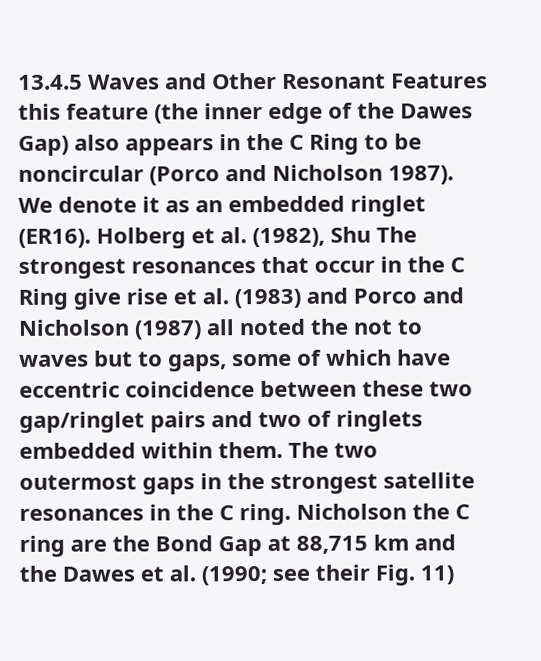13.4.5 Waves and Other Resonant Features this feature (the inner edge of the Dawes Gap) also appears in the C Ring to be noncircular (Porco and Nicholson 1987). We denote it as an embedded ringlet (ER16). Holberg et al. (1982), Shu The strongest resonances that occur in the C Ring give rise et al. (1983) and Porco and Nicholson (1987) all noted the not to waves but to gaps, some of which have eccentric coincidence between these two gap/ringlet pairs and two of ringlets embedded within them. The two outermost gaps in the strongest satellite resonances in the C ring. Nicholson the C ring are the Bond Gap at 88,715 km and the Dawes et al. (1990; see their Fig. 11)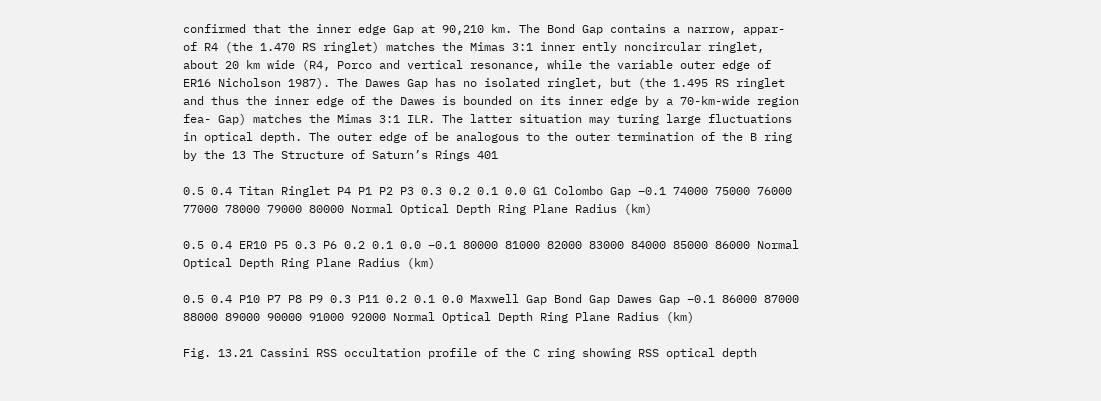confirmed that the inner edge Gap at 90,210 km. The Bond Gap contains a narrow, appar- of R4 (the 1.470 RS ringlet) matches the Mimas 3:1 inner ently noncircular ringlet, about 20 km wide (R4, Porco and vertical resonance, while the variable outer edge of ER16 Nicholson 1987). The Dawes Gap has no isolated ringlet, but (the 1.495 RS ringlet and thus the inner edge of the Dawes is bounded on its inner edge by a 70-km-wide region fea- Gap) matches the Mimas 3:1 ILR. The latter situation may turing large fluctuations in optical depth. The outer edge of be analogous to the outer termination of the B ring by the 13 The Structure of Saturn’s Rings 401

0.5 0.4 Titan Ringlet P4 P1 P2 P3 0.3 0.2 0.1 0.0 G1 Colombo Gap −0.1 74000 75000 76000 77000 78000 79000 80000 Normal Optical Depth Ring Plane Radius (km)

0.5 0.4 ER10 P5 0.3 P6 0.2 0.1 0.0 −0.1 80000 81000 82000 83000 84000 85000 86000 Normal Optical Depth Ring Plane Radius (km)

0.5 0.4 P10 P7 P8 P9 0.3 P11 0.2 0.1 0.0 Maxwell Gap Bond Gap Dawes Gap −0.1 86000 87000 88000 89000 90000 91000 92000 Normal Optical Depth Ring Plane Radius (km)

Fig. 13.21 Cassini RSS occultation profile of the C ring showing RSS optical depth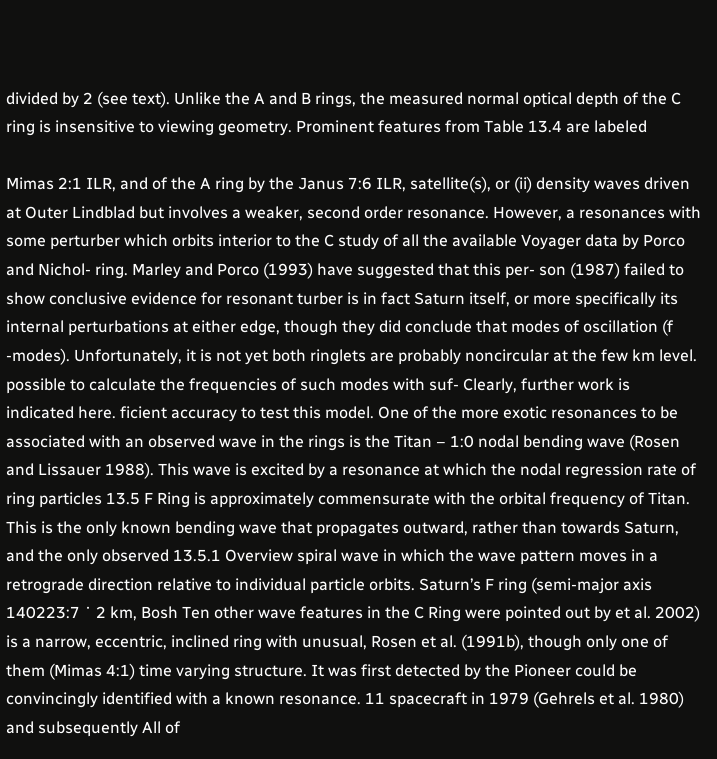divided by 2 (see text). Unlike the A and B rings, the measured normal optical depth of the C ring is insensitive to viewing geometry. Prominent features from Table 13.4 are labeled

Mimas 2:1 ILR, and of the A ring by the Janus 7:6 ILR, satellite(s), or (ii) density waves driven at Outer Lindblad but involves a weaker, second order resonance. However, a resonances with some perturber which orbits interior to the C study of all the available Voyager data by Porco and Nichol- ring. Marley and Porco (1993) have suggested that this per- son (1987) failed to show conclusive evidence for resonant turber is in fact Saturn itself, or more specifically its internal perturbations at either edge, though they did conclude that modes of oscillation (f -modes). Unfortunately, it is not yet both ringlets are probably noncircular at the few km level. possible to calculate the frequencies of such modes with suf- Clearly, further work is indicated here. ficient accuracy to test this model. One of the more exotic resonances to be associated with an observed wave in the rings is the Titan – 1:0 nodal bending wave (Rosen and Lissauer 1988). This wave is excited by a resonance at which the nodal regression rate of ring particles 13.5 F Ring is approximately commensurate with the orbital frequency of Titan. This is the only known bending wave that propagates outward, rather than towards Saturn, and the only observed 13.5.1 Overview spiral wave in which the wave pattern moves in a retrograde direction relative to individual particle orbits. Saturn’s F ring (semi-major axis 140223:7 ˙ 2 km, Bosh Ten other wave features in the C Ring were pointed out by et al. 2002) is a narrow, eccentric, inclined ring with unusual, Rosen et al. (1991b), though only one of them (Mimas 4:1) time varying structure. It was first detected by the Pioneer could be convincingly identified with a known resonance. 11 spacecraft in 1979 (Gehrels et al. 1980) and subsequently All of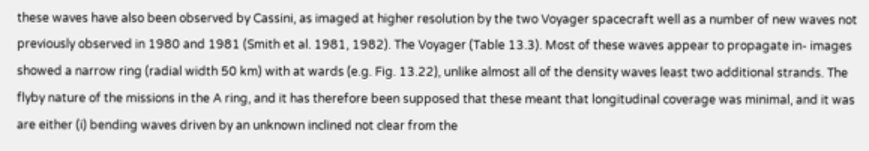these waves have also been observed by Cassini, as imaged at higher resolution by the two Voyager spacecraft well as a number of new waves not previously observed in 1980 and 1981 (Smith et al. 1981, 1982). The Voyager (Table 13.3). Most of these waves appear to propagate in- images showed a narrow ring (radial width 50 km) with at wards (e.g. Fig. 13.22), unlike almost all of the density waves least two additional strands. The flyby nature of the missions in the A ring, and it has therefore been supposed that these meant that longitudinal coverage was minimal, and it was are either (i) bending waves driven by an unknown inclined not clear from the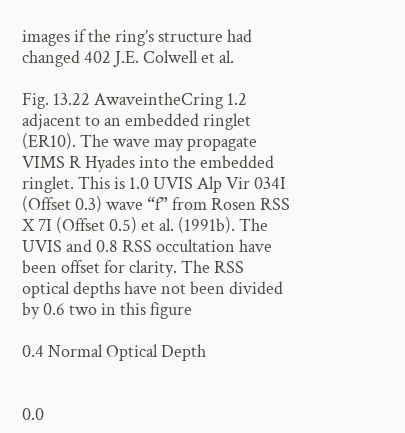images if the ring’s structure had changed 402 J.E. Colwell et al.

Fig. 13.22 AwaveintheCring 1.2 adjacent to an embedded ringlet (ER10). The wave may propagate VIMS R Hyades into the embedded ringlet. This is 1.0 UVIS Alp Vir 034I (Offset 0.3) wave “f” from Rosen RSS X 7I (Offset 0.5) et al. (1991b). The UVIS and 0.8 RSS occultation have been offset for clarity. The RSS optical depths have not been divided by 0.6 two in this figure

0.4 Normal Optical Depth


0.0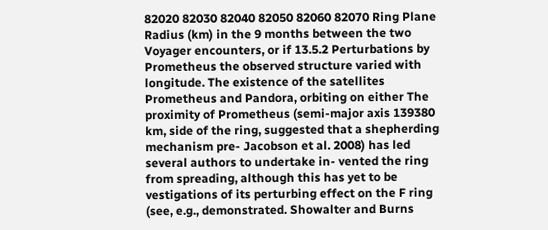82020 82030 82040 82050 82060 82070 Ring Plane Radius (km) in the 9 months between the two Voyager encounters, or if 13.5.2 Perturbations by Prometheus the observed structure varied with longitude. The existence of the satellites Prometheus and Pandora, orbiting on either The proximity of Prometheus (semi-major axis 139380 km, side of the ring, suggested that a shepherding mechanism pre- Jacobson et al. 2008) has led several authors to undertake in- vented the ring from spreading, although this has yet to be vestigations of its perturbing effect on the F ring (see, e.g., demonstrated. Showalter and Burns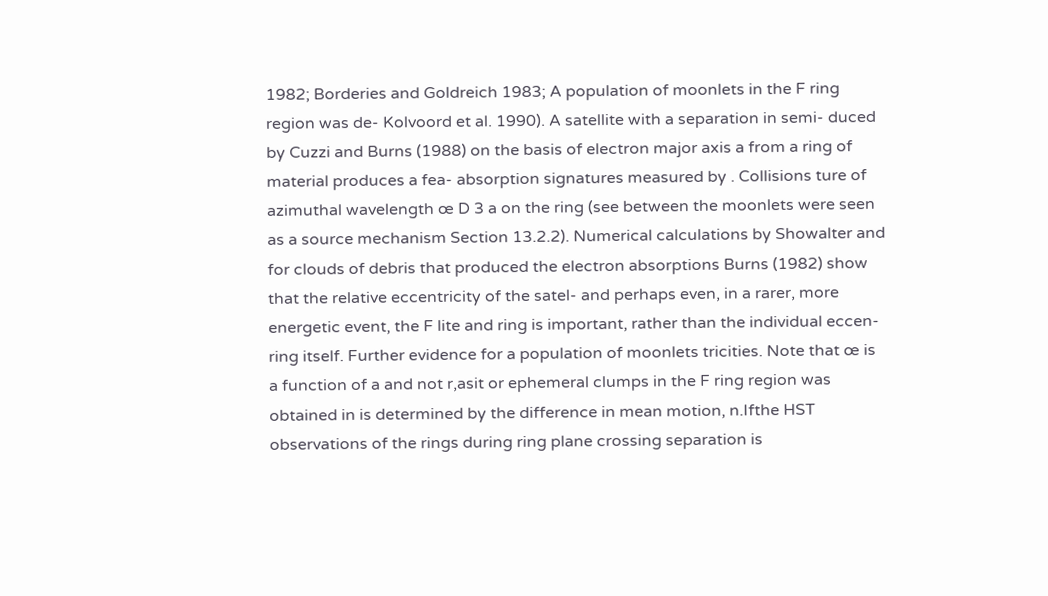1982; Borderies and Goldreich 1983; A population of moonlets in the F ring region was de- Kolvoord et al. 1990). A satellite with a separation in semi- duced by Cuzzi and Burns (1988) on the basis of electron major axis a from a ring of material produces a fea- absorption signatures measured by . Collisions ture of azimuthal wavelength œ D 3 a on the ring (see between the moonlets were seen as a source mechanism Section 13.2.2). Numerical calculations by Showalter and for clouds of debris that produced the electron absorptions Burns (1982) show that the relative eccentricity of the satel- and perhaps even, in a rarer, more energetic event, the F lite and ring is important, rather than the individual eccen- ring itself. Further evidence for a population of moonlets tricities. Note that œ is a function of a and not r,asit or ephemeral clumps in the F ring region was obtained in is determined by the difference in mean motion, n.Ifthe HST observations of the rings during ring plane crossing separation is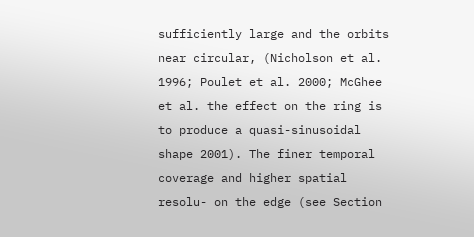sufficiently large and the orbits near circular, (Nicholson et al. 1996; Poulet et al. 2000; McGhee et al. the effect on the ring is to produce a quasi-sinusoidal shape 2001). The finer temporal coverage and higher spatial resolu- on the edge (see Section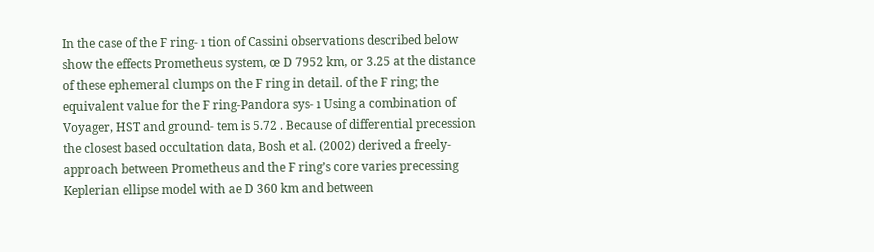In the case of the F ring- ı tion of Cassini observations described below show the effects Prometheus system, œ D 7952 km, or 3.25 at the distance of these ephemeral clumps on the F ring in detail. of the F ring; the equivalent value for the F ring-Pandora sys- ı Using a combination of Voyager, HST and ground- tem is 5.72 . Because of differential precession the closest based occultation data, Bosh et al. (2002) derived a freely- approach between Prometheus and the F ring’s core varies precessing Keplerian ellipse model with ae D 360 km and between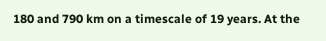180 and 790 km on a timescale of 19 years. At the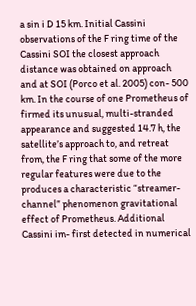a sin i D 15 km. Initial Cassini observations of the F ring time of the Cassini SOI the closest approach distance was obtained on approach and at SOI (Porco et al. 2005) con- 500 km. In the course of one Prometheus of firmed its unusual, multi-stranded appearance and suggested 14.7 h, the satellite’s approach to, and retreat from, the F ring that some of the more regular features were due to the produces a characteristic “streamer-channel” phenomenon gravitational effect of Prometheus. Additional Cassini im- first detected in numerical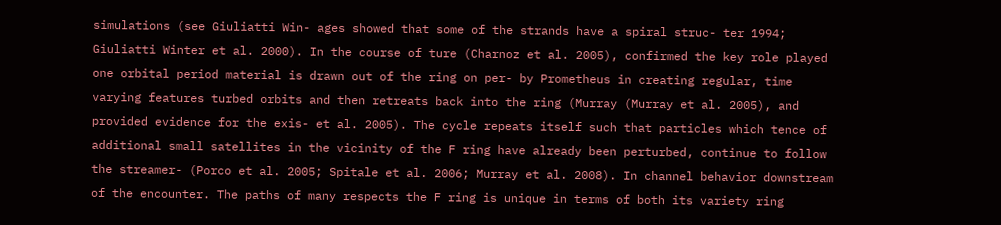simulations (see Giuliatti Win- ages showed that some of the strands have a spiral struc- ter 1994; Giuliatti Winter et al. 2000). In the course of ture (Charnoz et al. 2005), confirmed the key role played one orbital period material is drawn out of the ring on per- by Prometheus in creating regular, time varying features turbed orbits and then retreats back into the ring (Murray (Murray et al. 2005), and provided evidence for the exis- et al. 2005). The cycle repeats itself such that particles which tence of additional small satellites in the vicinity of the F ring have already been perturbed, continue to follow the streamer- (Porco et al. 2005; Spitale et al. 2006; Murray et al. 2008). In channel behavior downstream of the encounter. The paths of many respects the F ring is unique in terms of both its variety ring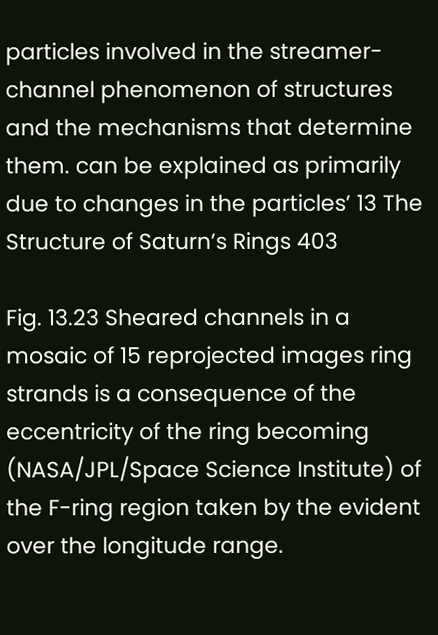particles involved in the streamer-channel phenomenon of structures and the mechanisms that determine them. can be explained as primarily due to changes in the particles’ 13 The Structure of Saturn’s Rings 403

Fig. 13.23 Sheared channels in a mosaic of 15 reprojected images ring strands is a consequence of the eccentricity of the ring becoming (NASA/JPL/Space Science Institute) of the F-ring region taken by the evident over the longitude range.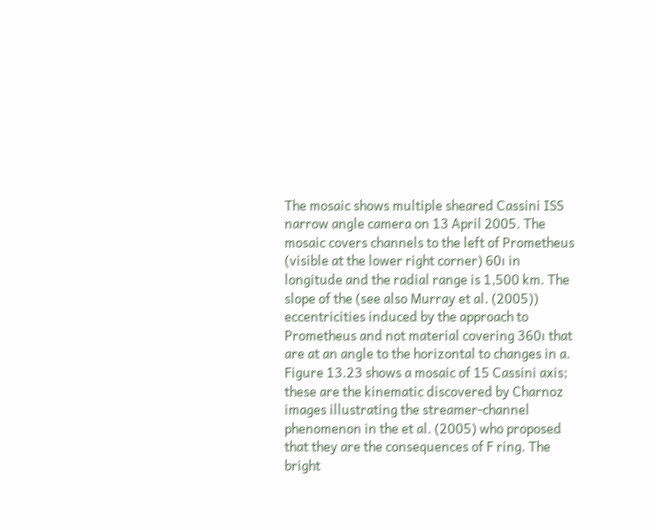The mosaic shows multiple sheared Cassini ISS narrow angle camera on 13 April 2005. The mosaic covers channels to the left of Prometheus (visible at the lower right corner) 60ı in longitude and the radial range is 1,500 km. The slope of the (see also Murray et al. (2005)) eccentricities induced by the approach to Prometheus and not material covering 360ı that are at an angle to the horizontal to changes in a. Figure 13.23 shows a mosaic of 15 Cassini axis; these are the kinematic discovered by Charnoz images illustrating the streamer-channel phenomenon in the et al. (2005) who proposed that they are the consequences of F ring. The bright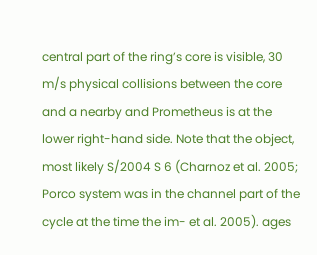central part of the ring’s core is visible, 30 m/s physical collisions between the core and a nearby and Prometheus is at the lower right-hand side. Note that the object, most likely S/2004 S 6 (Charnoz et al. 2005; Porco system was in the channel part of the cycle at the time the im- et al. 2005). ages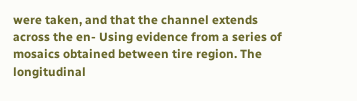were taken, and that the channel extends across the en- Using evidence from a series of mosaics obtained between tire region. The longitudinal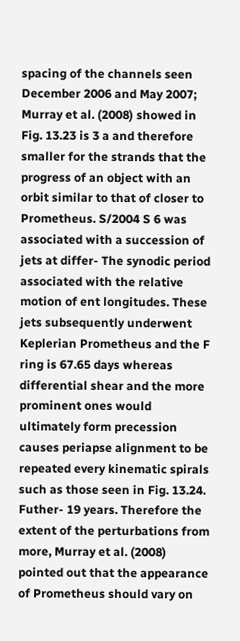spacing of the channels seen December 2006 and May 2007; Murray et al. (2008) showed in Fig. 13.23 is 3 a and therefore smaller for the strands that the progress of an object with an orbit similar to that of closer to Prometheus. S/2004 S 6 was associated with a succession of jets at differ- The synodic period associated with the relative motion of ent longitudes. These jets subsequently underwent Keplerian Prometheus and the F ring is 67.65 days whereas differential shear and the more prominent ones would ultimately form precession causes periapse alignment to be repeated every kinematic spirals such as those seen in Fig. 13.24. Futher- 19 years. Therefore the extent of the perturbations from more, Murray et al. (2008) pointed out that the appearance of Prometheus should vary on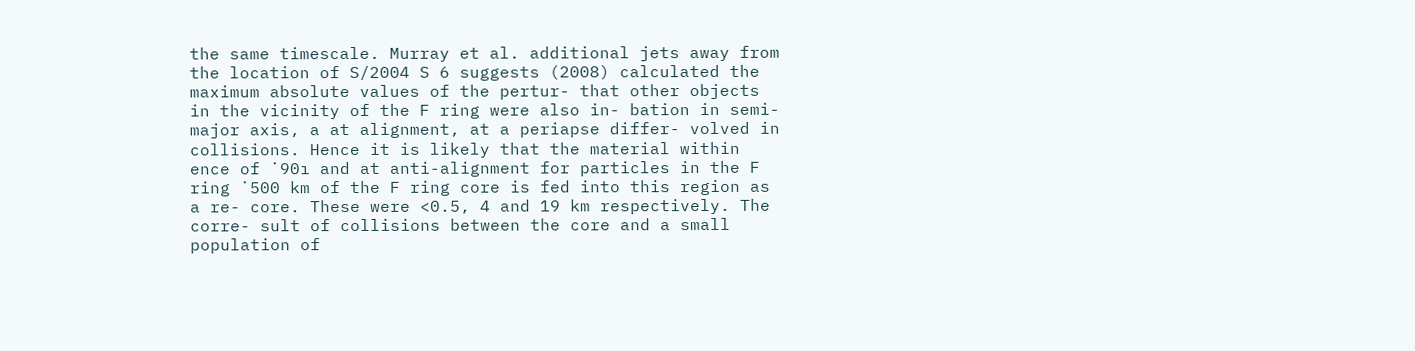the same timescale. Murray et al. additional jets away from the location of S/2004 S 6 suggests (2008) calculated the maximum absolute values of the pertur- that other objects in the vicinity of the F ring were also in- bation in semi-major axis, a at alignment, at a periapse differ- volved in collisions. Hence it is likely that the material within ence of ˙90ı and at anti-alignment for particles in the F ring ˙500 km of the F ring core is fed into this region as a re- core. These were <0.5, 4 and 19 km respectively. The corre- sult of collisions between the core and a small population of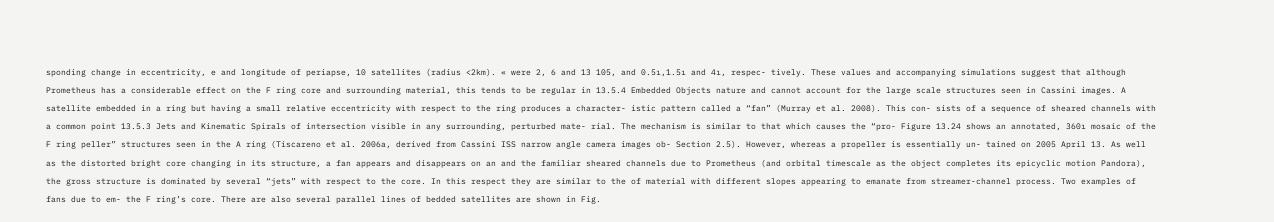sponding change in eccentricity, e and longitude of periapse, 10 satellites (radius <2km). « were 2, 6 and 13 105, and 0.5ı,1.5ı and 4ı, respec- tively. These values and accompanying simulations suggest that although Prometheus has a considerable effect on the F ring core and surrounding material, this tends to be regular in 13.5.4 Embedded Objects nature and cannot account for the large scale structures seen in Cassini images. A satellite embedded in a ring but having a small relative eccentricity with respect to the ring produces a character- istic pattern called a “fan” (Murray et al. 2008). This con- sists of a sequence of sheared channels with a common point 13.5.3 Jets and Kinematic Spirals of intersection visible in any surrounding, perturbed mate- rial. The mechanism is similar to that which causes the “pro- Figure 13.24 shows an annotated, 360ı mosaic of the F ring peller” structures seen in the A ring (Tiscareno et al. 2006a, derived from Cassini ISS narrow angle camera images ob- Section 2.5). However, whereas a propeller is essentially un- tained on 2005 April 13. As well as the distorted bright core changing in its structure, a fan appears and disappears on an and the familiar sheared channels due to Prometheus (and orbital timescale as the object completes its epicyclic motion Pandora), the gross structure is dominated by several “jets” with respect to the core. In this respect they are similar to the of material with different slopes appearing to emanate from streamer-channel process. Two examples of fans due to em- the F ring’s core. There are also several parallel lines of bedded satellites are shown in Fig.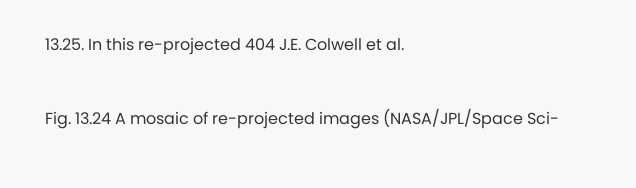13.25. In this re-projected 404 J.E. Colwell et al.

Fig. 13.24 A mosaic of re-projected images (NASA/JPL/Space Sci-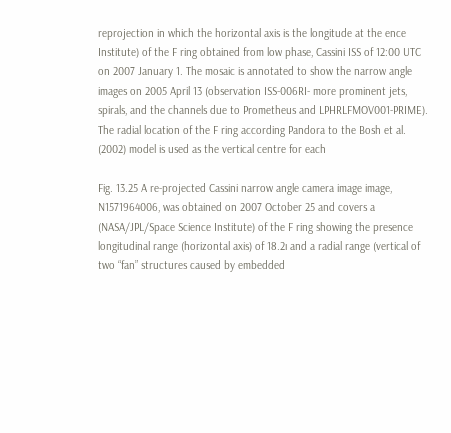reprojection in which the horizontal axis is the longitude at the ence Institute) of the F ring obtained from low phase, Cassini ISS of 12:00 UTC on 2007 January 1. The mosaic is annotated to show the narrow angle images on 2005 April 13 (observation ISS-006RI- more prominent jets, spirals, and the channels due to Prometheus and LPHRLFMOV001-PRIME). The radial location of the F ring according Pandora to the Bosh et al. (2002) model is used as the vertical centre for each

Fig. 13.25 A re-projected Cassini narrow angle camera image image, N1571964006, was obtained on 2007 October 25 and covers a (NASA/JPL/Space Science Institute) of the F ring showing the presence longitudinal range (horizontal axis) of 18.2ı and a radial range (vertical of two “fan” structures caused by embedded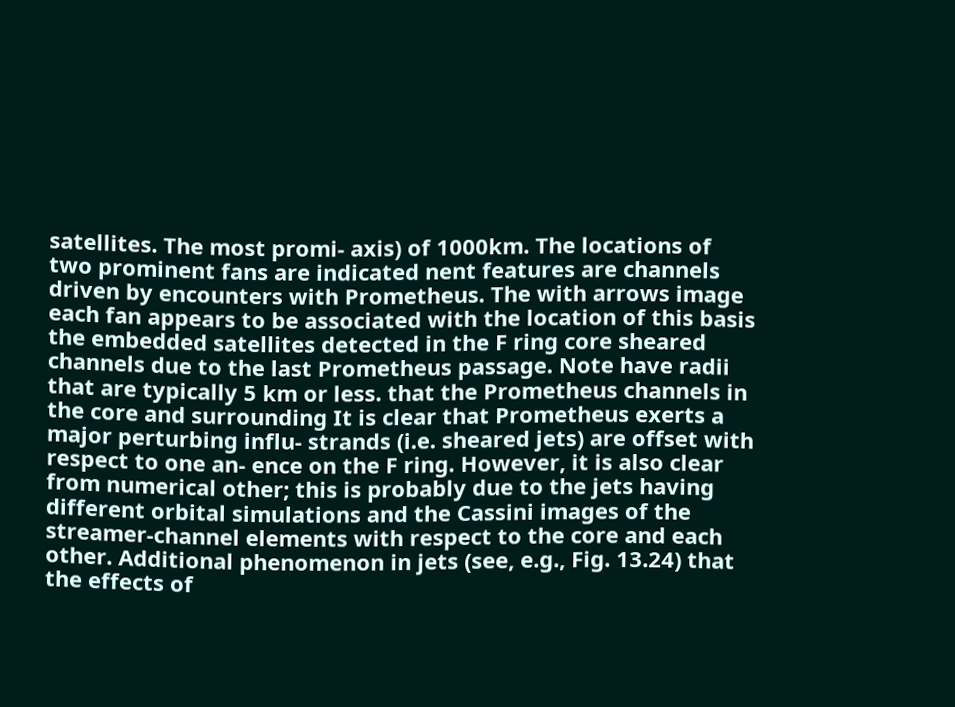satellites. The most promi- axis) of 1000km. The locations of two prominent fans are indicated nent features are channels driven by encounters with Prometheus. The with arrows image each fan appears to be associated with the location of this basis the embedded satellites detected in the F ring core sheared channels due to the last Prometheus passage. Note have radii that are typically 5 km or less. that the Prometheus channels in the core and surrounding It is clear that Prometheus exerts a major perturbing influ- strands (i.e. sheared jets) are offset with respect to one an- ence on the F ring. However, it is also clear from numerical other; this is probably due to the jets having different orbital simulations and the Cassini images of the streamer-channel elements with respect to the core and each other. Additional phenomenon in jets (see, e.g., Fig. 13.24) that the effects of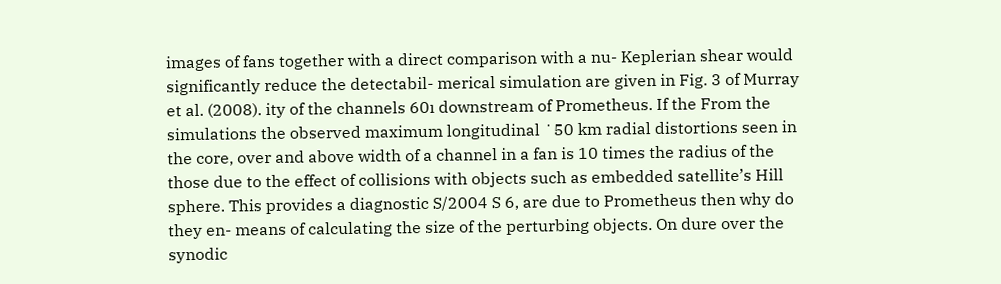images of fans together with a direct comparison with a nu- Keplerian shear would significantly reduce the detectabil- merical simulation are given in Fig. 3 of Murray et al. (2008). ity of the channels 60ı downstream of Prometheus. If the From the simulations the observed maximum longitudinal ˙50 km radial distortions seen in the core, over and above width of a channel in a fan is 10 times the radius of the those due to the effect of collisions with objects such as embedded satellite’s Hill sphere. This provides a diagnostic S/2004 S 6, are due to Prometheus then why do they en- means of calculating the size of the perturbing objects. On dure over the synodic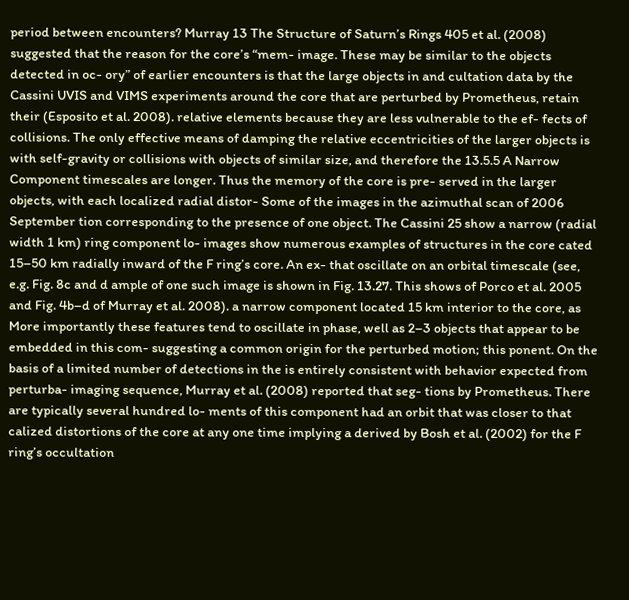period between encounters? Murray 13 The Structure of Saturn’s Rings 405 et al. (2008) suggested that the reason for the core’s “mem- image. These may be similar to the objects detected in oc- ory” of earlier encounters is that the large objects in and cultation data by the Cassini UVIS and VIMS experiments around the core that are perturbed by Prometheus, retain their (Esposito et al. 2008). relative elements because they are less vulnerable to the ef- fects of collisions. The only effective means of damping the relative eccentricities of the larger objects is with self-gravity or collisions with objects of similar size, and therefore the 13.5.5 A Narrow Component timescales are longer. Thus the memory of the core is pre- served in the larger objects, with each localized radial distor- Some of the images in the azimuthal scan of 2006 September tion corresponding to the presence of one object. The Cassini 25 show a narrow (radial width 1 km) ring component lo- images show numerous examples of structures in the core cated 15–50 km radially inward of the F ring’s core. An ex- that oscillate on an orbital timescale (see, e.g. Fig. 8c and d ample of one such image is shown in Fig. 13.27. This shows of Porco et al. 2005 and Fig. 4b–d of Murray et al. 2008). a narrow component located 15 km interior to the core, as More importantly these features tend to oscillate in phase, well as 2–3 objects that appear to be embedded in this com- suggesting a common origin for the perturbed motion; this ponent. On the basis of a limited number of detections in the is entirely consistent with behavior expected from perturba- imaging sequence, Murray et al. (2008) reported that seg- tions by Prometheus. There are typically several hundred lo- ments of this component had an orbit that was closer to that calized distortions of the core at any one time implying a derived by Bosh et al. (2002) for the F ring’s occultation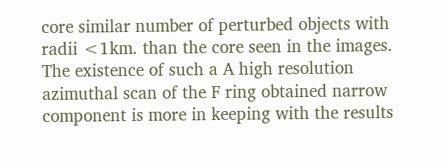core similar number of perturbed objects with radii <1km. than the core seen in the images. The existence of such a A high resolution azimuthal scan of the F ring obtained narrow component is more in keeping with the results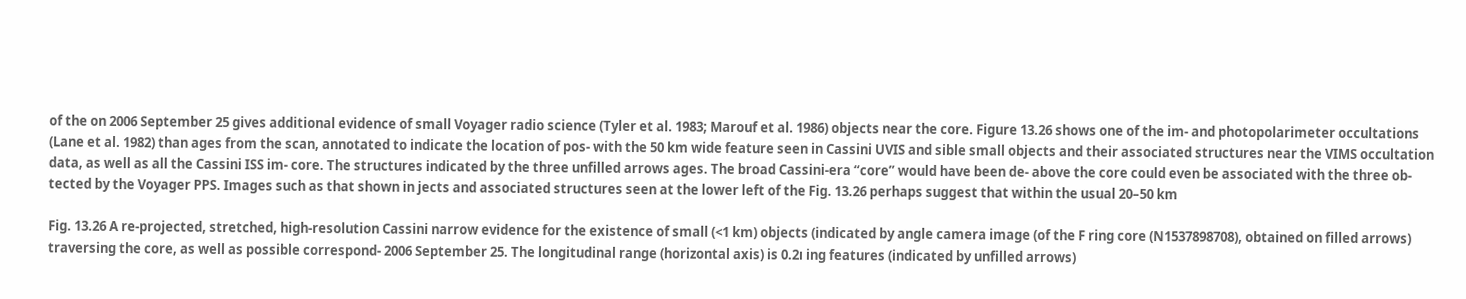of the on 2006 September 25 gives additional evidence of small Voyager radio science (Tyler et al. 1983; Marouf et al. 1986) objects near the core. Figure 13.26 shows one of the im- and photopolarimeter occultations (Lane et al. 1982) than ages from the scan, annotated to indicate the location of pos- with the 50 km wide feature seen in Cassini UVIS and sible small objects and their associated structures near the VIMS occultation data, as well as all the Cassini ISS im- core. The structures indicated by the three unfilled arrows ages. The broad Cassini-era “core” would have been de- above the core could even be associated with the three ob- tected by the Voyager PPS. Images such as that shown in jects and associated structures seen at the lower left of the Fig. 13.26 perhaps suggest that within the usual 20–50 km

Fig. 13.26 A re-projected, stretched, high-resolution Cassini narrow evidence for the existence of small (<1 km) objects (indicated by angle camera image (of the F ring core (N1537898708), obtained on filled arrows) traversing the core, as well as possible correspond- 2006 September 25. The longitudinal range (horizontal axis) is 0.2ı ing features (indicated by unfilled arrows)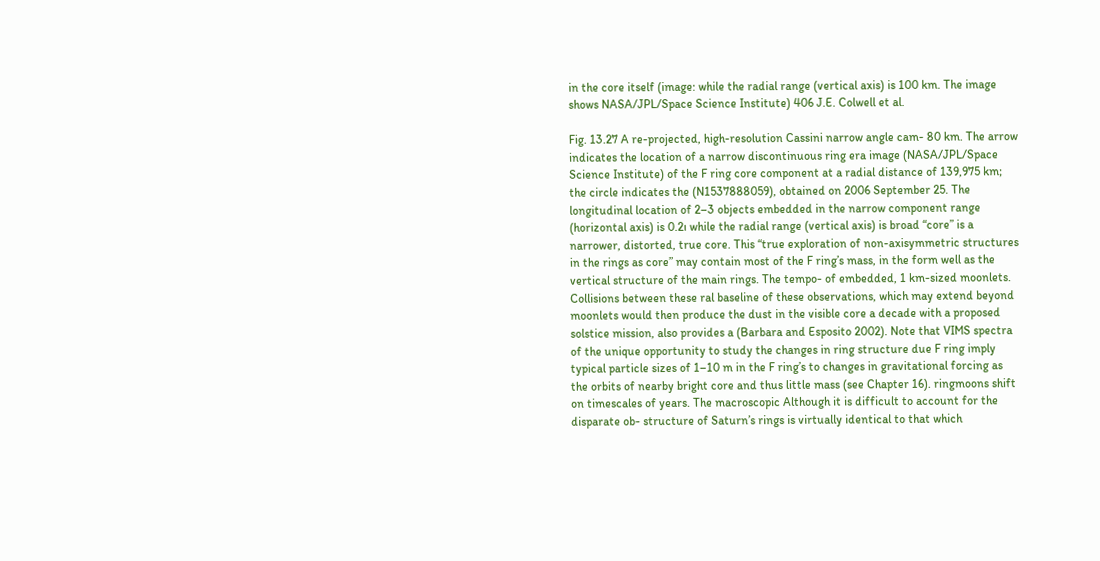in the core itself (image: while the radial range (vertical axis) is 100 km. The image shows NASA/JPL/Space Science Institute) 406 J.E. Colwell et al.

Fig. 13.27 A re-projected, high-resolution Cassini narrow angle cam- 80 km. The arrow indicates the location of a narrow discontinuous ring era image (NASA/JPL/Space Science Institute) of the F ring core component at a radial distance of 139,975 km; the circle indicates the (N1537888059), obtained on 2006 September 25. The longitudinal location of 2–3 objects embedded in the narrow component range (horizontal axis) is 0.2ı while the radial range (vertical axis) is broad “core” is a narrower, distorted, true core. This “true exploration of non-axisymmetric structures in the rings as core” may contain most of the F ring’s mass, in the form well as the vertical structure of the main rings. The tempo- of embedded, 1 km-sized moonlets. Collisions between these ral baseline of these observations, which may extend beyond moonlets would then produce the dust in the visible core a decade with a proposed solstice mission, also provides a (Barbara and Esposito 2002). Note that VIMS spectra of the unique opportunity to study the changes in ring structure due F ring imply typical particle sizes of 1–10 m in the F ring’s to changes in gravitational forcing as the orbits of nearby bright core and thus little mass (see Chapter 16). ringmoons shift on timescales of years. The macroscopic Although it is difficult to account for the disparate ob- structure of Saturn’s rings is virtually identical to that which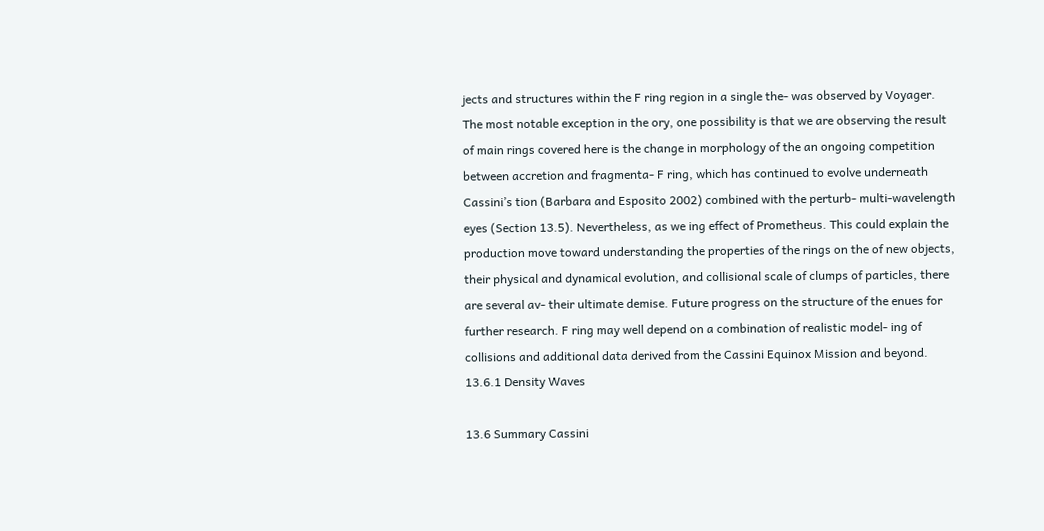jects and structures within the F ring region in a single the- was observed by Voyager. The most notable exception in the ory, one possibility is that we are observing the result of main rings covered here is the change in morphology of the an ongoing competition between accretion and fragmenta- F ring, which has continued to evolve underneath Cassini’s tion (Barbara and Esposito 2002) combined with the perturb- multi-wavelength eyes (Section 13.5). Nevertheless, as we ing effect of Prometheus. This could explain the production move toward understanding the properties of the rings on the of new objects, their physical and dynamical evolution, and collisional scale of clumps of particles, there are several av- their ultimate demise. Future progress on the structure of the enues for further research. F ring may well depend on a combination of realistic model- ing of collisions and additional data derived from the Cassini Equinox Mission and beyond. 13.6.1 Density Waves

13.6 Summary Cassini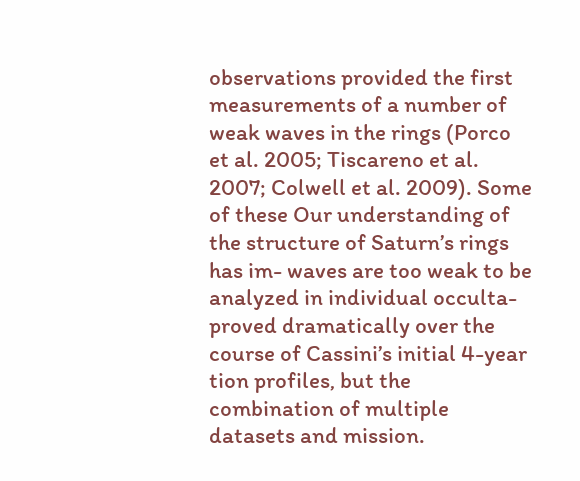observations provided the first measurements of a number of weak waves in the rings (Porco et al. 2005; Tiscareno et al. 2007; Colwell et al. 2009). Some of these Our understanding of the structure of Saturn’s rings has im- waves are too weak to be analyzed in individual occulta- proved dramatically over the course of Cassini’s initial 4-year tion profiles, but the combination of multiple datasets and mission.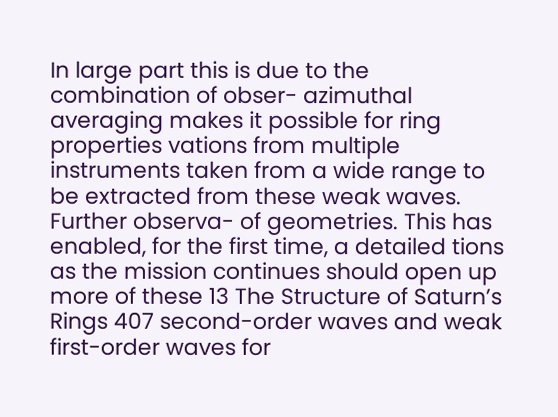In large part this is due to the combination of obser- azimuthal averaging makes it possible for ring properties vations from multiple instruments taken from a wide range to be extracted from these weak waves. Further observa- of geometries. This has enabled, for the first time, a detailed tions as the mission continues should open up more of these 13 The Structure of Saturn’s Rings 407 second-order waves and weak first-order waves for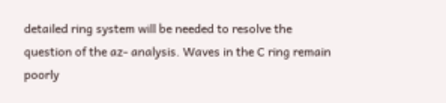detailed ring system will be needed to resolve the question of the az- analysis. Waves in the C ring remain poorly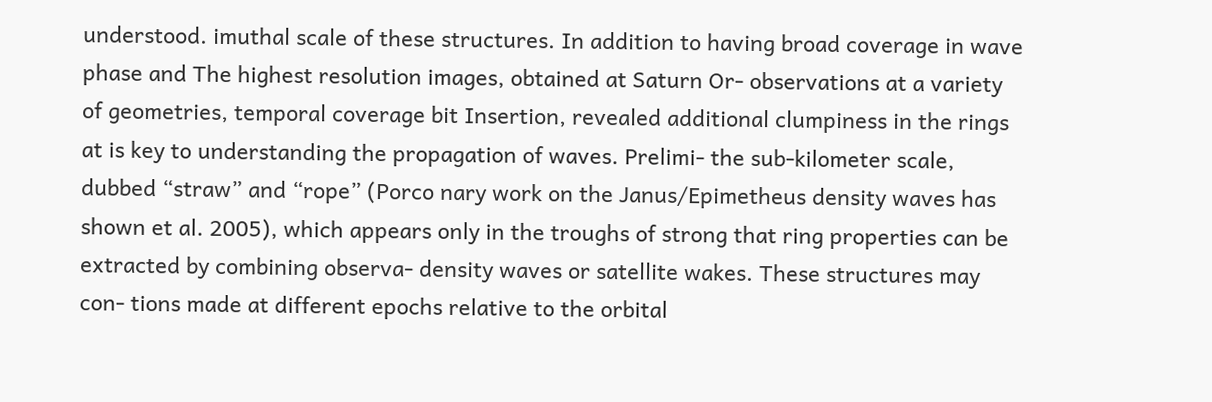understood. imuthal scale of these structures. In addition to having broad coverage in wave phase and The highest resolution images, obtained at Saturn Or- observations at a variety of geometries, temporal coverage bit Insertion, revealed additional clumpiness in the rings at is key to understanding the propagation of waves. Prelimi- the sub-kilometer scale, dubbed “straw” and “rope” (Porco nary work on the Janus/Epimetheus density waves has shown et al. 2005), which appears only in the troughs of strong that ring properties can be extracted by combining observa- density waves or satellite wakes. These structures may con- tions made at different epochs relative to the orbital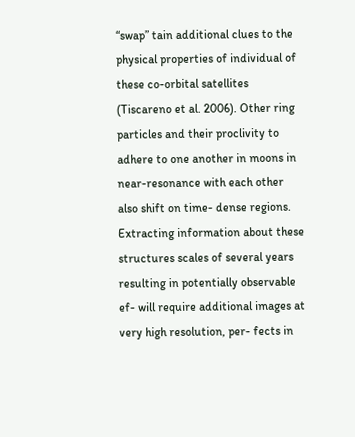“swap” tain additional clues to the physical properties of individual of these co-orbital satellites (Tiscareno et al. 2006). Other ring particles and their proclivity to adhere to one another in moons in near-resonance with each other also shift on time- dense regions. Extracting information about these structures scales of several years resulting in potentially observable ef- will require additional images at very high resolution, per- fects in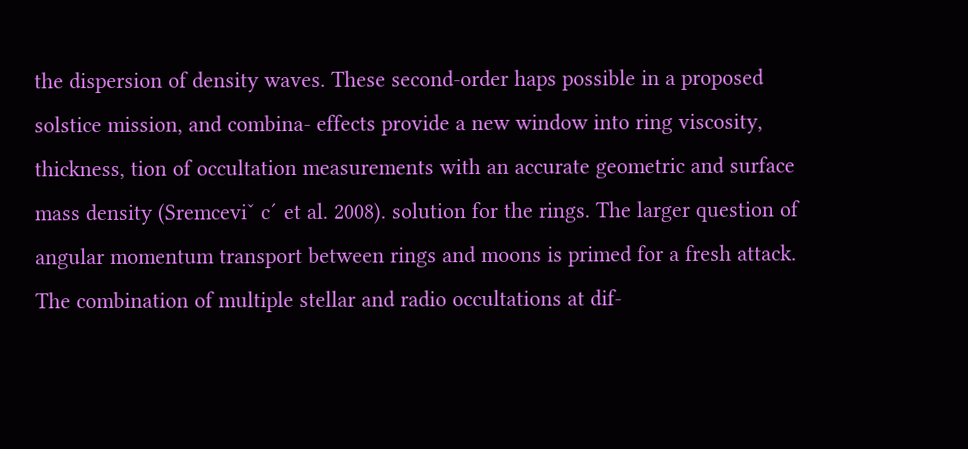the dispersion of density waves. These second-order haps possible in a proposed solstice mission, and combina- effects provide a new window into ring viscosity, thickness, tion of occultation measurements with an accurate geometric and surface mass density (Sremceviˇ c´ et al. 2008). solution for the rings. The larger question of angular momentum transport between rings and moons is primed for a fresh attack. The combination of multiple stellar and radio occultations at dif-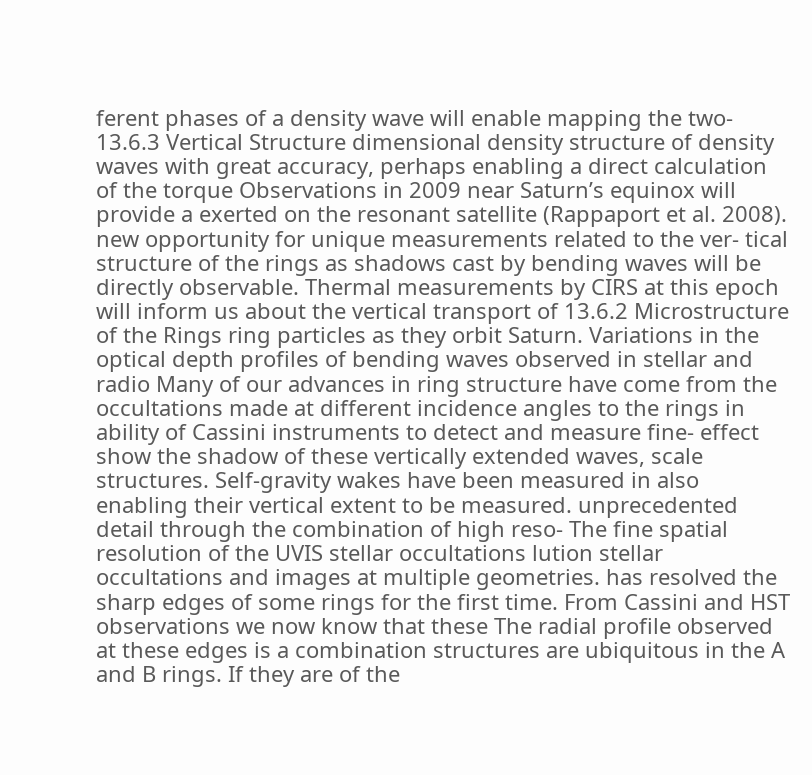ferent phases of a density wave will enable mapping the two- 13.6.3 Vertical Structure dimensional density structure of density waves with great accuracy, perhaps enabling a direct calculation of the torque Observations in 2009 near Saturn’s equinox will provide a exerted on the resonant satellite (Rappaport et al. 2008). new opportunity for unique measurements related to the ver- tical structure of the rings as shadows cast by bending waves will be directly observable. Thermal measurements by CIRS at this epoch will inform us about the vertical transport of 13.6.2 Microstructure of the Rings ring particles as they orbit Saturn. Variations in the optical depth profiles of bending waves observed in stellar and radio Many of our advances in ring structure have come from the occultations made at different incidence angles to the rings in ability of Cassini instruments to detect and measure fine- effect show the shadow of these vertically extended waves, scale structures. Self-gravity wakes have been measured in also enabling their vertical extent to be measured. unprecedented detail through the combination of high reso- The fine spatial resolution of the UVIS stellar occultations lution stellar occultations and images at multiple geometries. has resolved the sharp edges of some rings for the first time. From Cassini and HST observations we now know that these The radial profile observed at these edges is a combination structures are ubiquitous in the A and B rings. If they are of the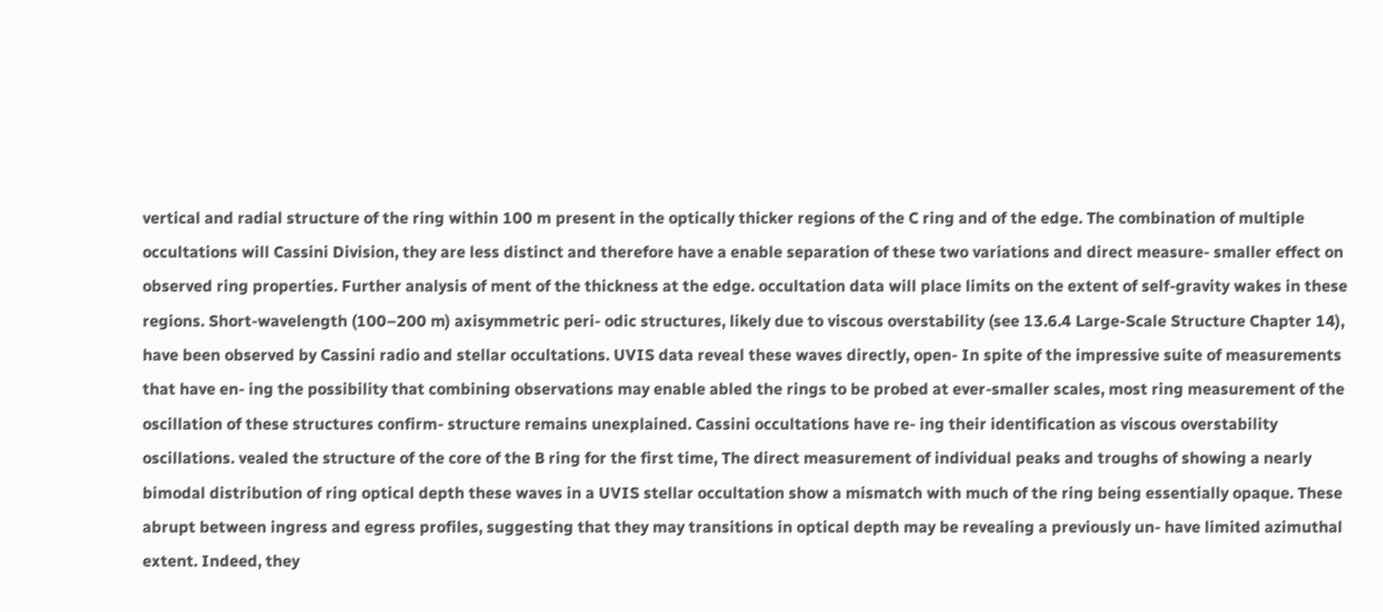vertical and radial structure of the ring within 100 m present in the optically thicker regions of the C ring and of the edge. The combination of multiple occultations will Cassini Division, they are less distinct and therefore have a enable separation of these two variations and direct measure- smaller effect on observed ring properties. Further analysis of ment of the thickness at the edge. occultation data will place limits on the extent of self-gravity wakes in these regions. Short-wavelength (100–200 m) axisymmetric peri- odic structures, likely due to viscous overstability (see 13.6.4 Large-Scale Structure Chapter 14), have been observed by Cassini radio and stellar occultations. UVIS data reveal these waves directly, open- In spite of the impressive suite of measurements that have en- ing the possibility that combining observations may enable abled the rings to be probed at ever-smaller scales, most ring measurement of the oscillation of these structures confirm- structure remains unexplained. Cassini occultations have re- ing their identification as viscous overstability oscillations. vealed the structure of the core of the B ring for the first time, The direct measurement of individual peaks and troughs of showing a nearly bimodal distribution of ring optical depth these waves in a UVIS stellar occultation show a mismatch with much of the ring being essentially opaque. These abrupt between ingress and egress profiles, suggesting that they may transitions in optical depth may be revealing a previously un- have limited azimuthal extent. Indeed, they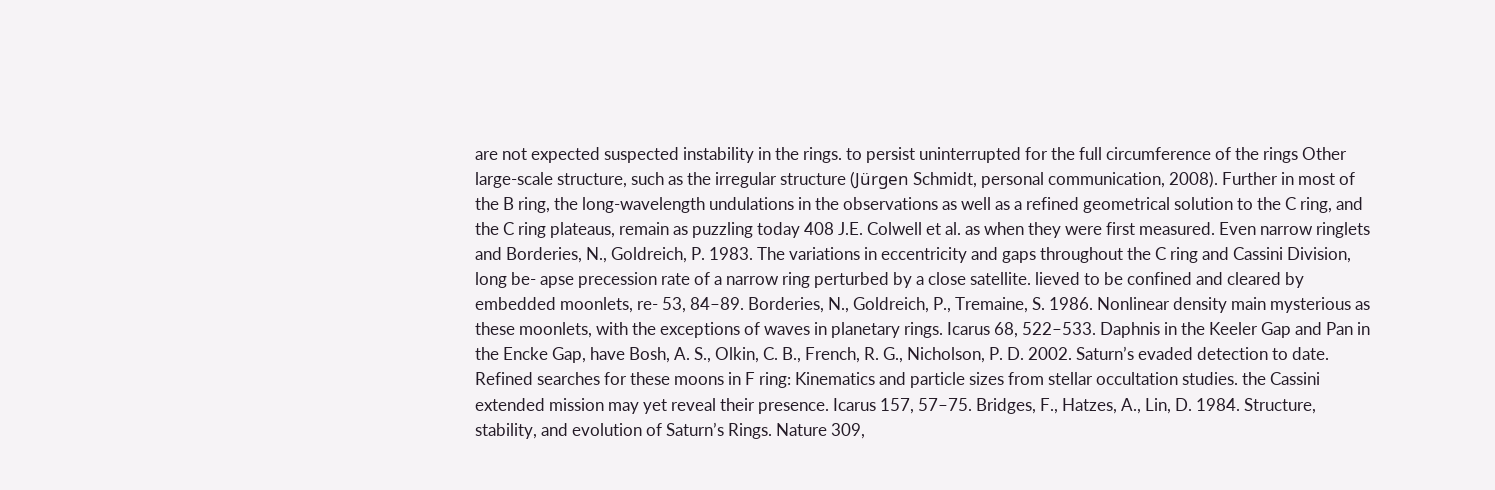are not expected suspected instability in the rings. to persist uninterrupted for the full circumference of the rings Other large-scale structure, such as the irregular structure (Jürgen Schmidt, personal communication, 2008). Further in most of the B ring, the long-wavelength undulations in the observations as well as a refined geometrical solution to the C ring, and the C ring plateaus, remain as puzzling today 408 J.E. Colwell et al. as when they were first measured. Even narrow ringlets and Borderies, N., Goldreich, P. 1983. The variations in eccentricity and gaps throughout the C ring and Cassini Division, long be- apse precession rate of a narrow ring perturbed by a close satellite. lieved to be confined and cleared by embedded moonlets, re- 53, 84–89. Borderies, N., Goldreich, P., Tremaine, S. 1986. Nonlinear density main mysterious as these moonlets, with the exceptions of waves in planetary rings. Icarus 68, 522–533. Daphnis in the Keeler Gap and Pan in the Encke Gap, have Bosh, A. S., Olkin, C. B., French, R. G., Nicholson, P. D. 2002. Saturn’s evaded detection to date. Refined searches for these moons in F ring: Kinematics and particle sizes from stellar occultation studies. the Cassini extended mission may yet reveal their presence. Icarus 157, 57–75. Bridges, F., Hatzes, A., Lin, D. 1984. Structure, stability, and evolution of Saturn’s Rings. Nature 309,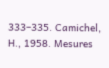333–335. Camichel, H., 1958. Mesures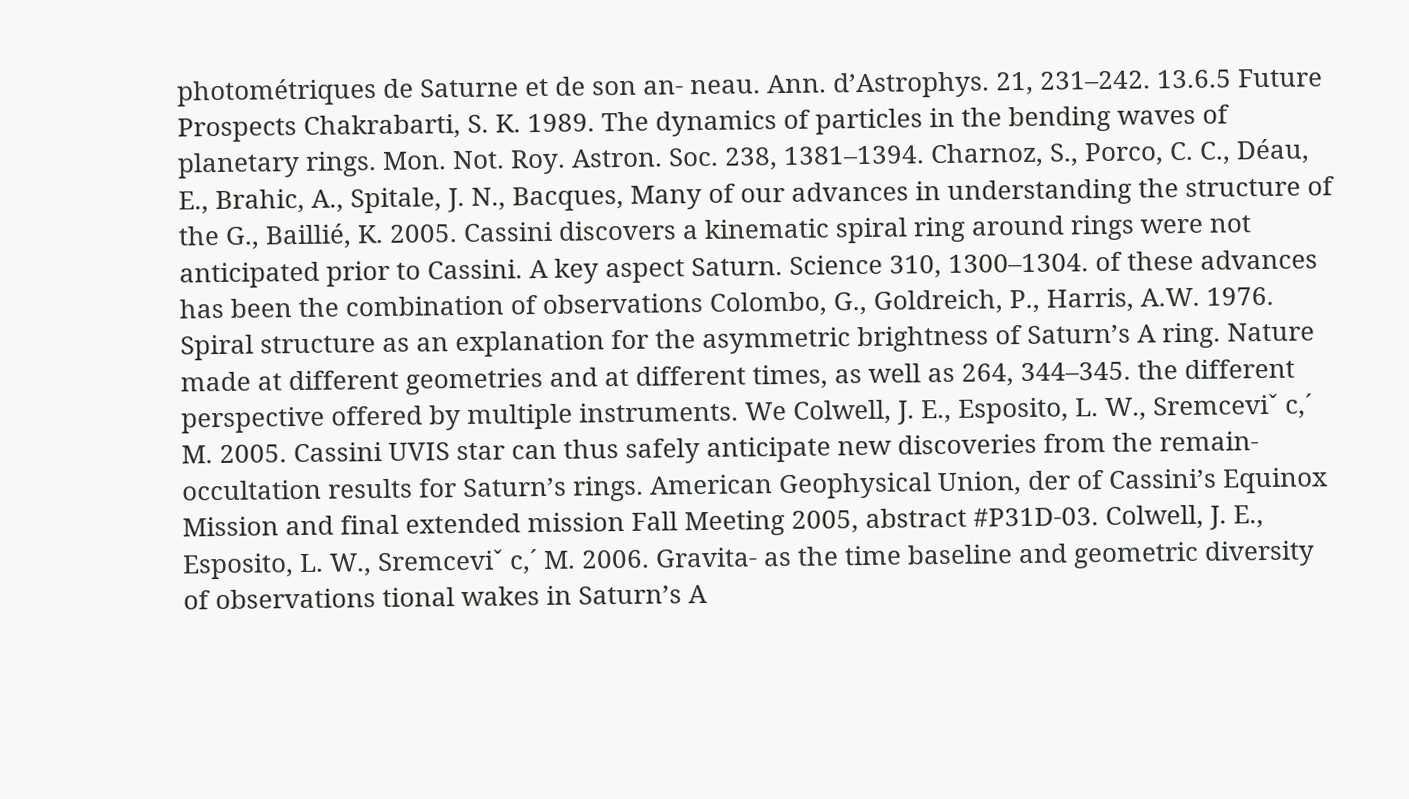photométriques de Saturne et de son an- neau. Ann. d’Astrophys. 21, 231–242. 13.6.5 Future Prospects Chakrabarti, S. K. 1989. The dynamics of particles in the bending waves of planetary rings. Mon. Not. Roy. Astron. Soc. 238, 1381–1394. Charnoz, S., Porco, C. C., Déau, E., Brahic, A., Spitale, J. N., Bacques, Many of our advances in understanding the structure of the G., Baillié, K. 2005. Cassini discovers a kinematic spiral ring around rings were not anticipated prior to Cassini. A key aspect Saturn. Science 310, 1300–1304. of these advances has been the combination of observations Colombo, G., Goldreich, P., Harris, A.W. 1976. Spiral structure as an explanation for the asymmetric brightness of Saturn’s A ring. Nature made at different geometries and at different times, as well as 264, 344–345. the different perspective offered by multiple instruments. We Colwell, J. E., Esposito, L. W., Sremceviˇ c,´ M. 2005. Cassini UVIS star can thus safely anticipate new discoveries from the remain- occultation results for Saturn’s rings. American Geophysical Union, der of Cassini’s Equinox Mission and final extended mission Fall Meeting 2005, abstract #P31D-03. Colwell, J. E., Esposito, L. W., Sremceviˇ c,´ M. 2006. Gravita- as the time baseline and geometric diversity of observations tional wakes in Saturn’s A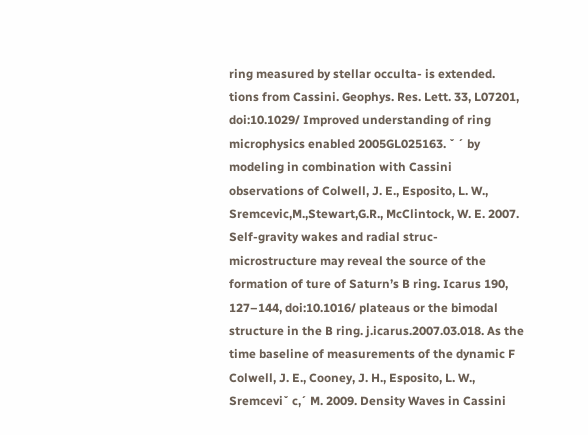ring measured by stellar occulta- is extended. tions from Cassini. Geophys. Res. Lett. 33, L07201, doi:10.1029/ Improved understanding of ring microphysics enabled 2005GL025163. ˇ ´ by modeling in combination with Cassini observations of Colwell, J. E., Esposito, L. W., Sremcevic,M.,Stewart,G.R., McClintock, W. E. 2007. Self-gravity wakes and radial struc- microstructure may reveal the source of the formation of ture of Saturn’s B ring. Icarus 190, 127–144, doi:10.1016/ plateaus or the bimodal structure in the B ring. j.icarus.2007.03.018. As the time baseline of measurements of the dynamic F Colwell, J. E., Cooney, J. H., Esposito, L. W., Sremceviˇ c,´ M. 2009. Density Waves in Cassini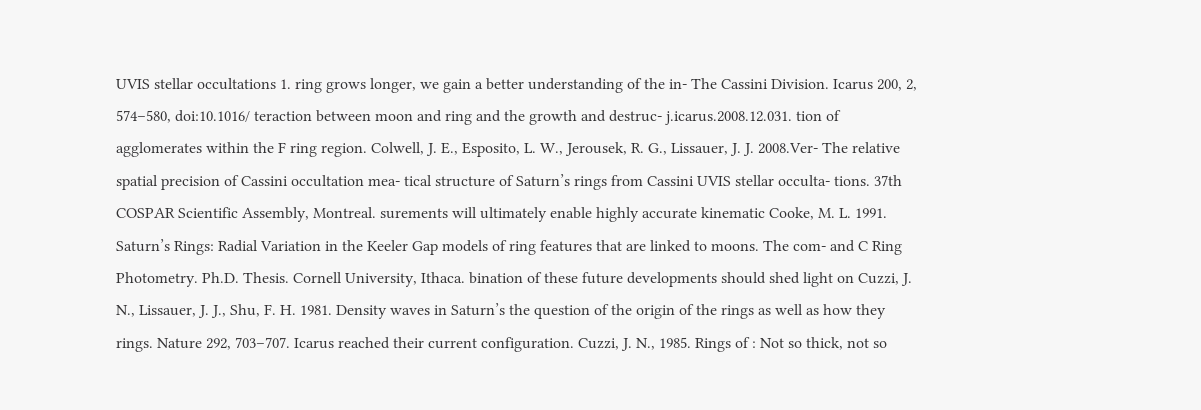UVIS stellar occultations 1. ring grows longer, we gain a better understanding of the in- The Cassini Division. Icarus 200, 2, 574–580, doi:10.1016/ teraction between moon and ring and the growth and destruc- j.icarus.2008.12.031. tion of agglomerates within the F ring region. Colwell, J. E., Esposito, L. W., Jerousek, R. G., Lissauer, J. J. 2008.Ver- The relative spatial precision of Cassini occultation mea- tical structure of Saturn’s rings from Cassini UVIS stellar occulta- tions. 37th COSPAR Scientific Assembly, Montreal. surements will ultimately enable highly accurate kinematic Cooke, M. L. 1991. Saturn’s Rings: Radial Variation in the Keeler Gap models of ring features that are linked to moons. The com- and C Ring Photometry. Ph.D. Thesis. Cornell University, Ithaca. bination of these future developments should shed light on Cuzzi, J. N., Lissauer, J. J., Shu, F. H. 1981. Density waves in Saturn’s the question of the origin of the rings as well as how they rings. Nature 292, 703–707. Icarus reached their current configuration. Cuzzi, J. N., 1985. Rings of : Not so thick, not so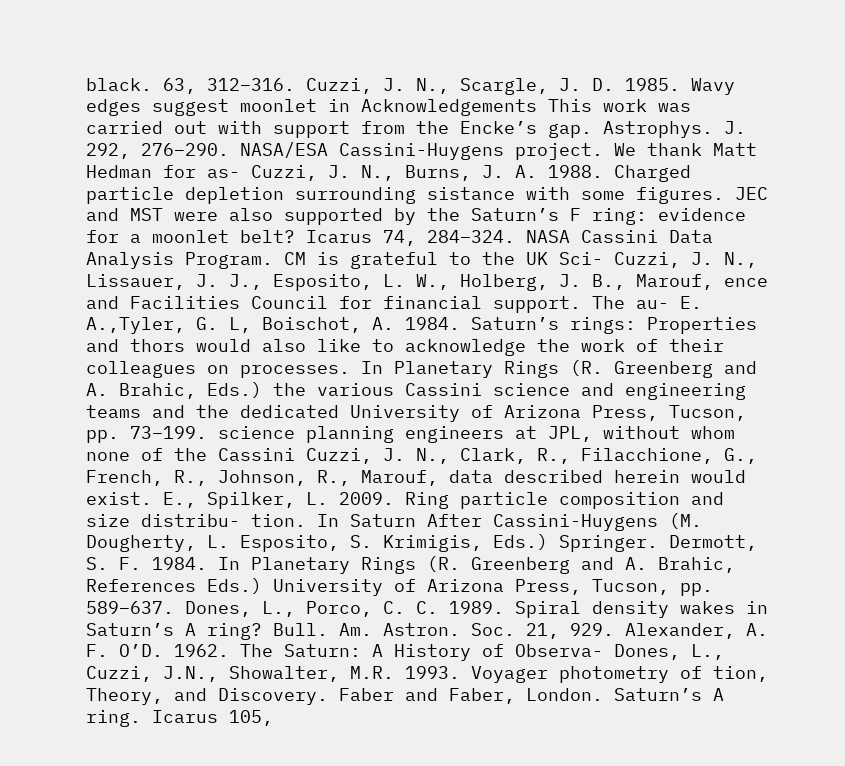black. 63, 312–316. Cuzzi, J. N., Scargle, J. D. 1985. Wavy edges suggest moonlet in Acknowledgements This work was carried out with support from the Encke’s gap. Astrophys. J. 292, 276–290. NASA/ESA Cassini-Huygens project. We thank Matt Hedman for as- Cuzzi, J. N., Burns, J. A. 1988. Charged particle depletion surrounding sistance with some figures. JEC and MST were also supported by the Saturn’s F ring: evidence for a moonlet belt? Icarus 74, 284–324. NASA Cassini Data Analysis Program. CM is grateful to the UK Sci- Cuzzi, J. N., Lissauer, J. J., Esposito, L. W., Holberg, J. B., Marouf, ence and Facilities Council for financial support. The au- E. A.,Tyler, G. L, Boischot, A. 1984. Saturn’s rings: Properties and thors would also like to acknowledge the work of their colleagues on processes. In Planetary Rings (R. Greenberg and A. Brahic, Eds.) the various Cassini science and engineering teams and the dedicated University of Arizona Press, Tucson, pp. 73–199. science planning engineers at JPL, without whom none of the Cassini Cuzzi, J. N., Clark, R., Filacchione, G., French, R., Johnson, R., Marouf, data described herein would exist. E., Spilker, L. 2009. Ring particle composition and size distribu- tion. In Saturn After Cassini-Huygens (M. Dougherty, L. Esposito, S. Krimigis, Eds.) Springer. Dermott, S. F. 1984. In Planetary Rings (R. Greenberg and A. Brahic, References Eds.) University of Arizona Press, Tucson, pp. 589–637. Dones, L., Porco, C. C. 1989. Spiral density wakes in Saturn’s A ring? Bull. Am. Astron. Soc. 21, 929. Alexander, A. F. O’D. 1962. The Saturn: A History of Observa- Dones, L., Cuzzi, J.N., Showalter, M.R. 1993. Voyager photometry of tion, Theory, and Discovery. Faber and Faber, London. Saturn’s A ring. Icarus 105,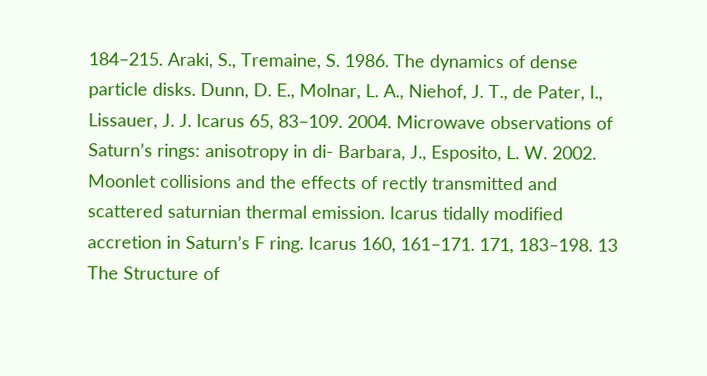184–215. Araki, S., Tremaine, S. 1986. The dynamics of dense particle disks. Dunn, D. E., Molnar, L. A., Niehof, J. T., de Pater, I., Lissauer, J. J. Icarus 65, 83–109. 2004. Microwave observations of Saturn’s rings: anisotropy in di- Barbara, J., Esposito, L. W. 2002. Moonlet collisions and the effects of rectly transmitted and scattered saturnian thermal emission. Icarus tidally modified accretion in Saturn’s F ring. Icarus 160, 161–171. 171, 183–198. 13 The Structure of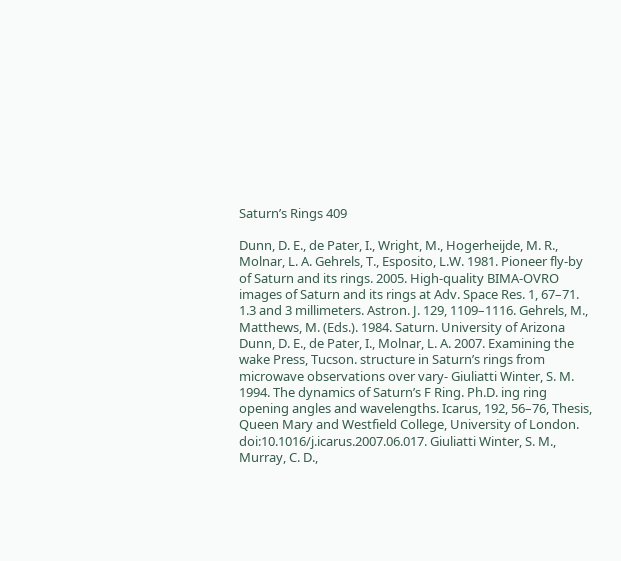Saturn’s Rings 409

Dunn, D. E., de Pater, I., Wright, M., Hogerheijde, M. R., Molnar, L. A. Gehrels, T., Esposito, L.W. 1981. Pioneer fly-by of Saturn and its rings. 2005. High-quality BIMA-OVRO images of Saturn and its rings at Adv. Space Res. 1, 67–71. 1.3 and 3 millimeters. Astron. J. 129, 1109–1116. Gehrels, M., Matthews, M. (Eds.). 1984. Saturn. University of Arizona Dunn, D. E., de Pater, I., Molnar, L. A. 2007. Examining the wake Press, Tucson. structure in Saturn’s rings from microwave observations over vary- Giuliatti Winter, S. M. 1994. The dynamics of Saturn’s F Ring. Ph.D. ing ring opening angles and wavelengths. Icarus, 192, 56–76, Thesis, Queen Mary and Westfield College, University of London. doi:10.1016/j.icarus.2007.06.017. Giuliatti Winter, S. M., Murray, C. D.,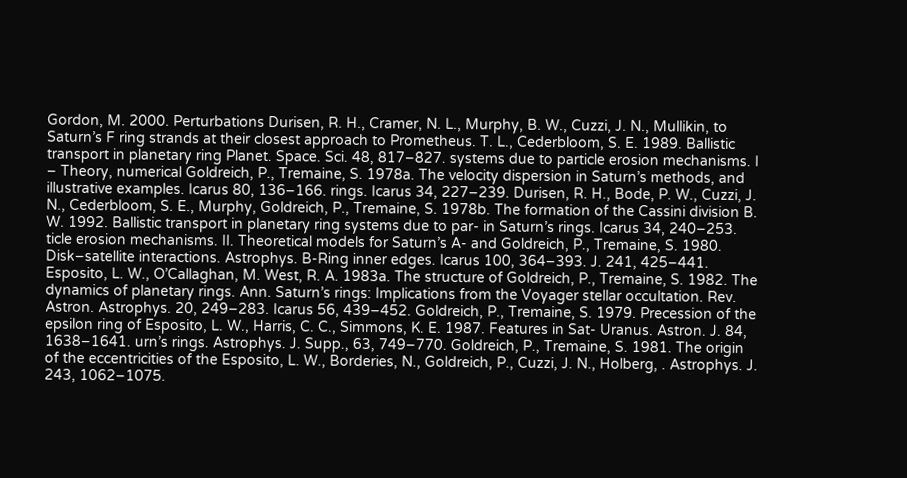Gordon, M. 2000. Perturbations Durisen, R. H., Cramer, N. L., Murphy, B. W., Cuzzi, J. N., Mullikin, to Saturn’s F ring strands at their closest approach to Prometheus. T. L., Cederbloom, S. E. 1989. Ballistic transport in planetary ring Planet. Space. Sci. 48, 817–827. systems due to particle erosion mechanisms. I – Theory, numerical Goldreich, P., Tremaine, S. 1978a. The velocity dispersion in Saturn’s methods, and illustrative examples. Icarus 80, 136–166. rings. Icarus 34, 227–239. Durisen, R. H., Bode, P. W., Cuzzi, J. N., Cederbloom, S. E., Murphy, Goldreich, P., Tremaine, S. 1978b. The formation of the Cassini division B. W. 1992. Ballistic transport in planetary ring systems due to par- in Saturn’s rings. Icarus 34, 240–253. ticle erosion mechanisms. II. Theoretical models for Saturn’s A- and Goldreich, P., Tremaine, S. 1980. Disk–satellite interactions. Astrophys. B-Ring inner edges. Icarus 100, 364–393. J. 241, 425–441. Esposito, L. W., O’Callaghan, M. West, R. A. 1983a. The structure of Goldreich, P., Tremaine, S. 1982. The dynamics of planetary rings. Ann. Saturn’s rings: Implications from the Voyager stellar occultation. Rev. Astron. Astrophys. 20, 249–283. Icarus 56, 439–452. Goldreich, P., Tremaine, S. 1979. Precession of the epsilon ring of Esposito, L. W., Harris, C. C., Simmons, K. E. 1987. Features in Sat- Uranus. Astron. J. 84, 1638–1641. urn’s rings. Astrophys. J. Supp., 63, 749–770. Goldreich, P., Tremaine, S. 1981. The origin of the eccentricities of the Esposito, L. W., Borderies, N., Goldreich, P., Cuzzi, J. N., Holberg, . Astrophys. J. 243, 1062–1075.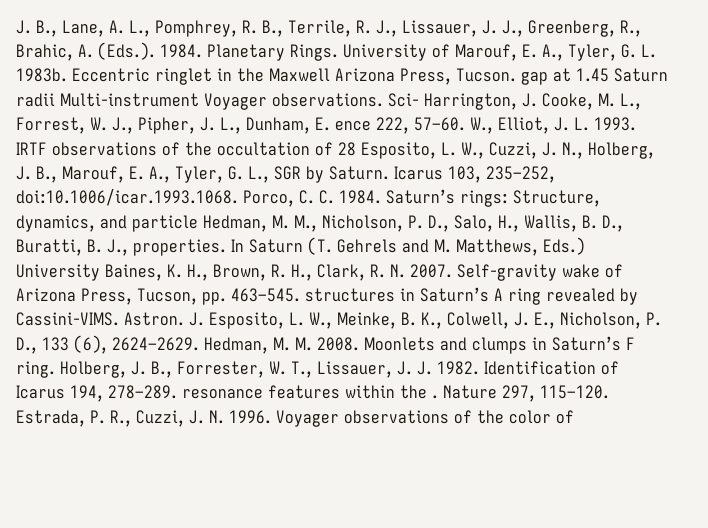J. B., Lane, A. L., Pomphrey, R. B., Terrile, R. J., Lissauer, J. J., Greenberg, R., Brahic, A. (Eds.). 1984. Planetary Rings. University of Marouf, E. A., Tyler, G. L. 1983b. Eccentric ringlet in the Maxwell Arizona Press, Tucson. gap at 1.45 Saturn radii Multi-instrument Voyager observations. Sci- Harrington, J. Cooke, M. L., Forrest, W. J., Pipher, J. L., Dunham, E. ence 222, 57–60. W., Elliot, J. L. 1993. IRTF observations of the occultation of 28 Esposito, L. W., Cuzzi, J. N., Holberg, J. B., Marouf, E. A., Tyler, G. L., SGR by Saturn. Icarus 103, 235–252, doi:10.1006/icar.1993.1068. Porco, C. C. 1984. Saturn’s rings: Structure, dynamics, and particle Hedman, M. M., Nicholson, P. D., Salo, H., Wallis, B. D., Buratti, B. J., properties. In Saturn (T. Gehrels and M. Matthews, Eds.) University Baines, K. H., Brown, R. H., Clark, R. N. 2007. Self-gravity wake of Arizona Press, Tucson, pp. 463–545. structures in Saturn’s A ring revealed by Cassini-VIMS. Astron. J. Esposito, L. W., Meinke, B. K., Colwell, J. E., Nicholson, P. D., 133 (6), 2624–2629. Hedman, M. M. 2008. Moonlets and clumps in Saturn’s F ring. Holberg, J. B., Forrester, W. T., Lissauer, J. J. 1982. Identification of Icarus 194, 278–289. resonance features within the . Nature 297, 115–120. Estrada, P. R., Cuzzi, J. N. 1996. Voyager observations of the color of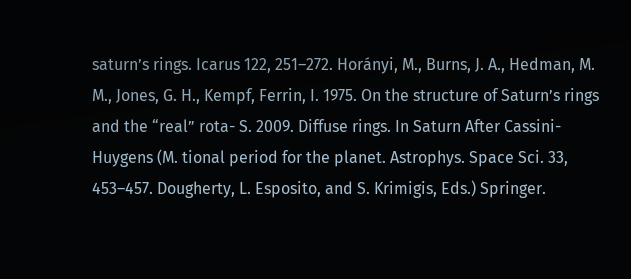saturn’s rings. Icarus 122, 251–272. Horányi, M., Burns, J. A., Hedman, M. M., Jones, G. H., Kempf, Ferrin, I. 1975. On the structure of Saturn’s rings and the “real” rota- S. 2009. Diffuse rings. In Saturn After Cassini-Huygens (M. tional period for the planet. Astrophys. Space Sci. 33, 453–457. Dougherty, L. Esposito, and S. Krimigis, Eds.) Springer.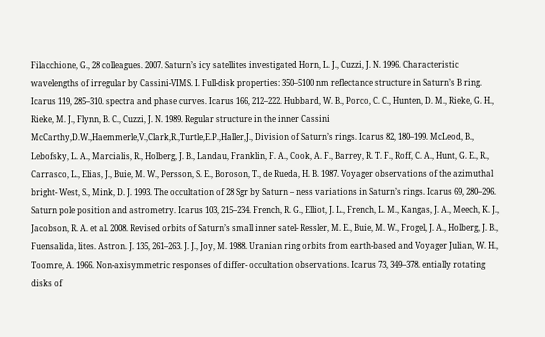Filacchione, G., 28 colleagues. 2007. Saturn’s icy satellites investigated Horn, L. J., Cuzzi, J. N. 1996. Characteristic wavelengths of irregular by Cassini-VIMS. I. Full-disk properties: 350–5100 nm reflectance structure in Saturn’s B ring. Icarus 119, 285–310. spectra and phase curves. Icarus 166, 212–222. Hubbard, W. B., Porco, C. C., Hunten, D. M., Rieke, G. H., Rieke, M. J., Flynn, B. C., Cuzzi, J. N. 1989. Regular structure in the inner Cassini McCarthy,D.W.,Haemmerle,V.,Clark,R.,Turtle,E.P.,Haller,J., Division of Saturn’s rings. Icarus 82, 180–199. McLeod, B., Lebofsky, L. A., Marcialis, R., Holberg, J. B., Landau, Franklin, F. A., Cook, A. F., Barrey, R. T. F., Roff, C. A., Hunt, G. E., R., Carrasco, L., Elias, J., Buie, M. W., Persson, S. E., Boroson, T., de Rueda, H. B. 1987. Voyager observations of the azimuthal bright- West, S., Mink, D. J. 1993. The occultation of 28 Sgr by Saturn – ness variations in Saturn’s rings. Icarus 69, 280–296. Saturn pole position and astrometry. Icarus 103, 215–234. French, R. G., Elliot, J. L., French, L. M., Kangas, J. A., Meech, K. J., Jacobson, R. A. et al. 2008. Revised orbits of Saturn’s small inner satel- Ressler, M. E., Buie, M. W., Frogel, J. A., Holberg, J. B., Fuensalida, lites. Astron. J. 135, 261–263. J. J., Joy, M. 1988. Uranian ring orbits from earth-based and Voyager Julian, W. H., Toomre, A. 1966. Non-axisymmetric responses of differ- occultation observations. Icarus 73, 349–378. entially rotating disks of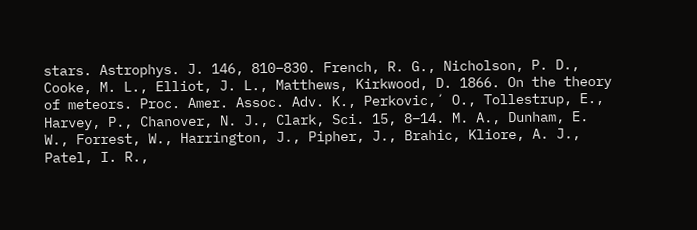stars. Astrophys. J. 146, 810–830. French, R. G., Nicholson, P. D., Cooke, M. L., Elliot, J. L., Matthews, Kirkwood, D. 1866. On the theory of meteors. Proc. Amer. Assoc. Adv. K., Perkovic,´ O., Tollestrup, E., Harvey, P., Chanover, N. J., Clark, Sci. 15, 8–14. M. A., Dunham, E. W., Forrest, W., Harrington, J., Pipher, J., Brahic, Kliore, A. J., Patel, I. R.,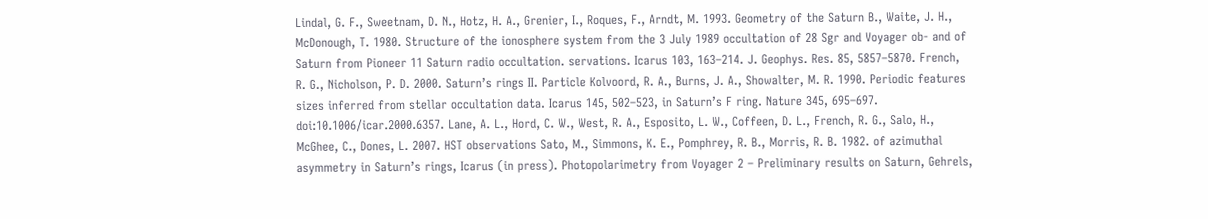Lindal, G. F., Sweetnam, D. N., Hotz, H. A., Grenier, I., Roques, F., Arndt, M. 1993. Geometry of the Saturn B., Waite, J. H., McDonough, T. 1980. Structure of the ionosphere system from the 3 July 1989 occultation of 28 Sgr and Voyager ob- and of Saturn from Pioneer 11 Saturn radio occultation. servations. Icarus 103, 163–214. J. Geophys. Res. 85, 5857–5870. French, R. G., Nicholson, P. D. 2000. Saturn’s rings II. Particle Kolvoord, R. A., Burns, J. A., Showalter, M. R. 1990. Periodic features sizes inferred from stellar occultation data. Icarus 145, 502–523, in Saturn’s F ring. Nature 345, 695–697. doi:10.1006/icar.2000.6357. Lane, A. L., Hord, C. W., West, R. A., Esposito, L. W., Coffeen, D. L., French, R. G., Salo, H., McGhee, C., Dones, L. 2007. HST observations Sato, M., Simmons, K. E., Pomphrey, R. B., Morris, R. B. 1982. of azimuthal asymmetry in Saturn’s rings, Icarus (in press). Photopolarimetry from Voyager 2 – Preliminary results on Saturn, Gehrels,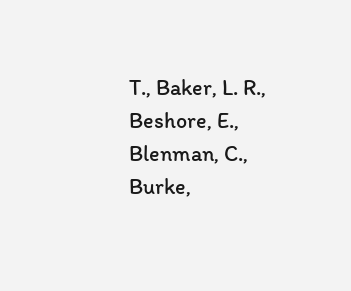T., Baker, L. R., Beshore, E., Blenman, C., Burke,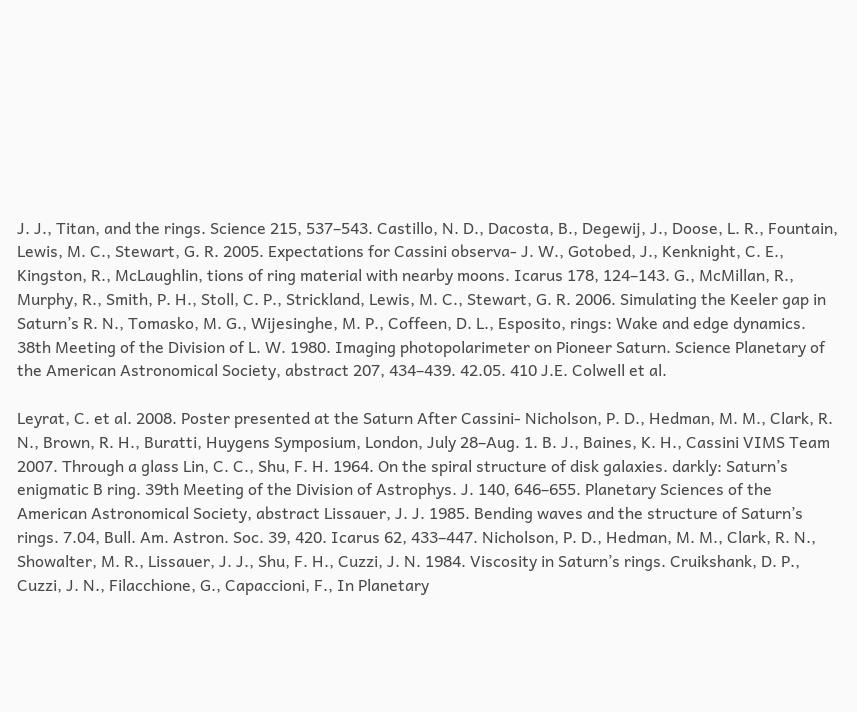J. J., Titan, and the rings. Science 215, 537–543. Castillo, N. D., Dacosta, B., Degewij, J., Doose, L. R., Fountain, Lewis, M. C., Stewart, G. R. 2005. Expectations for Cassini observa- J. W., Gotobed, J., Kenknight, C. E., Kingston, R., McLaughlin, tions of ring material with nearby moons. Icarus 178, 124–143. G., McMillan, R., Murphy, R., Smith, P. H., Stoll, C. P., Strickland, Lewis, M. C., Stewart, G. R. 2006. Simulating the Keeler gap in Saturn’s R. N., Tomasko, M. G., Wijesinghe, M. P., Coffeen, D. L., Esposito, rings: Wake and edge dynamics. 38th Meeting of the Division of L. W. 1980. Imaging photopolarimeter on Pioneer Saturn. Science Planetary of the American Astronomical Society, abstract 207, 434–439. 42.05. 410 J.E. Colwell et al.

Leyrat, C. et al. 2008. Poster presented at the Saturn After Cassini- Nicholson, P. D., Hedman, M. M., Clark, R. N., Brown, R. H., Buratti, Huygens Symposium, London, July 28–Aug. 1. B. J., Baines, K. H., Cassini VIMS Team 2007. Through a glass Lin, C. C., Shu, F. H. 1964. On the spiral structure of disk galaxies. darkly: Saturn’s enigmatic B ring. 39th Meeting of the Division of Astrophys. J. 140, 646–655. Planetary Sciences of the American Astronomical Society, abstract Lissauer, J. J. 1985. Bending waves and the structure of Saturn’s rings. 7.04, Bull. Am. Astron. Soc. 39, 420. Icarus 62, 433–447. Nicholson, P. D., Hedman, M. M., Clark, R. N., Showalter, M. R., Lissauer, J. J., Shu, F. H., Cuzzi, J. N. 1984. Viscosity in Saturn’s rings. Cruikshank, D. P., Cuzzi, J. N., Filacchione, G., Capaccioni, F., In Planetary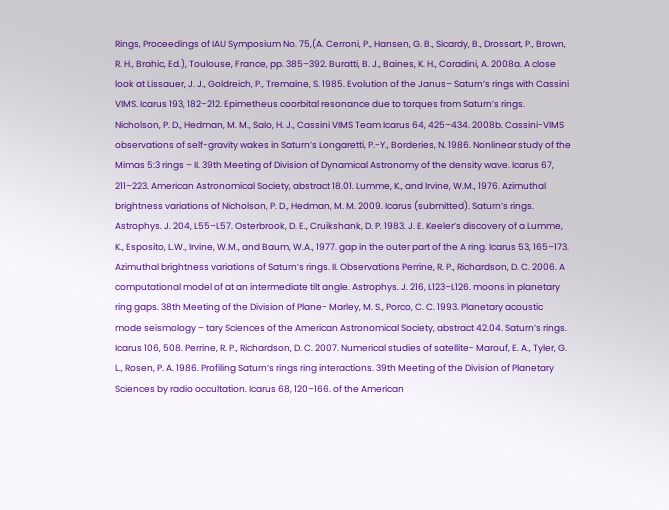Rings, Proceedings of IAU Symposium No. 75,(A. Cerroni, P., Hansen, G. B., Sicardy, B., Drossart, P., Brown, R. H., Brahic, Ed.), Toulouse, France, pp. 385–392. Buratti, B. J., Baines, K. H., Coradini, A. 2008a. A close look at Lissauer, J. J., Goldreich, P., Tremaine, S. 1985. Evolution of the Janus– Saturn’s rings with Cassini VIMS. Icarus 193, 182–212. Epimetheus coorbital resonance due to torques from Saturn’s rings. Nicholson, P. D., Hedman, M. M., Salo, H. J., Cassini VIMS Team Icarus 64, 425–434. 2008b. Cassini-VIMS observations of self-gravity wakes in Saturn’s Longaretti, P.-Y., Borderies, N. 1986. Nonlinear study of the Mimas 5:3 rings – II. 39th Meeting of Division of Dynamical Astronomy of the density wave. Icarus 67, 211–223. American Astronomical Society, abstract 18.01. Lumme, K., and Irvine, W.M., 1976. Azimuthal brightness variations of Nicholson, P. D., Hedman, M. M. 2009. Icarus (submitted). Saturn’s rings. Astrophys. J. 204, L55–L57. Osterbrook, D. E., Cruikshank, D. P. 1983. J. E. Keeler’s discovery of a Lumme, K., Esposito, L.W., Irvine, W.M., and Baum, W.A., 1977. gap in the outer part of the A ring. Icarus 53, 165–173. Azimuthal brightness variations of Saturn’s rings. II. Observations Perrine, R. P., Richardson, D. C. 2006. A computational model of at an intermediate tilt angle. Astrophys. J. 216, L123–L126. moons in planetary ring gaps. 38th Meeting of the Division of Plane- Marley, M. S., Porco, C. C. 1993. Planetary acoustic mode seismology – tary Sciences of the American Astronomical Society, abstract 42.04. Saturn’s rings. Icarus 106, 508. Perrine, R. P., Richardson, D. C. 2007. Numerical studies of satellite- Marouf, E. A., Tyler, G. L., Rosen, P. A. 1986. Profiling Saturn’s rings ring interactions. 39th Meeting of the Division of Planetary Sciences by radio occultation. Icarus 68, 120–166. of the American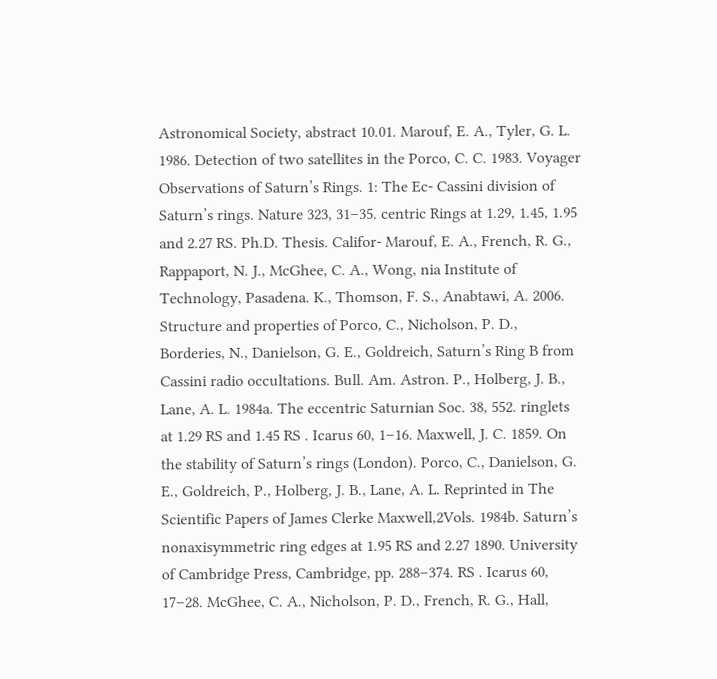Astronomical Society, abstract 10.01. Marouf, E. A., Tyler, G. L. 1986. Detection of two satellites in the Porco, C. C. 1983. Voyager Observations of Saturn’s Rings. 1: The Ec- Cassini division of Saturn’s rings. Nature 323, 31–35. centric Rings at 1.29, 1.45, 1.95 and 2.27 RS. Ph.D. Thesis. Califor- Marouf, E. A., French, R. G., Rappaport, N. J., McGhee, C. A., Wong, nia Institute of Technology, Pasadena. K., Thomson, F. S., Anabtawi, A. 2006. Structure and properties of Porco, C., Nicholson, P. D., Borderies, N., Danielson, G. E., Goldreich, Saturn’s Ring B from Cassini radio occultations. Bull. Am. Astron. P., Holberg, J. B., Lane, A. L. 1984a. The eccentric Saturnian Soc. 38, 552. ringlets at 1.29 RS and 1.45 RS . Icarus 60, 1–16. Maxwell, J. C. 1859. On the stability of Saturn’s rings (London). Porco, C., Danielson, G. E., Goldreich, P., Holberg, J. B., Lane, A. L. Reprinted in The Scientific Papers of James Clerke Maxwell,2Vols. 1984b. Saturn’s nonaxisymmetric ring edges at 1.95 RS and 2.27 1890. University of Cambridge Press, Cambridge, pp. 288–374. RS . Icarus 60, 17–28. McGhee, C. A., Nicholson, P. D., French, R. G., Hall,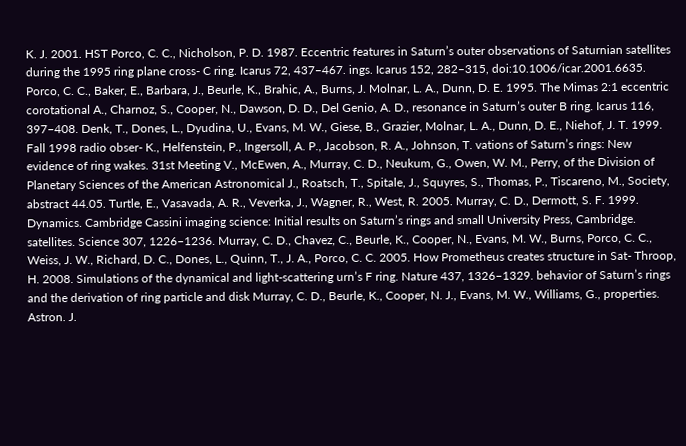K. J. 2001. HST Porco, C. C., Nicholson, P. D. 1987. Eccentric features in Saturn’s outer observations of Saturnian satellites during the 1995 ring plane cross- C ring. Icarus 72, 437–467. ings. Icarus 152, 282–315, doi:10.1006/icar.2001.6635. Porco, C. C., Baker, E., Barbara, J., Beurle, K., Brahic, A., Burns, J. Molnar, L. A., Dunn, D. E. 1995. The Mimas 2:1 eccentric corotational A., Charnoz, S., Cooper, N., Dawson, D. D., Del Genio, A. D., resonance in Saturn’s outer B ring. Icarus 116, 397–408. Denk, T., Dones, L., Dyudina, U., Evans, M. W., Giese, B., Grazier, Molnar, L. A., Dunn, D. E., Niehof, J. T. 1999. Fall 1998 radio obser- K., Helfenstein, P., Ingersoll, A. P., Jacobson, R. A., Johnson, T. vations of Saturn’s rings: New evidence of ring wakes. 31st Meeting V., McEwen, A., Murray, C. D., Neukum, G., Owen, W. M., Perry, of the Division of Planetary Sciences of the American Astronomical J., Roatsch, T., Spitale, J., Squyres, S., Thomas, P., Tiscareno, M., Society, abstract 44.05. Turtle, E., Vasavada, A. R., Veverka, J., Wagner, R., West, R. 2005. Murray, C. D., Dermott, S. F. 1999. Dynamics. Cambridge Cassini imaging science: Initial results on Saturn’s rings and small University Press, Cambridge. satellites. Science 307, 1226–1236. Murray, C. D., Chavez, C., Beurle, K., Cooper, N., Evans, M. W., Burns, Porco, C. C., Weiss, J. W., Richard, D. C., Dones, L., Quinn, T., J. A., Porco, C. C. 2005. How Prometheus creates structure in Sat- Throop, H. 2008. Simulations of the dynamical and light-scattering urn’s F ring. Nature 437, 1326–1329. behavior of Saturn’s rings and the derivation of ring particle and disk Murray, C. D., Beurle, K., Cooper, N. J., Evans, M. W., Williams, G., properties. Astron. J.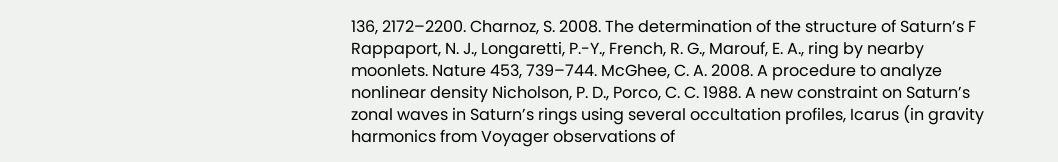136, 2172–2200. Charnoz, S. 2008. The determination of the structure of Saturn’s F Rappaport, N. J., Longaretti, P.-Y., French, R. G., Marouf, E. A., ring by nearby moonlets. Nature 453, 739–744. McGhee, C. A. 2008. A procedure to analyze nonlinear density Nicholson, P. D., Porco, C. C. 1988. A new constraint on Saturn’s zonal waves in Saturn’s rings using several occultation profiles, Icarus (in gravity harmonics from Voyager observations of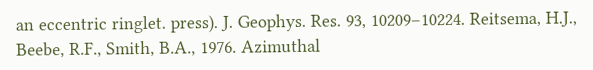an eccentric ringlet. press). J. Geophys. Res. 93, 10209–10224. Reitsema, H.J., Beebe, R.F., Smith, B.A., 1976. Azimuthal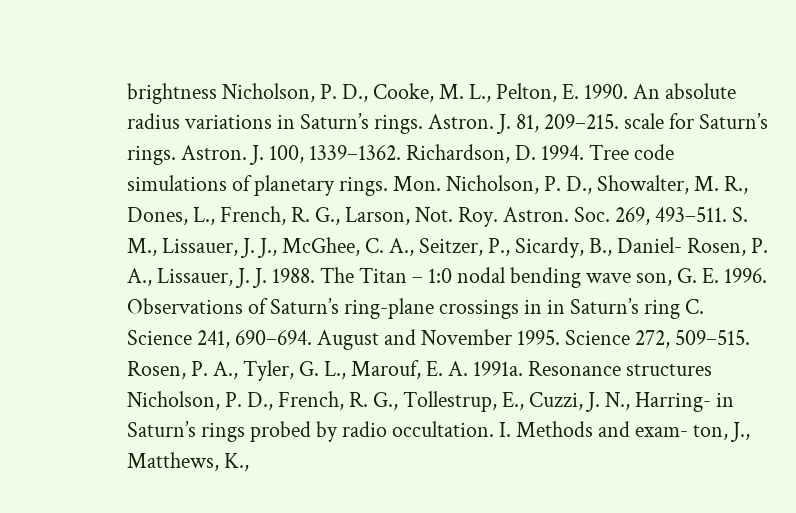brightness Nicholson, P. D., Cooke, M. L., Pelton, E. 1990. An absolute radius variations in Saturn’s rings. Astron. J. 81, 209–215. scale for Saturn’s rings. Astron. J. 100, 1339–1362. Richardson, D. 1994. Tree code simulations of planetary rings. Mon. Nicholson, P. D., Showalter, M. R., Dones, L., French, R. G., Larson, Not. Roy. Astron. Soc. 269, 493–511. S. M., Lissauer, J. J., McGhee, C. A., Seitzer, P., Sicardy, B., Daniel- Rosen, P. A., Lissauer, J. J. 1988. The Titan – 1:0 nodal bending wave son, G. E. 1996. Observations of Saturn’s ring-plane crossings in in Saturn’s ring C. Science 241, 690–694. August and November 1995. Science 272, 509–515. Rosen, P. A., Tyler, G. L., Marouf, E. A. 1991a. Resonance structures Nicholson, P. D., French, R. G., Tollestrup, E., Cuzzi, J. N., Harring- in Saturn’s rings probed by radio occultation. I. Methods and exam- ton, J., Matthews, K.,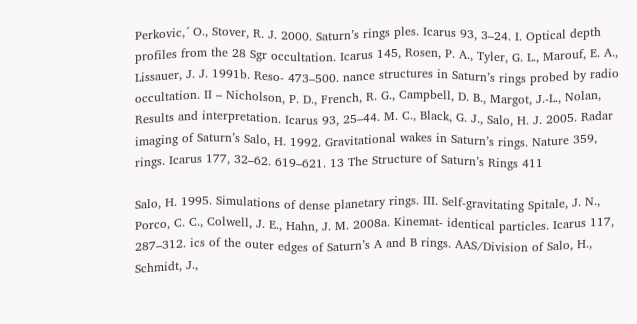Perkovic,´ O., Stover, R. J. 2000. Saturn’s rings ples. Icarus 93, 3–24. I. Optical depth profiles from the 28 Sgr occultation. Icarus 145, Rosen, P. A., Tyler, G. L., Marouf, E. A., Lissauer, J. J. 1991b. Reso- 473–500. nance structures in Saturn’s rings probed by radio occultation. II – Nicholson, P. D., French, R. G., Campbell, D. B., Margot, J.-L., Nolan, Results and interpretation. Icarus 93, 25–44. M. C., Black, G. J., Salo, H. J. 2005. Radar imaging of Saturn’s Salo, H. 1992. Gravitational wakes in Saturn’s rings. Nature 359, rings. Icarus 177, 32–62. 619–621. 13 The Structure of Saturn’s Rings 411

Salo, H. 1995. Simulations of dense planetary rings. III. Self-gravitating Spitale, J. N., Porco, C. C., Colwell, J. E., Hahn, J. M. 2008a. Kinemat- identical particles. Icarus 117, 287–312. ics of the outer edges of Saturn’s A and B rings. AAS/Division of Salo, H., Schmidt, J.,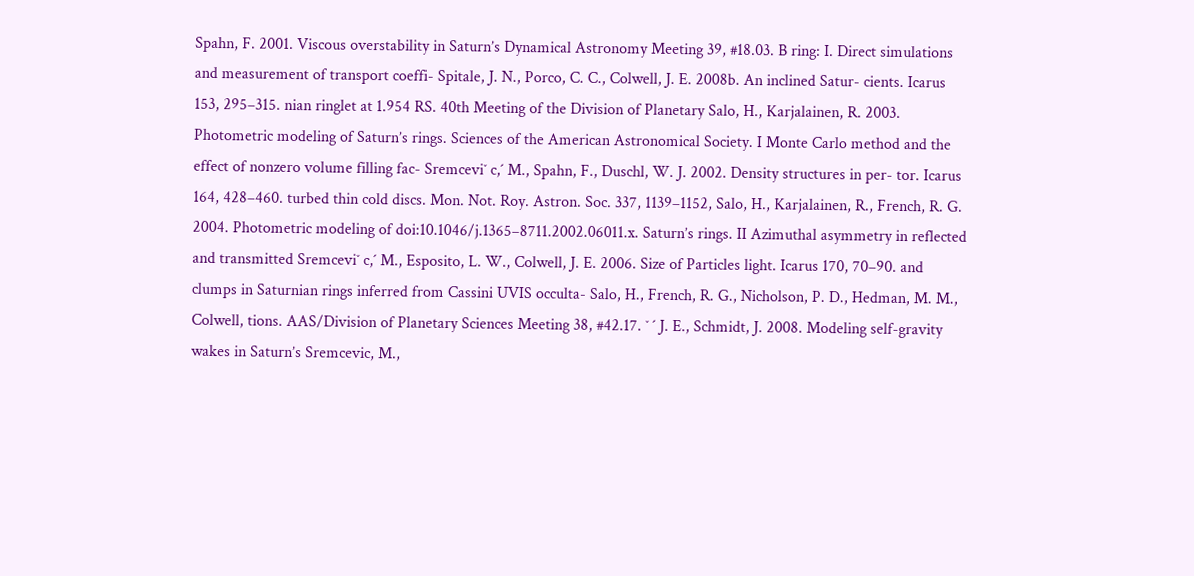Spahn, F. 2001. Viscous overstability in Saturn’s Dynamical Astronomy Meeting 39, #18.03. B ring: I. Direct simulations and measurement of transport coeffi- Spitale, J. N., Porco, C. C., Colwell, J. E. 2008b. An inclined Satur- cients. Icarus 153, 295–315. nian ringlet at 1.954 RS. 40th Meeting of the Division of Planetary Salo, H., Karjalainen, R. 2003. Photometric modeling of Saturn’s rings. Sciences of the American Astronomical Society. I Monte Carlo method and the effect of nonzero volume filling fac- Sremceviˇ c,´ M., Spahn, F., Duschl, W. J. 2002. Density structures in per- tor. Icarus 164, 428–460. turbed thin cold discs. Mon. Not. Roy. Astron. Soc. 337, 1139–1152, Salo, H., Karjalainen, R., French, R. G. 2004. Photometric modeling of doi:10.1046/j.1365–8711.2002.06011.x. Saturn’s rings. II Azimuthal asymmetry in reflected and transmitted Sremceviˇ c,´ M., Esposito, L. W., Colwell, J. E. 2006. Size of Particles light. Icarus 170, 70–90. and clumps in Saturnian rings inferred from Cassini UVIS occulta- Salo, H., French, R. G., Nicholson, P. D., Hedman, M. M., Colwell, tions. AAS/Division of Planetary Sciences Meeting 38, #42.17. ˇ ´ J. E., Schmidt, J. 2008. Modeling self-gravity wakes in Saturn’s Sremcevic, M.,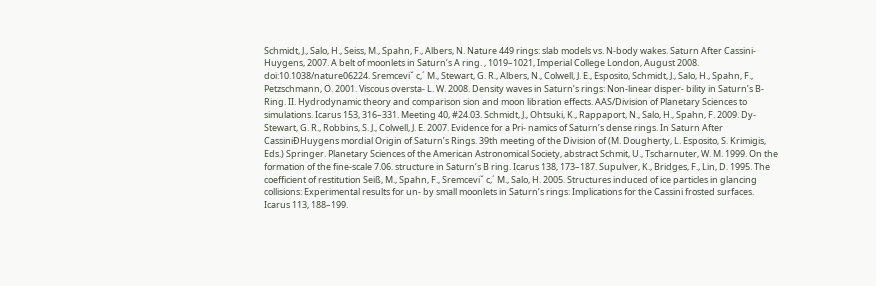Schmidt, J., Salo, H., Seiss, M., Spahn, F., Albers, N. Nature 449 rings: slab models vs. N-body wakes. Saturn After Cassini-Huygens, 2007. A belt of moonlets in Saturn’s A ring. , 1019–1021, Imperial College London, August 2008. doi:10.1038/nature06224. Sremceviˇ c,´ M., Stewart, G. R., Albers, N., Colwell, J. E., Esposito, Schmidt, J., Salo, H., Spahn, F., Petzschmann, O. 2001. Viscous oversta- L. W. 2008. Density waves in Saturn’s rings: Non-linear disper- bility in Saturn’s B-Ring. II. Hydrodynamic theory and comparison sion and moon libration effects. AAS/Division of Planetary Sciences to simulations. Icarus 153, 316–331. Meeting 40, #24.03. Schmidt, J., Ohtsuki, K., Rappaport, N., Salo, H., Spahn, F. 2009. Dy- Stewart, G. R., Robbins, S. J., Colwell, J. E. 2007. Evidence for a Pri- namics of Saturn’s dense rings. In Saturn After CassiniÐHuygens mordial Origin of Saturn’s Rings. 39th meeting of the Division of (M. Dougherty, L. Esposito, S. Krimigis, Eds.) Springer. Planetary Sciences of the American Astronomical Society, abstract Schmit, U., Tscharnuter, W. M. 1999. On the formation of the fine-scale 7.06. structure in Saturn’s B ring. Icarus 138, 173–187. Supulver, K., Bridges, F., Lin, D. 1995. The coefficient of restitution Seiß, M., Spahn, F., Sremceviˇ c,´ M., Salo, H. 2005. Structures induced of ice particles in glancing collisions: Experimental results for un- by small moonlets in Saturn’s rings: Implications for the Cassini frosted surfaces. Icarus 113, 188–199.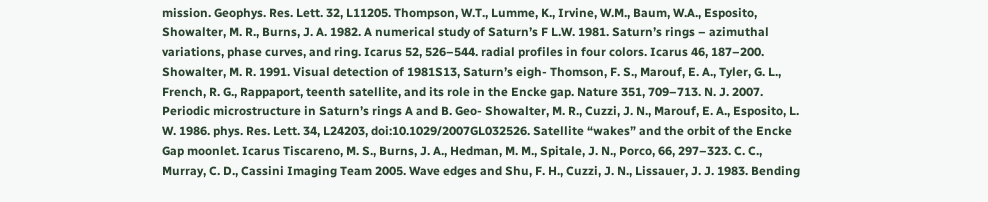mission. Geophys. Res. Lett. 32, L11205. Thompson, W.T., Lumme, K., Irvine, W.M., Baum, W.A., Esposito, Showalter, M. R., Burns, J. A. 1982. A numerical study of Saturn’s F L.W. 1981. Saturn’s rings – azimuthal variations, phase curves, and ring. Icarus 52, 526–544. radial profiles in four colors. Icarus 46, 187–200. Showalter, M. R. 1991. Visual detection of 1981S13, Saturn’s eigh- Thomson, F. S., Marouf, E. A., Tyler, G. L., French, R. G., Rappaport, teenth satellite, and its role in the Encke gap. Nature 351, 709–713. N. J. 2007. Periodic microstructure in Saturn’s rings A and B. Geo- Showalter, M. R., Cuzzi, J. N., Marouf, E. A., Esposito, L. W. 1986. phys. Res. Lett. 34, L24203, doi:10.1029/2007GL032526. Satellite “wakes” and the orbit of the Encke Gap moonlet. Icarus Tiscareno, M. S., Burns, J. A., Hedman, M. M., Spitale, J. N., Porco, 66, 297–323. C. C., Murray, C. D., Cassini Imaging Team 2005. Wave edges and Shu, F. H., Cuzzi, J. N., Lissauer, J. J. 1983. Bending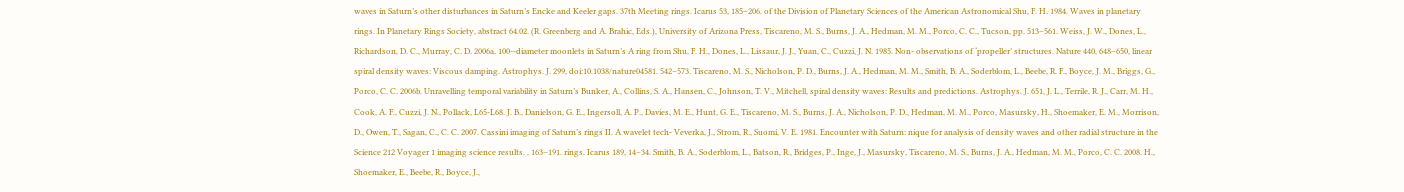waves in Saturn’s other disturbances in Saturn’s Encke and Keeler gaps. 37th Meeting rings. Icarus 53, 185–206. of the Division of Planetary Sciences of the American Astronomical Shu, F. H. 1984. Waves in planetary rings. In Planetary Rings Society, abstract 64.02. (R. Greenberg and A. Brahic, Eds.), University of Arizona Press, Tiscareno, M. S., Burns, J. A., Hedman, M. M., Porco, C. C., Tucson, pp. 513–561. Weiss, J. W., Dones, L., Richardson, D. C., Murray, C. D. 2006a. 100--diameter moonlets in Saturn’s A ring from Shu, F. H., Dones, L., Lissaur, J. J., Yuan, C., Cuzzi, J. N. 1985. Non- observations of ‘propeller’ structures. Nature 440, 648–650, linear spiral density waves: Viscous damping. Astrophys. J. 299, doi:10.1038/nature04581. 542–573. Tiscareno, M. S., Nicholson, P. D., Burns, J. A., Hedman, M. M., Smith, B. A., Soderblom, L., Beebe, R. F., Boyce, J. M., Briggs, G., Porco, C. C. 2006b. Unravelling temporal variability in Saturn’s Bunker, A., Collins, S. A., Hansen, C., Johnson, T. V., Mitchell, spiral density waves: Results and predictions. Astrophys. J. 651, J. L., Terrile, R. J., Carr, M. H., Cook, A. F., Cuzzi, J. N., Pollack, L65-L68. J. B., Danielson, G. E., Ingersoll, A. P., Davies, M. E., Hunt, G. E., Tiscareno, M. S., Burns, J. A., Nicholson, P. D., Hedman, M. M., Porco, Masursky, H., Shoemaker, E. M., Morrison, D., Owen, T., Sagan, C., C. C. 2007. Cassini imaging of Saturn’s rings II. A wavelet tech- Veverka, J., Strom, R., Suomi, V. E. 1981. Encounter with Saturn: nique for analysis of density waves and other radial structure in the Science 212 Voyager 1 imaging science results. , 163–191. rings. Icarus 189, 14–34. Smith, B. A., Soderblom, L., Batson, R., Bridges, P., Inge, J., Masursky, Tiscareno, M. S., Burns, J. A., Hedman, M. M., Porco, C. C. 2008. H., Shoemaker, E., Beebe, R., Boyce, J.,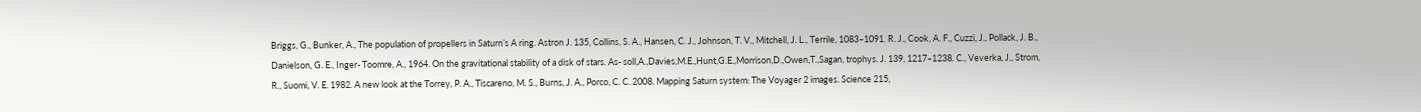Briggs, G., Bunker, A., The population of propellers in Saturn’s A ring. Astron J. 135, Collins, S. A., Hansen, C. J., Johnson, T. V., Mitchell, J. L., Terrile, 1083–1091. R. J., Cook, A. F., Cuzzi, J., Pollack, J. B., Danielson, G. E., Inger- Toomre, A., 1964. On the gravitational stability of a disk of stars. As- soll,A.,Davies,M.E.,Hunt,G.E.,Morrison,D.,Owen,T.,Sagan, trophys. J. 139, 1217–1238. C., Veverka, J., Strom, R., Suomi, V. E. 1982. A new look at the Torrey, P. A., Tiscareno, M. S., Burns, J. A., Porco, C. C. 2008. Mapping Saturn system: The Voyager 2 images. Science 215,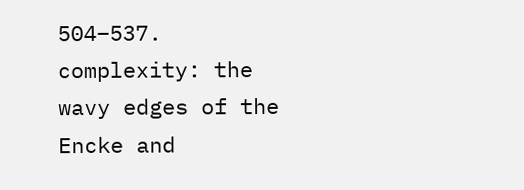504–537. complexity: the wavy edges of the Encke and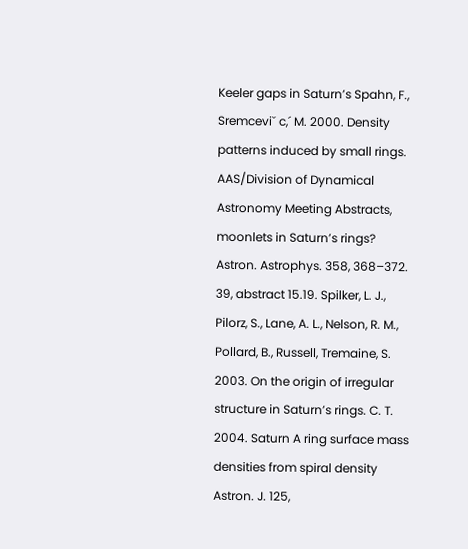Keeler gaps in Saturn’s Spahn, F., Sremceviˇ c,´ M. 2000. Density patterns induced by small rings. AAS/Division of Dynamical Astronomy Meeting Abstracts, moonlets in Saturn’s rings? Astron. Astrophys. 358, 368–372. 39, abstract 15.19. Spilker, L. J., Pilorz, S., Lane, A. L., Nelson, R. M., Pollard, B., Russell, Tremaine, S. 2003. On the origin of irregular structure in Saturn’s rings. C. T. 2004. Saturn A ring surface mass densities from spiral density Astron. J. 125,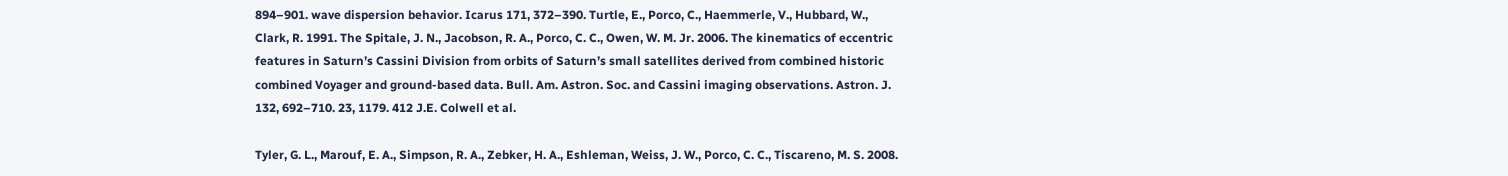894–901. wave dispersion behavior. Icarus 171, 372–390. Turtle, E., Porco, C., Haemmerle, V., Hubbard, W., Clark, R. 1991. The Spitale, J. N., Jacobson, R. A., Porco, C. C., Owen, W. M. Jr. 2006. The kinematics of eccentric features in Saturn’s Cassini Division from orbits of Saturn’s small satellites derived from combined historic combined Voyager and ground-based data. Bull. Am. Astron. Soc. and Cassini imaging observations. Astron. J. 132, 692–710. 23, 1179. 412 J.E. Colwell et al.

Tyler, G. L., Marouf, E. A., Simpson, R. A., Zebker, H. A., Eshleman, Weiss, J. W., Porco, C. C., Tiscareno, M. S. 2008.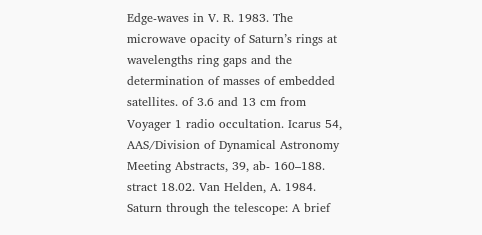Edge-waves in V. R. 1983. The microwave opacity of Saturn’s rings at wavelengths ring gaps and the determination of masses of embedded satellites. of 3.6 and 13 cm from Voyager 1 radio occultation. Icarus 54, AAS/Division of Dynamical Astronomy Meeting Abstracts, 39, ab- 160–188. stract 18.02. Van Helden, A. 1984. Saturn through the telescope: A brief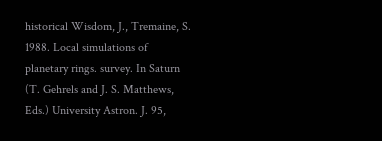historical Wisdom, J., Tremaine, S. 1988. Local simulations of planetary rings. survey. In Saturn (T. Gehrels and J. S. Matthews, Eds.) University Astron. J. 95,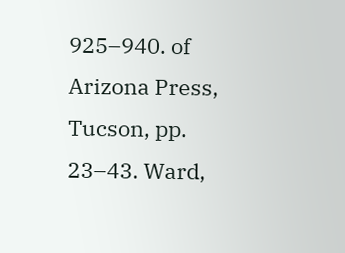925–940. of Arizona Press, Tucson, pp. 23–43. Ward,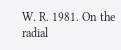W. R. 1981. On the radial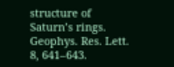structure of Saturn’s rings. Geophys. Res. Lett. 8, 641–643.